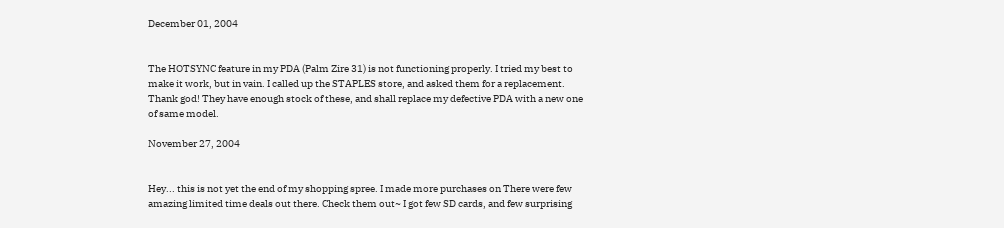December 01, 2004


The HOTSYNC feature in my PDA (Palm Zire 31) is not functioning properly. I tried my best to make it work, but in vain. I called up the STAPLES store, and asked them for a replacement. Thank god! They have enough stock of these, and shall replace my defective PDA with a new one of same model.

November 27, 2004


Hey... this is not yet the end of my shopping spree. I made more purchases on There were few amazing limited time deals out there. Check them out~ I got few SD cards, and few surprising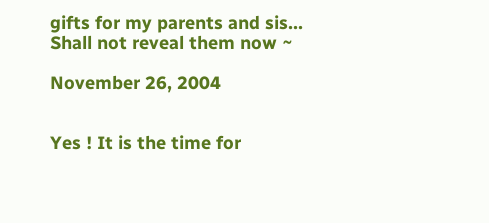gifts for my parents and sis... Shall not reveal them now ~

November 26, 2004


Yes ! It is the time for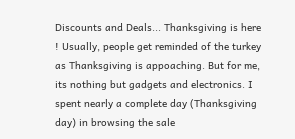Discounts and Deals... Thanksgiving is here ! Usually, people get reminded of the turkey as Thanksgiving is appoaching. But for me, its nothing but gadgets and electronics. I spent nearly a complete day (Thanksgiving day) in browsing the sale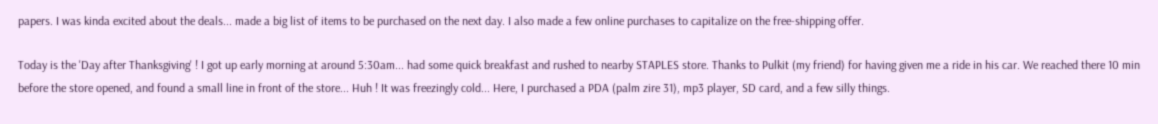papers. I was kinda excited about the deals... made a big list of items to be purchased on the next day. I also made a few online purchases to capitalize on the free-shipping offer.

Today is the 'Day after Thanksgiving' ! I got up early morning at around 5:30am... had some quick breakfast and rushed to nearby STAPLES store. Thanks to Pulkit (my friend) for having given me a ride in his car. We reached there 10 min before the store opened, and found a small line in front of the store... Huh ! It was freezingly cold... Here, I purchased a PDA (palm zire 31), mp3 player, SD card, and a few silly things.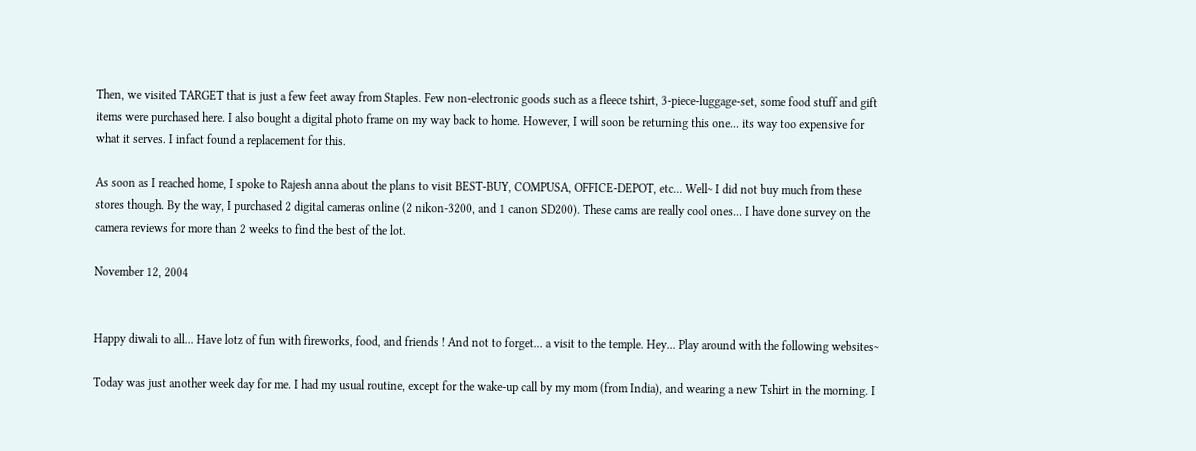Then, we visited TARGET that is just a few feet away from Staples. Few non-electronic goods such as a fleece tshirt, 3-piece-luggage-set, some food stuff and gift items were purchased here. I also bought a digital photo frame on my way back to home. However, I will soon be returning this one... its way too expensive for what it serves. I infact found a replacement for this.

As soon as I reached home, I spoke to Rajesh anna about the plans to visit BEST-BUY, COMPUSA, OFFICE-DEPOT, etc... Well~ I did not buy much from these stores though. By the way, I purchased 2 digital cameras online (2 nikon-3200, and 1 canon SD200). These cams are really cool ones... I have done survey on the camera reviews for more than 2 weeks to find the best of the lot.

November 12, 2004


Happy diwali to all... Have lotz of fun with fireworks, food, and friends ! And not to forget... a visit to the temple. Hey... Play around with the following websites~

Today was just another week day for me. I had my usual routine, except for the wake-up call by my mom (from India), and wearing a new Tshirt in the morning. I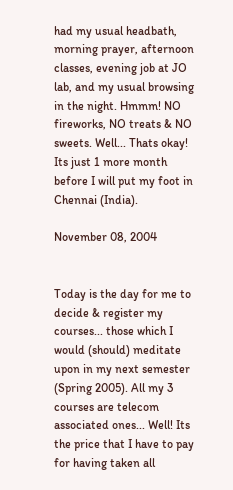had my usual headbath, morning prayer, afternoon classes, evening job at JO lab, and my usual browsing in the night. Hmmm! NO fireworks, NO treats & NO sweets. Well... Thats okay! Its just 1 more month before I will put my foot in Chennai (India).

November 08, 2004


Today is the day for me to decide & register my courses... those which I would (should) meditate upon in my next semester (Spring 2005). All my 3 courses are telecom associated ones... Well! Its the price that I have to pay for having taken all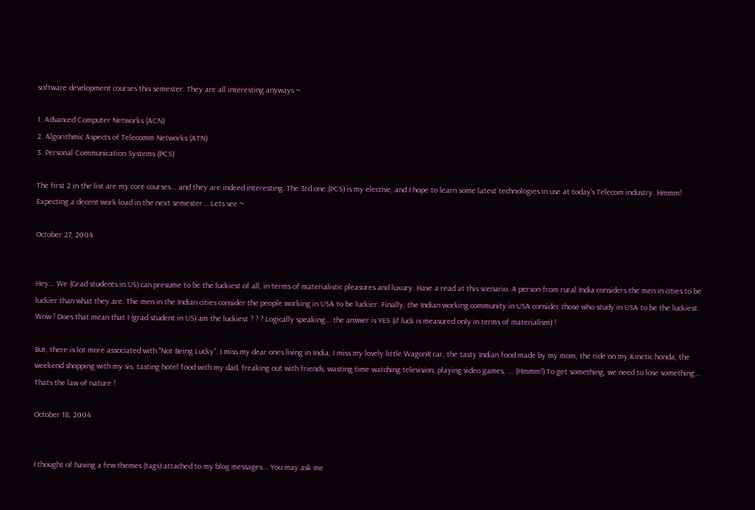software development courses this semester. They are all interesting anyways ~

1. Advanced Computer Networks (ACN)
2. Algorithmic Aspects of Telecomm Networks (ATN)
3. Personal Communication Systems (PCS)

The first 2 in the list are my core courses... and they are indeed interesting. The 3rd one (PCS) is my elective, and I hope to learn some latest technologies in use at today's Telecom industry. Hmmm! Expecting a decent work-load in the next semester... Lets see ~

October 27, 2004


Hey... We (Grad students in US) can presume to be the luckiest of all, in terms of materialistic pleasures and luxury. Have a read at this scenario. A person from rural India considers the men in cities to be luckier than what they are. The men in the Indian cities consider the people working in USA to be luckier. Finally, the Indian working community in USA consider those who study in USA to be the luckiest. Wow ! Does that mean that I (grad student in US) am the luckiest ? ? ? Logically speaking... the answer is YES (if luck is measured only in terms of materialism) !

But, there is lot more associated with "Not Being Lucky". I miss my dear ones living in India, I miss my lovely little WagonR car, the tasty Indian food made by my mom, the ride on my Kinetic honda, the weekend shopping with my sis, tasting hotel food with my dad, freaking out with friends, wasting time watching television, playing video games, ... (Hmmm!) To get something, we need to lose something... Thats the law of nature !

October 18, 2004


I thought of having a few themes (tags) attached to my blog messages... You may ask me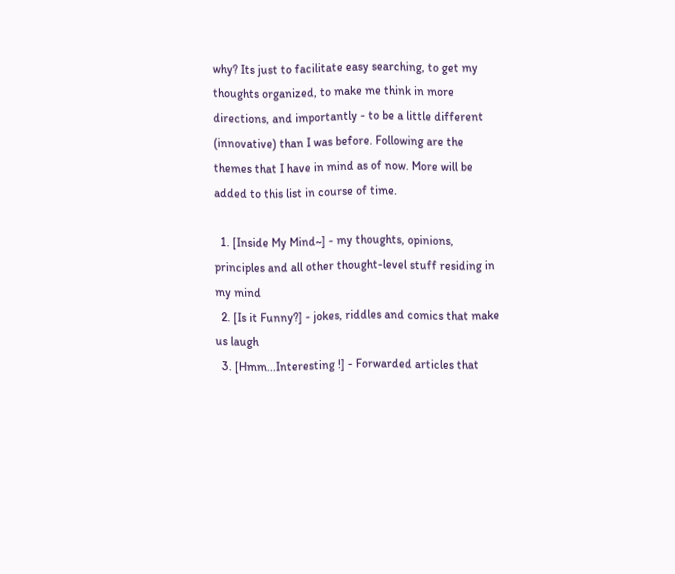why? Its just to facilitate easy searching, to get my thoughts organized, to make me think in more directions, and importantly - to be a little different (innovative) than I was before. Following are the themes that I have in mind as of now. More will be added to this list in course of time.

  1. [Inside My Mind~] - my thoughts, opinions, principles and all other thought-level stuff residing in my mind
  2. [Is it Funny?] - jokes, riddles and comics that make us laugh
  3. [Hmm...Interesting !] - Forwarded articles that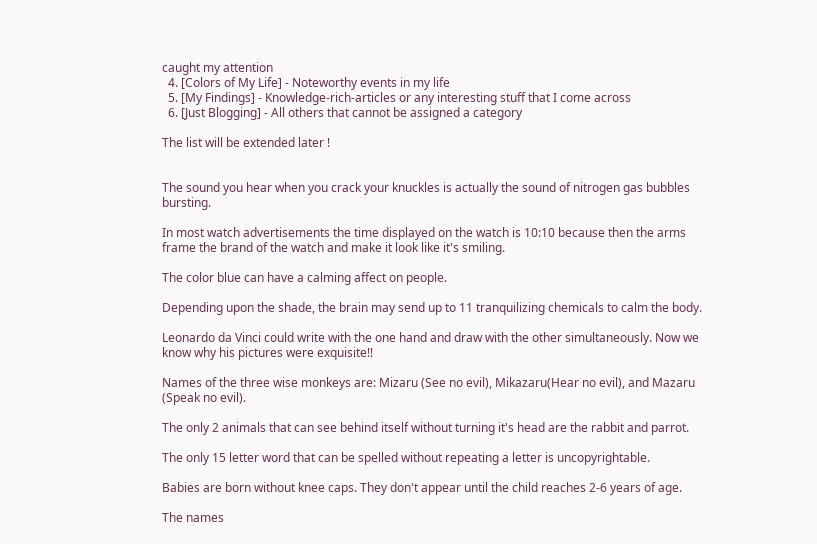caught my attention
  4. [Colors of My Life] - Noteworthy events in my life
  5. [My Findings] - Knowledge-rich-articles or any interesting stuff that I come across
  6. [Just Blogging] - All others that cannot be assigned a category

The list will be extended later !


The sound you hear when you crack your knuckles is actually the sound of nitrogen gas bubbles bursting.

In most watch advertisements the time displayed on the watch is 10:10 because then the arms frame the brand of the watch and make it look like it's smiling.

The color blue can have a calming affect on people.

Depending upon the shade, the brain may send up to 11 tranquilizing chemicals to calm the body.

Leonardo da Vinci could write with the one hand and draw with the other simultaneously. Now we know why his pictures were exquisite!!

Names of the three wise monkeys are: Mizaru (See no evil), Mikazaru(Hear no evil), and Mazaru (Speak no evil).

The only 2 animals that can see behind itself without turning it's head are the rabbit and parrot.

The only 15 letter word that can be spelled without repeating a letter is uncopyrightable.

Babies are born without knee caps. They don't appear until the child reaches 2-6 years of age.

The names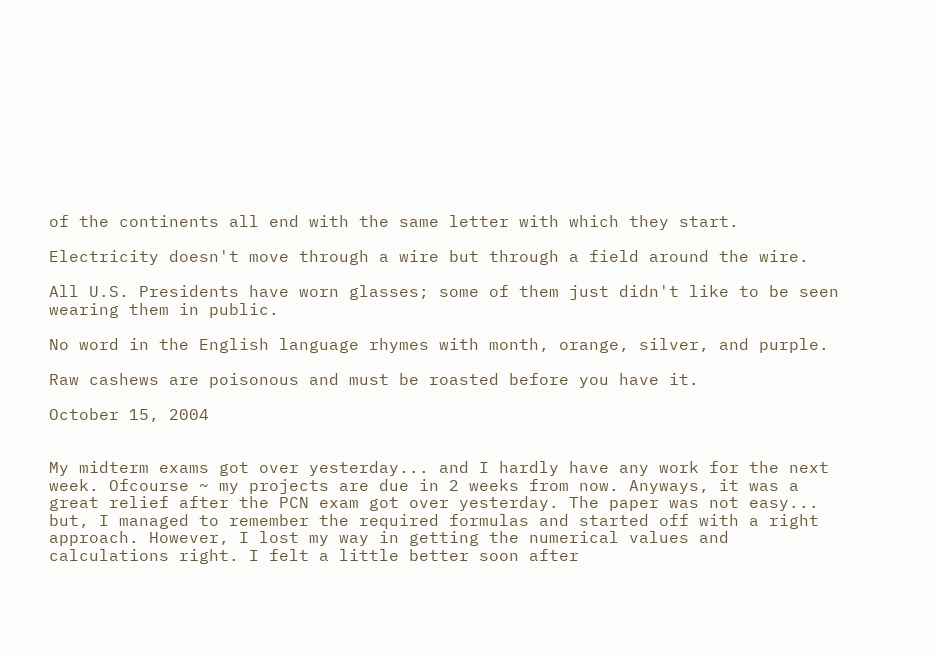of the continents all end with the same letter with which they start.

Electricity doesn't move through a wire but through a field around the wire.

All U.S. Presidents have worn glasses; some of them just didn't like to be seen wearing them in public.

No word in the English language rhymes with month, orange, silver, and purple.

Raw cashews are poisonous and must be roasted before you have it.

October 15, 2004


My midterm exams got over yesterday... and I hardly have any work for the next week. Ofcourse ~ my projects are due in 2 weeks from now. Anyways, it was a great relief after the PCN exam got over yesterday. The paper was not easy... but, I managed to remember the required formulas and started off with a right approach. However, I lost my way in getting the numerical values and calculations right. I felt a little better soon after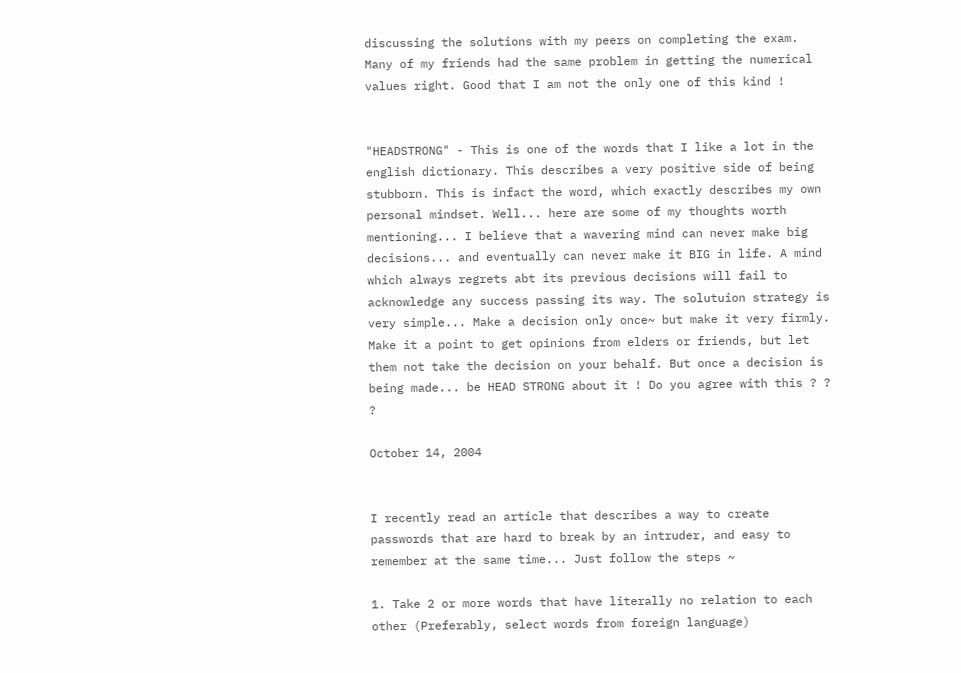discussing the solutions with my peers on completing the exam. Many of my friends had the same problem in getting the numerical values right. Good that I am not the only one of this kind !


"HEADSTRONG" - This is one of the words that I like a lot in the english dictionary. This describes a very positive side of being stubborn. This is infact the word, which exactly describes my own personal mindset. Well... here are some of my thoughts worth mentioning... I believe that a wavering mind can never make big decisions... and eventually can never make it BIG in life. A mind which always regrets abt its previous decisions will fail to acknowledge any success passing its way. The solutuion strategy is very simple... Make a decision only once~ but make it very firmly. Make it a point to get opinions from elders or friends, but let them not take the decision on your behalf. But once a decision is being made... be HEAD STRONG about it ! Do you agree with this ? ? ?

October 14, 2004


I recently read an article that describes a way to create passwords that are hard to break by an intruder, and easy to remember at the same time... Just follow the steps ~

1. Take 2 or more words that have literally no relation to each other (Preferably, select words from foreign language)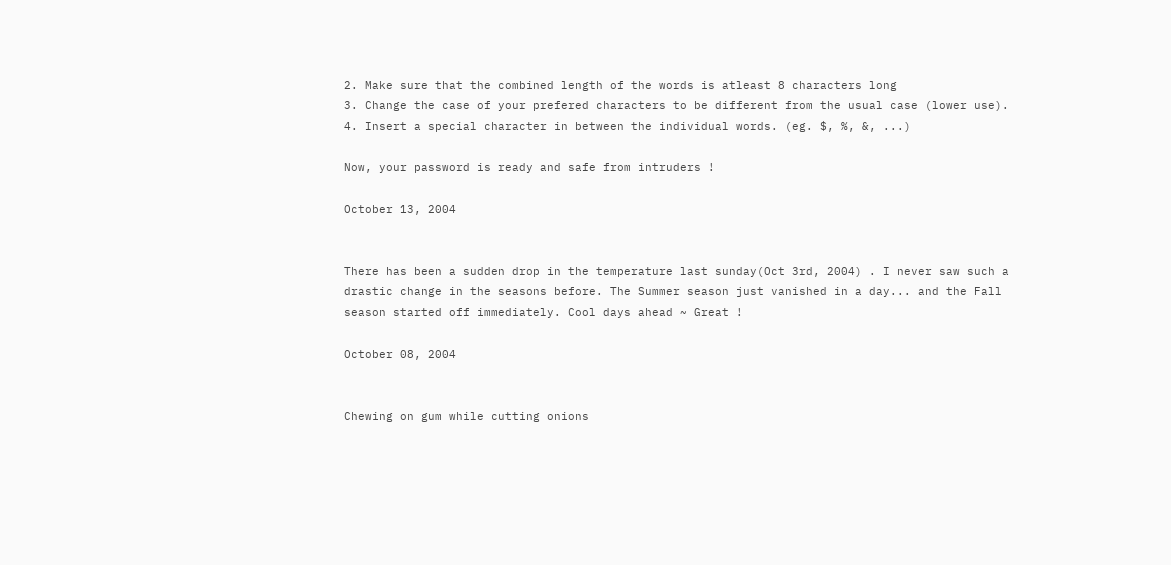2. Make sure that the combined length of the words is atleast 8 characters long
3. Change the case of your prefered characters to be different from the usual case (lower use).
4. Insert a special character in between the individual words. (eg. $, %, &, ...)

Now, your password is ready and safe from intruders !

October 13, 2004


There has been a sudden drop in the temperature last sunday(Oct 3rd, 2004) . I never saw such a drastic change in the seasons before. The Summer season just vanished in a day... and the Fall season started off immediately. Cool days ahead ~ Great !

October 08, 2004


Chewing on gum while cutting onions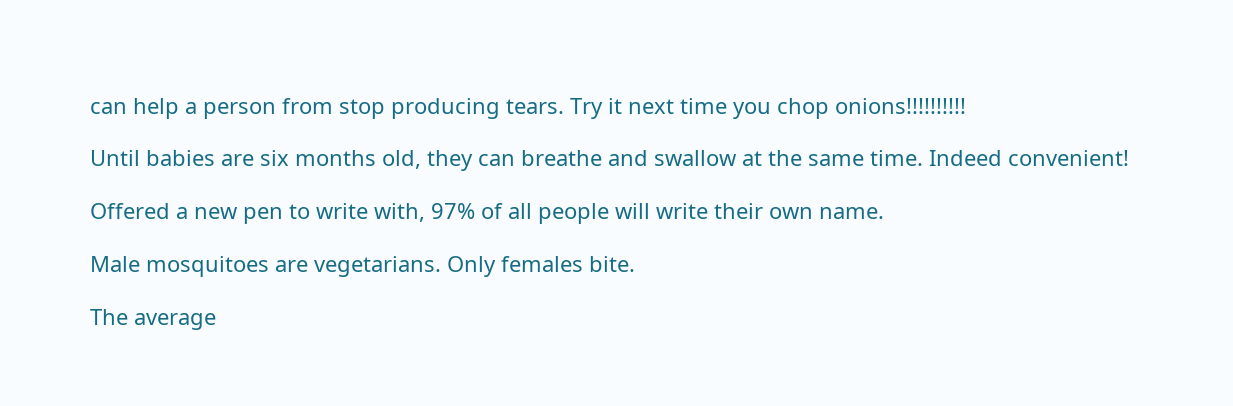can help a person from stop producing tears. Try it next time you chop onions!!!!!!!!!!

Until babies are six months old, they can breathe and swallow at the same time. Indeed convenient!

Offered a new pen to write with, 97% of all people will write their own name.

Male mosquitoes are vegetarians. Only females bite.

The average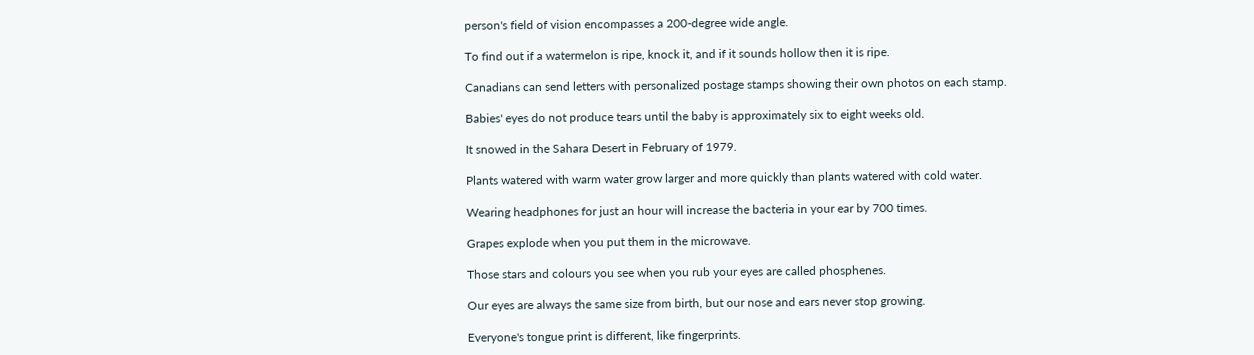person's field of vision encompasses a 200-degree wide angle.

To find out if a watermelon is ripe, knock it, and if it sounds hollow then it is ripe.

Canadians can send letters with personalized postage stamps showing their own photos on each stamp.

Babies' eyes do not produce tears until the baby is approximately six to eight weeks old.

It snowed in the Sahara Desert in February of 1979.

Plants watered with warm water grow larger and more quickly than plants watered with cold water.

Wearing headphones for just an hour will increase the bacteria in your ear by 700 times.

Grapes explode when you put them in the microwave.

Those stars and colours you see when you rub your eyes are called phosphenes.

Our eyes are always the same size from birth, but our nose and ears never stop growing.

Everyone's tongue print is different, like fingerprints.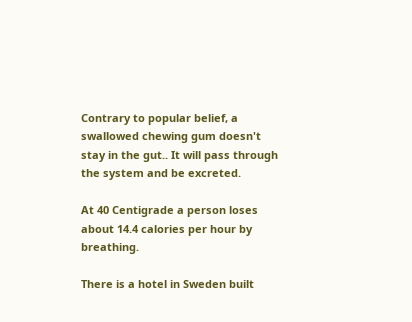Contrary to popular belief, a swallowed chewing gum doesn't stay in the gut.. It will pass through
the system and be excreted.

At 40 Centigrade a person loses about 14.4 calories per hour by breathing.

There is a hotel in Sweden built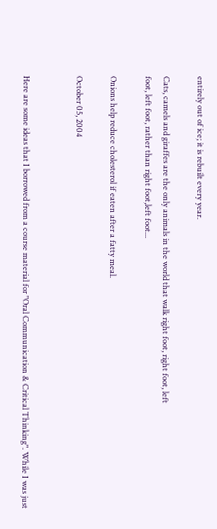entirely out of ice; it is rebuilt every year.

Cats, camels and giraffes are the only animals in the world that walk right foot, right foot, left
foot, left foot, rather than right foot,left foot...

Onions help reduce cholesterol if eaten after a fatty meal.

October 05, 2004


Here are some ideas that I borrowed from a course material for "Oral Communication & Critical Thinking". While I was just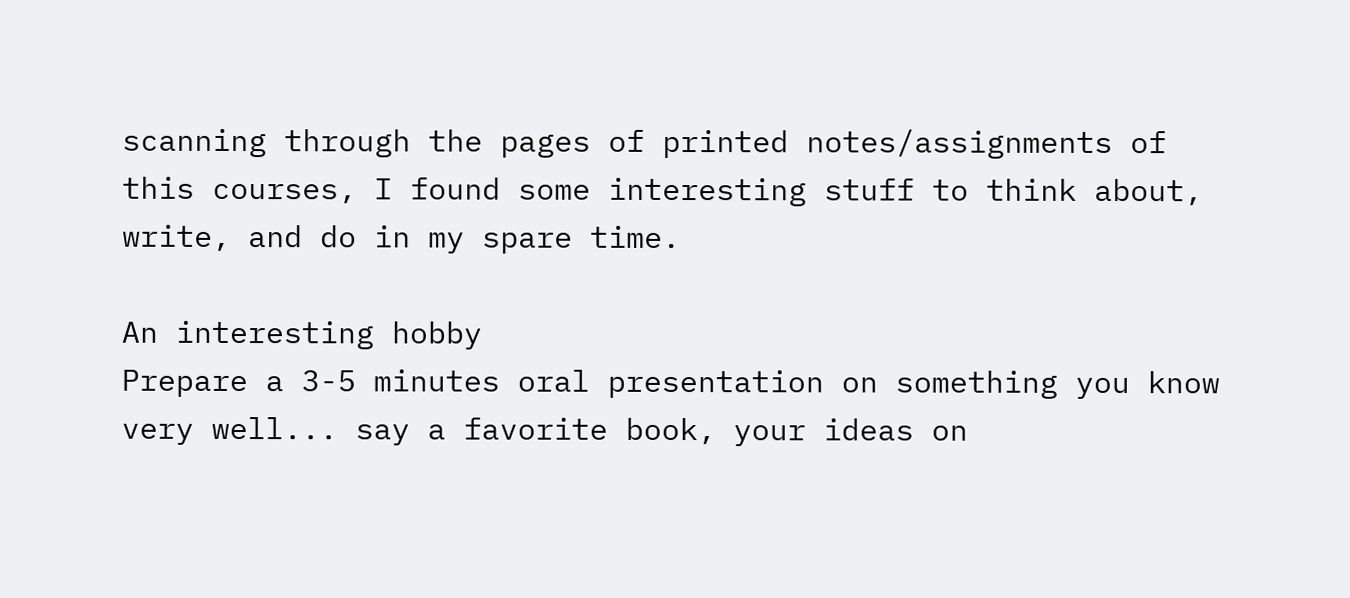scanning through the pages of printed notes/assignments of this courses, I found some interesting stuff to think about, write, and do in my spare time.

An interesting hobby
Prepare a 3-5 minutes oral presentation on something you know very well... say a favorite book, your ideas on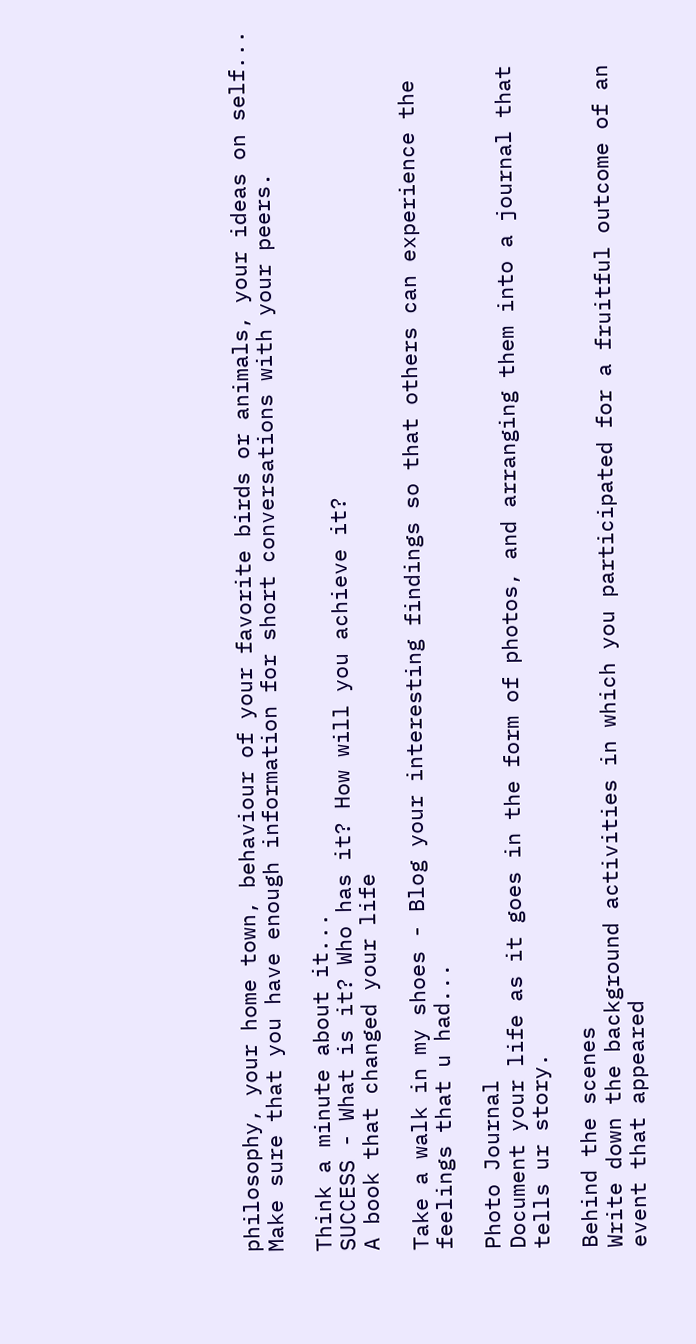philosophy, your home town, behaviour of your favorite birds or animals, your ideas on self... Make sure that you have enough information for short conversations with your peers.

Think a minute about it...
SUCCESS - What is it? Who has it? How will you achieve it?
A book that changed your life

Take a walk in my shoes - Blog your interesting findings so that others can experience the feelings that u had...

Photo Journal
Document your life as it goes in the form of photos, and arranging them into a journal that tells ur story.

Behind the scenes
Write down the background activities in which you participated for a fruitful outcome of an event that appeared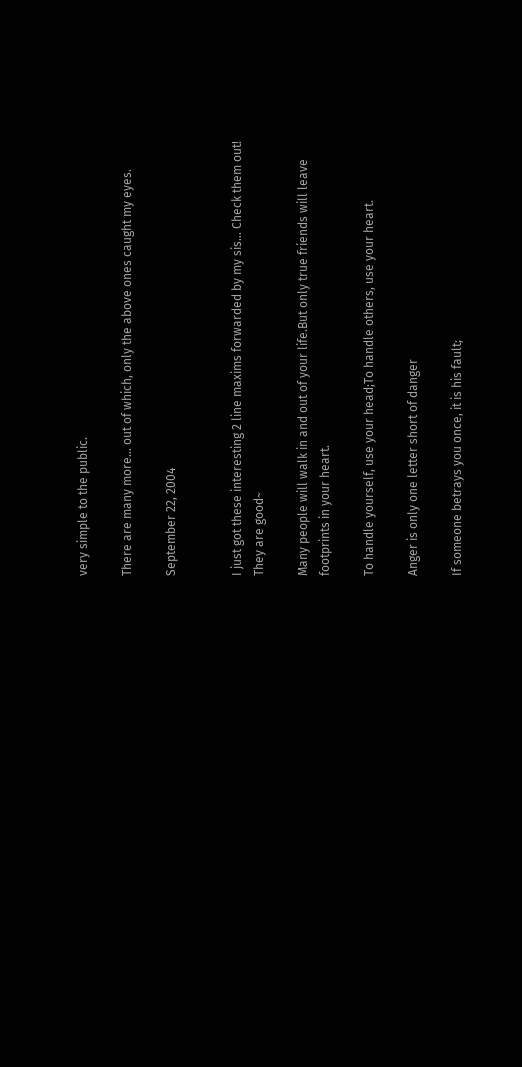very simple to the public.

There are many more... out of which, only the above ones caught my eyes.

September 22, 2004


I just got these interesting 2 line maxims forwarded by my sis... Check them out! They are good~

Many people will walk in and out of your life.But only true friends will leave footprints in your heart.

To handle yourself, use your head;To handle others, use your heart.

Anger is only one letter short of danger

If someone betrays you once, it is his fault;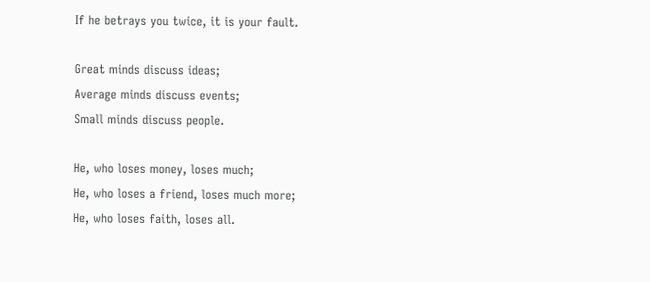If he betrays you twice, it is your fault.

Great minds discuss ideas;
Average minds discuss events;
Small minds discuss people.

He, who loses money, loses much;
He, who loses a friend, loses much more;
He, who loses faith, loses all.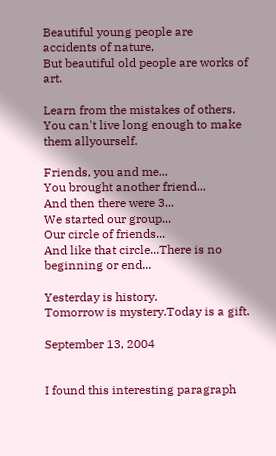Beautiful young people are accidents of nature,
But beautiful old people are works of art.

Learn from the mistakes of others.
You can't live long enough to make them allyourself.

Friends, you and me...
You brought another friend...
And then there were 3...
We started our group...
Our circle of friends...
And like that circle...There is no beginning or end...

Yesterday is history.
Tomorrow is mystery.Today is a gift.

September 13, 2004


I found this interesting paragraph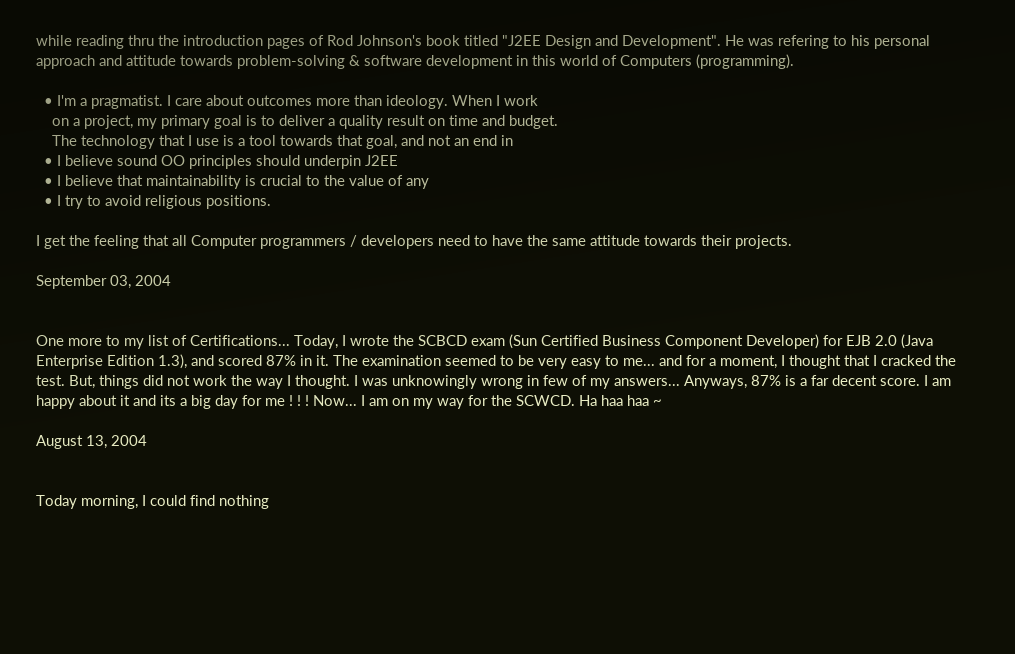while reading thru the introduction pages of Rod Johnson's book titled "J2EE Design and Development". He was refering to his personal approach and attitude towards problem-solving & software development in this world of Computers (programming).

  • I'm a pragmatist. I care about outcomes more than ideology. When I work
    on a project, my primary goal is to deliver a quality result on time and budget.
    The technology that I use is a tool towards that goal, and not an end in
  • I believe sound OO principles should underpin J2EE
  • I believe that maintainability is crucial to the value of any
  • I try to avoid religious positions.

I get the feeling that all Computer programmers / developers need to have the same attitude towards their projects.

September 03, 2004


One more to my list of Certifications... Today, I wrote the SCBCD exam (Sun Certified Business Component Developer) for EJB 2.0 (Java Enterprise Edition 1.3), and scored 87% in it. The examination seemed to be very easy to me... and for a moment, I thought that I cracked the test. But, things did not work the way I thought. I was unknowingly wrong in few of my answers... Anyways, 87% is a far decent score. I am happy about it and its a big day for me ! ! ! Now... I am on my way for the SCWCD. Ha haa haa ~

August 13, 2004


Today morning, I could find nothing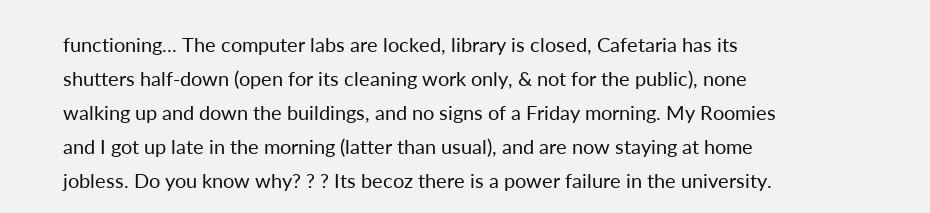functioning... The computer labs are locked, library is closed, Cafetaria has its shutters half-down (open for its cleaning work only, & not for the public), none walking up and down the buildings, and no signs of a Friday morning. My Roomies and I got up late in the morning (latter than usual), and are now staying at home jobless. Do you know why? ? ? Its becoz there is a power failure in the university.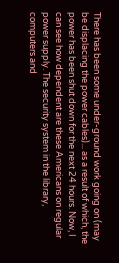There has been some under-ground work going on (may be displacing the power cables)... as a result of which, the power has been shut down for the next 24 hours. Now, I can see how dependent are these Americans on regular power supply. The security system in the library, computers and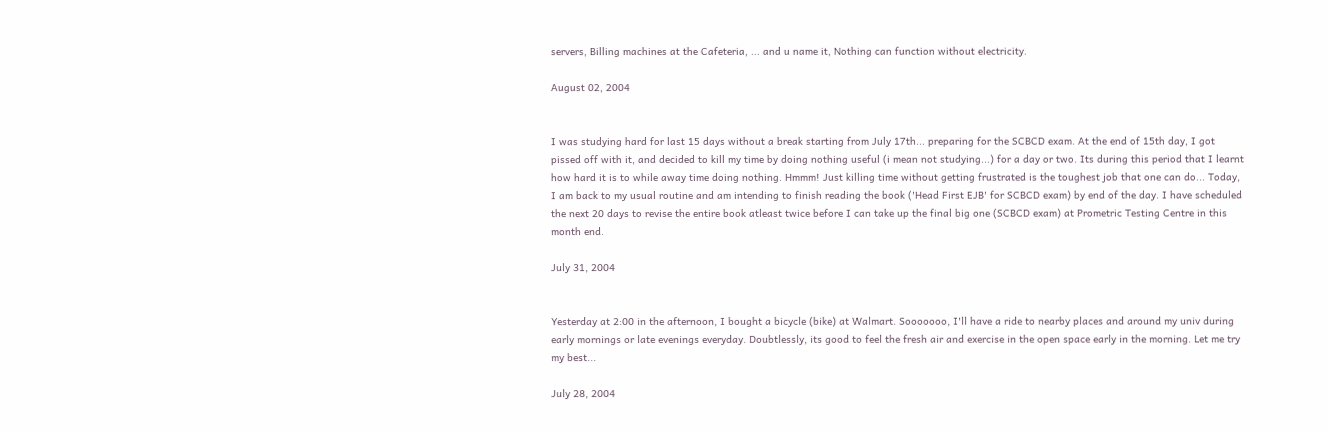servers, Billing machines at the Cafeteria, ... and u name it, Nothing can function without electricity.

August 02, 2004


I was studying hard for last 15 days without a break starting from July 17th... preparing for the SCBCD exam. At the end of 15th day, I got pissed off with it, and decided to kill my time by doing nothing useful (i mean not studying...) for a day or two. Its during this period that I learnt how hard it is to while away time doing nothing. Hmmm! Just killing time without getting frustrated is the toughest job that one can do... Today, I am back to my usual routine and am intending to finish reading the book ('Head First EJB' for SCBCD exam) by end of the day. I have scheduled the next 20 days to revise the entire book atleast twice before I can take up the final big one (SCBCD exam) at Prometric Testing Centre in this month end.

July 31, 2004


Yesterday at 2:00 in the afternoon, I bought a bicycle (bike) at Walmart. Sooooooo, I'll have a ride to nearby places and around my univ during early mornings or late evenings everyday. Doubtlessly, its good to feel the fresh air and exercise in the open space early in the morning. Let me try my best...

July 28, 2004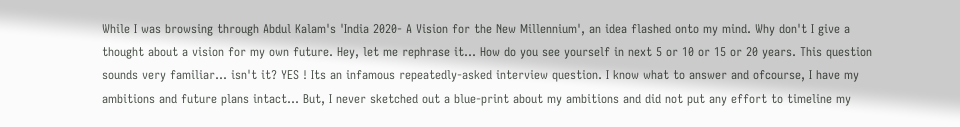While I was browsing through Abdul Kalam's 'India 2020- A Vision for the New Millennium', an idea flashed onto my mind. Why don't I give a thought about a vision for my own future. Hey, let me rephrase it... How do you see yourself in next 5 or 10 or 15 or 20 years. This question sounds very familiar... isn't it? YES ! Its an infamous repeatedly-asked interview question. I know what to answer and ofcourse, I have my ambitions and future plans intact... But, I never sketched out a blue-print about my ambitions and did not put any effort to timeline my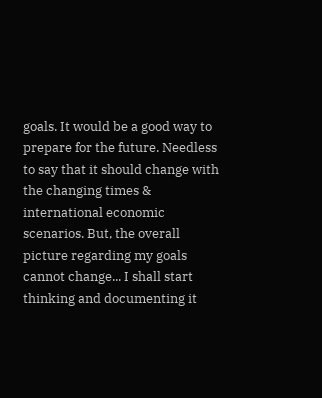goals. It would be a good way to prepare for the future. Needless to say that it should change with the changing times & international economic scenarios. But, the overall picture regarding my goals cannot change... I shall start thinking and documenting it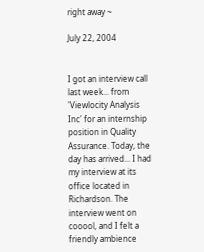right away ~

July 22, 2004


I got an interview call last week... from 'Viewlocity Analysis Inc' for an internship position in Quality Assurance. Today, the day has arrived... I had my interview at its office located in Richardson. The interview went on cooool, and I felt a friendly ambience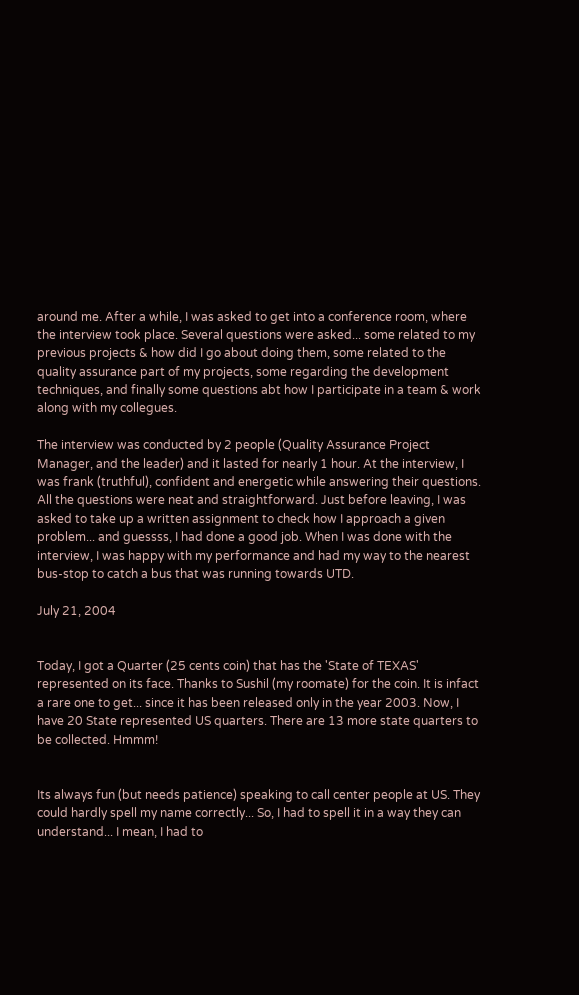around me. After a while, I was asked to get into a conference room, where the interview took place. Several questions were asked... some related to my previous projects & how did I go about doing them, some related to the quality assurance part of my projects, some regarding the development techniques, and finally some questions abt how I participate in a team & work along with my collegues.

The interview was conducted by 2 people (Quality Assurance Project Manager, and the leader) and it lasted for nearly 1 hour. At the interview, I was frank (truthful), confident and energetic while answering their questions. All the questions were neat and straightforward. Just before leaving, I was asked to take up a written assignment to check how I approach a given problem... and guessss, I had done a good job. When I was done with the interview, I was happy with my performance and had my way to the nearest bus-stop to catch a bus that was running towards UTD.

July 21, 2004


Today, I got a Quarter (25 cents coin) that has the 'State of TEXAS' represented on its face. Thanks to Sushil (my roomate) for the coin. It is infact a rare one to get... since it has been released only in the year 2003. Now, I have 20 State represented US quarters. There are 13 more state quarters to be collected. Hmmm!


Its always fun (but needs patience) speaking to call center people at US. They could hardly spell my name correctly... So, I had to spell it in a way they can understand... I mean, I had to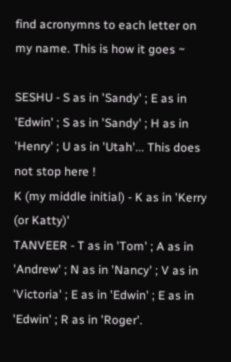find acronymns to each letter on my name. This is how it goes ~

SESHU - S as in 'Sandy' ; E as in 'Edwin' ; S as in 'Sandy' ; H as in 'Henry' ; U as in 'Utah'... This does not stop here !
K (my middle initial) - K as in 'Kerry (or Katty)'
TANVEER - T as in 'Tom' ; A as in 'Andrew' ; N as in 'Nancy' ; V as in 'Victoria' ; E as in 'Edwin' ; E as in 'Edwin' ; R as in 'Roger'.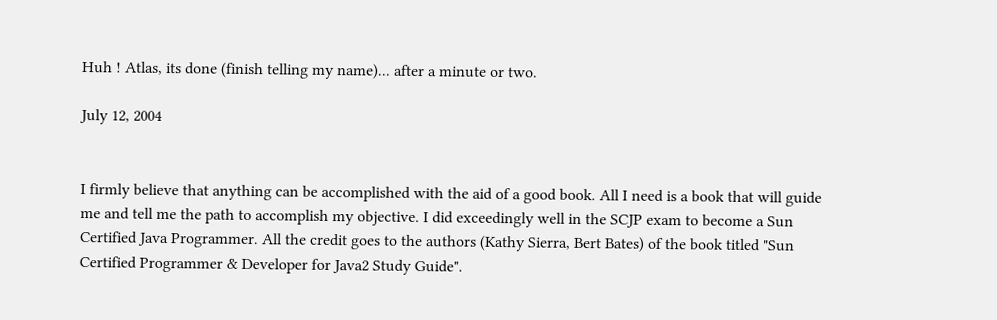Huh ! Atlas, its done (finish telling my name)... after a minute or two.

July 12, 2004


I firmly believe that anything can be accomplished with the aid of a good book. All I need is a book that will guide me and tell me the path to accomplish my objective. I did exceedingly well in the SCJP exam to become a Sun Certified Java Programmer. All the credit goes to the authors (Kathy Sierra, Bert Bates) of the book titled "Sun Certified Programmer & Developer for Java2 Study Guide".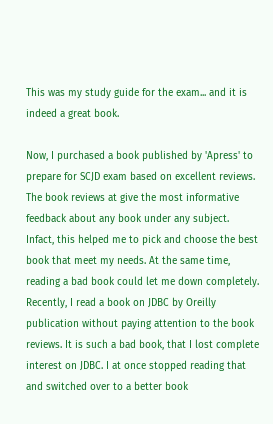This was my study guide for the exam... and it is indeed a great book.

Now, I purchased a book published by 'Apress' to prepare for SCJD exam based on excellent reviews. The book reviews at give the most informative feedback about any book under any subject. Infact, this helped me to pick and choose the best book that meet my needs. At the same time, reading a bad book could let me down completely. Recently, I read a book on JDBC by Oreilly publication without paying attention to the book reviews. It is such a bad book, that I lost complete interest on JDBC. I at once stopped reading that and switched over to a better book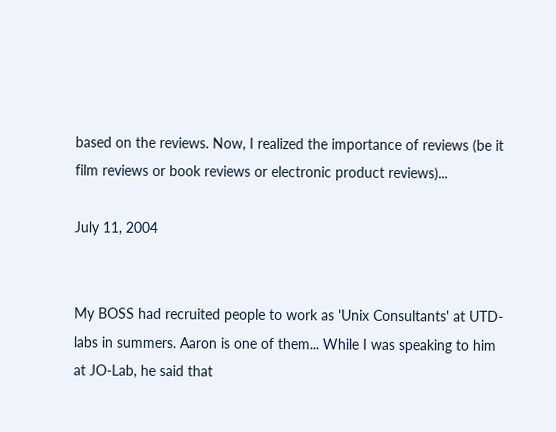based on the reviews. Now, I realized the importance of reviews (be it film reviews or book reviews or electronic product reviews)...

July 11, 2004


My BOSS had recruited people to work as 'Unix Consultants' at UTD-labs in summers. Aaron is one of them... While I was speaking to him at JO-Lab, he said that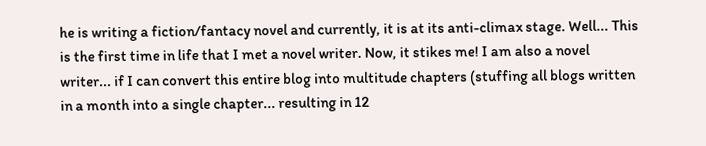he is writing a fiction/fantacy novel and currently, it is at its anti-climax stage. Well... This is the first time in life that I met a novel writer. Now, it stikes me! I am also a novel writer... if I can convert this entire blog into multitude chapters (stuffing all blogs written in a month into a single chapter... resulting in 12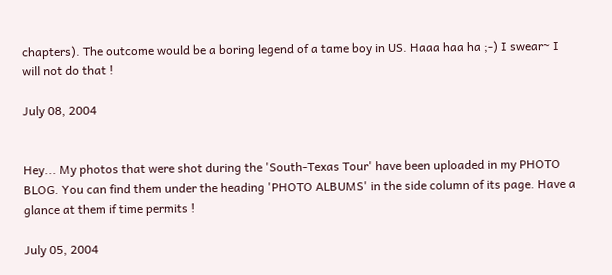chapters). The outcome would be a boring legend of a tame boy in US. Haaa haa ha ;-) I swear~ I will not do that !

July 08, 2004


Hey... My photos that were shot during the 'South-Texas Tour' have been uploaded in my PHOTO BLOG. You can find them under the heading 'PHOTO ALBUMS' in the side column of its page. Have a glance at them if time permits !

July 05, 2004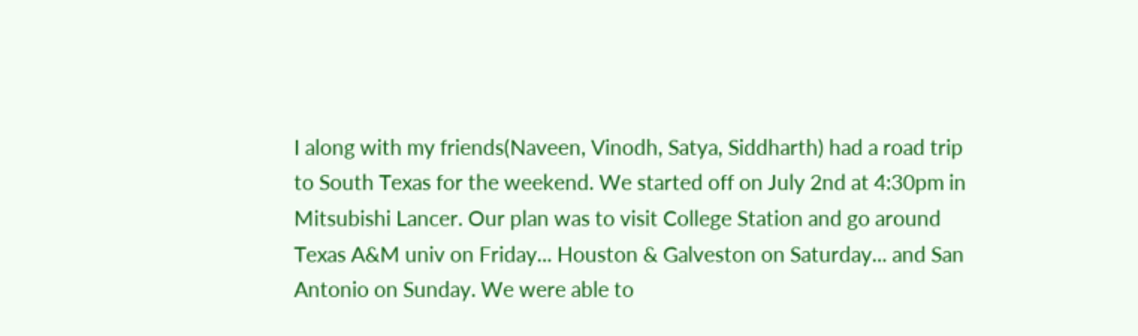I along with my friends(Naveen, Vinodh, Satya, Siddharth) had a road trip to South Texas for the weekend. We started off on July 2nd at 4:30pm in Mitsubishi Lancer. Our plan was to visit College Station and go around Texas A&M univ on Friday... Houston & Galveston on Saturday... and San Antonio on Sunday. We were able to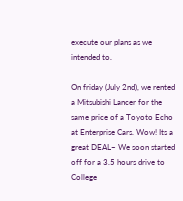execute our plans as we intended to.

On friday (July 2nd), we rented a Mitsubishi Lancer for the same price of a Toyoto Echo at Enterprise Cars. Wow! Its a great DEAL~ We soon started off for a 3.5 hours drive to College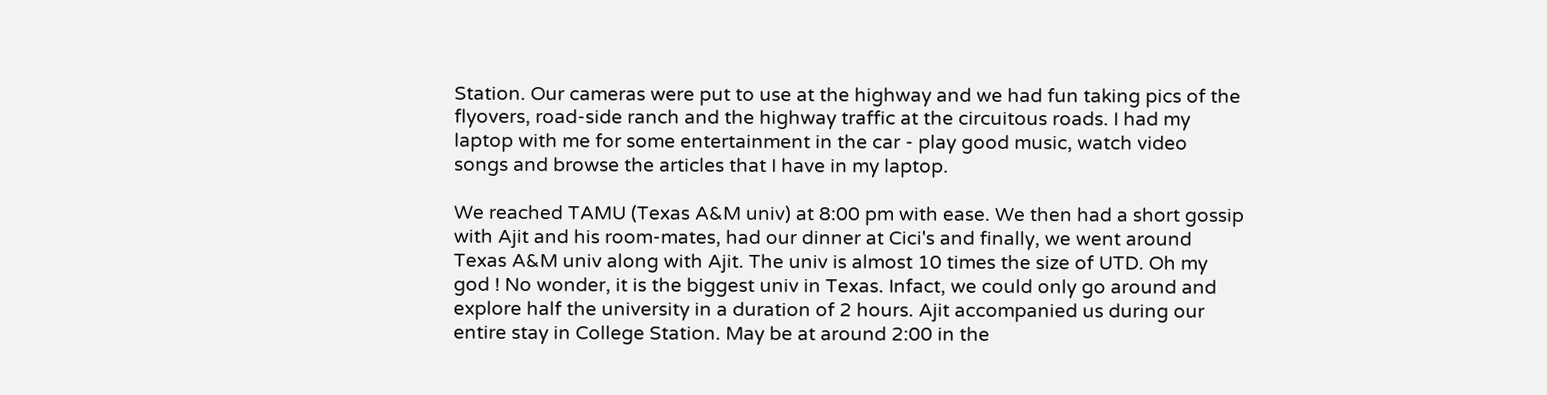Station. Our cameras were put to use at the highway and we had fun taking pics of the flyovers, road-side ranch and the highway traffic at the circuitous roads. I had my laptop with me for some entertainment in the car - play good music, watch video songs and browse the articles that I have in my laptop.

We reached TAMU (Texas A&M univ) at 8:00 pm with ease. We then had a short gossip with Ajit and his room-mates, had our dinner at Cici's and finally, we went around Texas A&M univ along with Ajit. The univ is almost 10 times the size of UTD. Oh my god ! No wonder, it is the biggest univ in Texas. Infact, we could only go around and explore half the university in a duration of 2 hours. Ajit accompanied us during our entire stay in College Station. May be at around 2:00 in the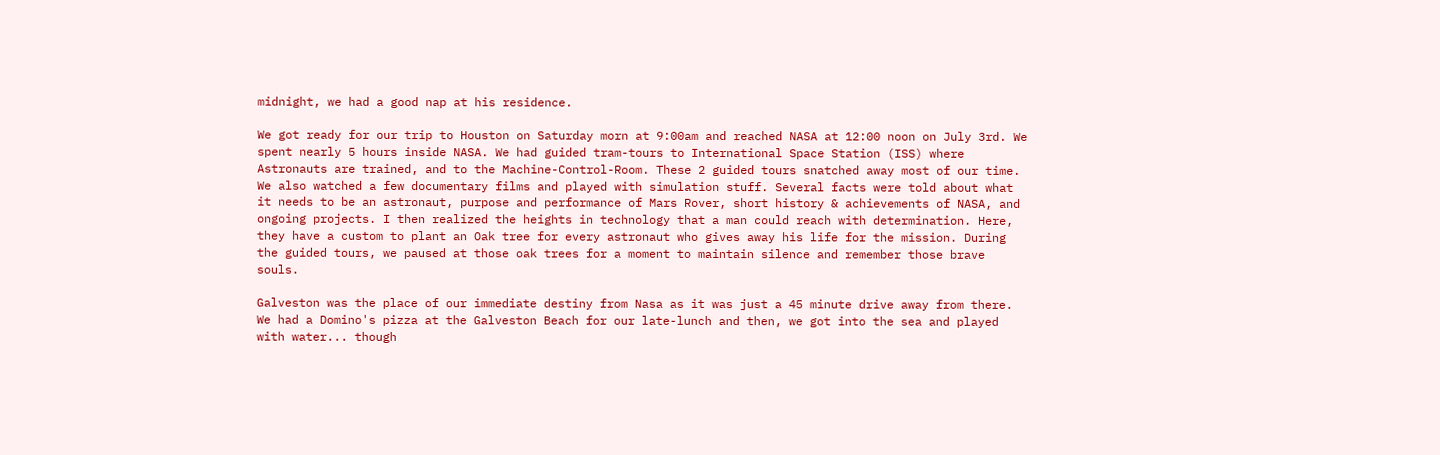midnight, we had a good nap at his residence.

We got ready for our trip to Houston on Saturday morn at 9:00am and reached NASA at 12:00 noon on July 3rd. We spent nearly 5 hours inside NASA. We had guided tram-tours to International Space Station (ISS) where Astronauts are trained, and to the Machine-Control-Room. These 2 guided tours snatched away most of our time. We also watched a few documentary films and played with simulation stuff. Several facts were told about what it needs to be an astronaut, purpose and performance of Mars Rover, short history & achievements of NASA, and ongoing projects. I then realized the heights in technology that a man could reach with determination. Here, they have a custom to plant an Oak tree for every astronaut who gives away his life for the mission. During the guided tours, we paused at those oak trees for a moment to maintain silence and remember those brave souls.

Galveston was the place of our immediate destiny from Nasa as it was just a 45 minute drive away from there. We had a Domino's pizza at the Galveston Beach for our late-lunch and then, we got into the sea and played with water... though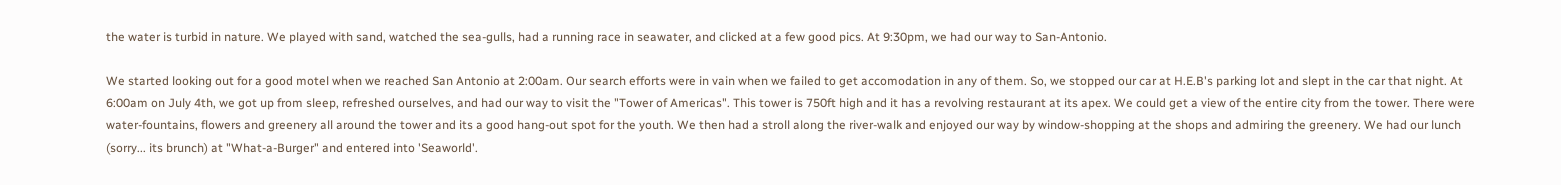the water is turbid in nature. We played with sand, watched the sea-gulls, had a running race in seawater, and clicked at a few good pics. At 9:30pm, we had our way to San-Antonio.

We started looking out for a good motel when we reached San Antonio at 2:00am. Our search efforts were in vain when we failed to get accomodation in any of them. So, we stopped our car at H.E.B's parking lot and slept in the car that night. At 6:00am on July 4th, we got up from sleep, refreshed ourselves, and had our way to visit the "Tower of Americas". This tower is 750ft high and it has a revolving restaurant at its apex. We could get a view of the entire city from the tower. There were water-fountains, flowers and greenery all around the tower and its a good hang-out spot for the youth. We then had a stroll along the river-walk and enjoyed our way by window-shopping at the shops and admiring the greenery. We had our lunch (sorry... its brunch) at "What-a-Burger" and entered into 'Seaworld'.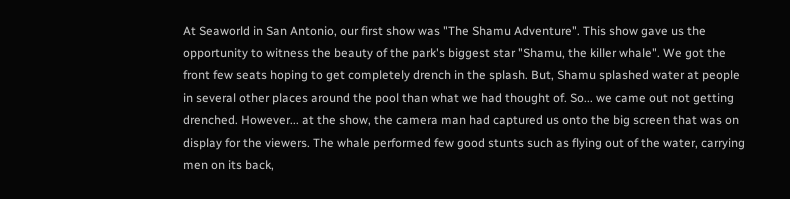At Seaworld in San Antonio, our first show was "The Shamu Adventure". This show gave us the opportunity to witness the beauty of the park's biggest star "Shamu, the killer whale". We got the front few seats hoping to get completely drench in the splash. But, Shamu splashed water at people in several other places around the pool than what we had thought of. So... we came out not getting drenched. However... at the show, the camera man had captured us onto the big screen that was on display for the viewers. The whale performed few good stunts such as flying out of the water, carrying men on its back,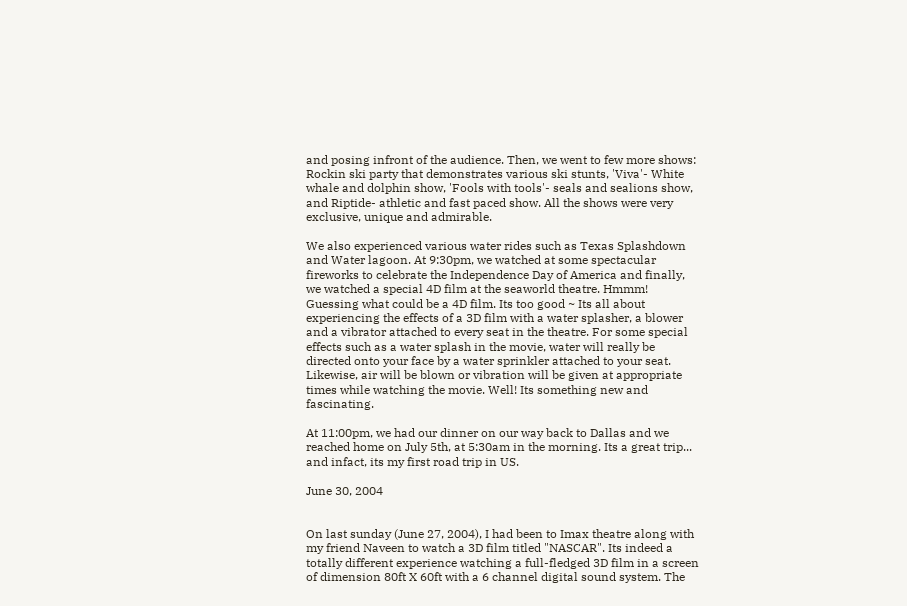and posing infront of the audience. Then, we went to few more shows: Rockin ski party that demonstrates various ski stunts, 'Viva'- White whale and dolphin show, 'Fools with tools'- seals and sealions show, and Riptide- athletic and fast paced show. All the shows were very exclusive, unique and admirable.

We also experienced various water rides such as Texas Splashdown and Water lagoon. At 9:30pm, we watched at some spectacular fireworks to celebrate the Independence Day of America and finally, we watched a special 4D film at the seaworld theatre. Hmmm! Guessing what could be a 4D film. Its too good ~ Its all about experiencing the effects of a 3D film with a water splasher, a blower and a vibrator attached to every seat in the theatre. For some special effects such as a water splash in the movie, water will really be directed onto your face by a water sprinkler attached to your seat. Likewise, air will be blown or vibration will be given at appropriate times while watching the movie. Well! Its something new and fascinating.

At 11:00pm, we had our dinner on our way back to Dallas and we reached home on July 5th, at 5:30am in the morning. Its a great trip... and infact, its my first road trip in US.

June 30, 2004


On last sunday (June 27, 2004), I had been to Imax theatre along with my friend Naveen to watch a 3D film titled "NASCAR". Its indeed a totally different experience watching a full-fledged 3D film in a screen of dimension 80ft X 60ft with a 6 channel digital sound system. The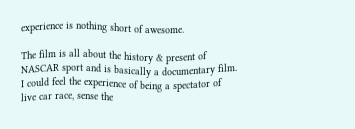experience is nothing short of awesome.

The film is all about the history & present of NASCAR sport and is basically a documentary film. I could feel the experience of being a spectator of live car race, sense the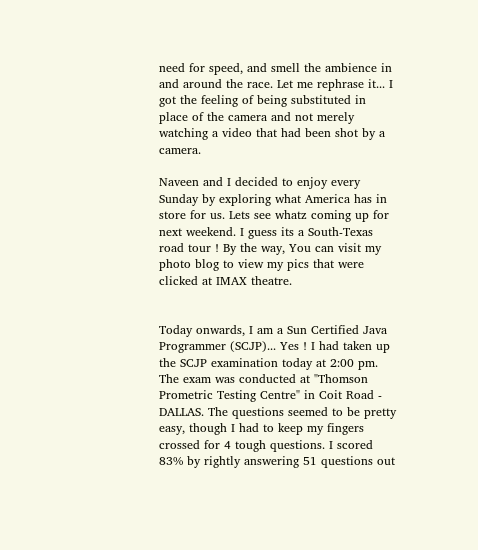need for speed, and smell the ambience in and around the race. Let me rephrase it... I got the feeling of being substituted in place of the camera and not merely watching a video that had been shot by a camera.

Naveen and I decided to enjoy every Sunday by exploring what America has in store for us. Lets see whatz coming up for next weekend. I guess its a South-Texas road tour ! By the way, You can visit my photo blog to view my pics that were clicked at IMAX theatre.


Today onwards, I am a Sun Certified Java Programmer (SCJP)... Yes ! I had taken up the SCJP examination today at 2:00 pm. The exam was conducted at "Thomson Prometric Testing Centre" in Coit Road - DALLAS. The questions seemed to be pretty easy, though I had to keep my fingers crossed for 4 tough questions. I scored 83% by rightly answering 51 questions out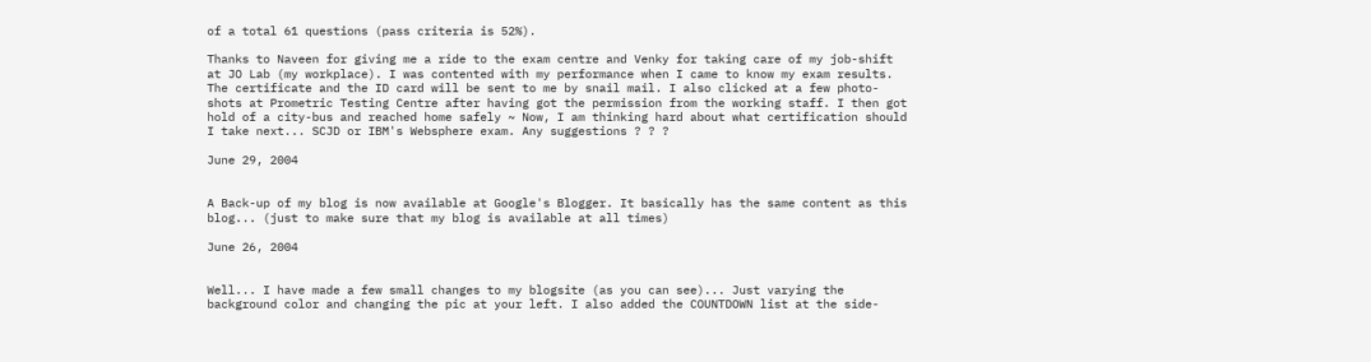of a total 61 questions (pass criteria is 52%).

Thanks to Naveen for giving me a ride to the exam centre and Venky for taking care of my job-shift at JO Lab (my workplace). I was contented with my performance when I came to know my exam results. The certificate and the ID card will be sent to me by snail mail. I also clicked at a few photo-shots at Prometric Testing Centre after having got the permission from the working staff. I then got hold of a city-bus and reached home safely ~ Now, I am thinking hard about what certification should I take next... SCJD or IBM's Websphere exam. Any suggestions ? ? ?

June 29, 2004


A Back-up of my blog is now available at Google's Blogger. It basically has the same content as this blog... (just to make sure that my blog is available at all times)

June 26, 2004


Well... I have made a few small changes to my blogsite (as you can see)... Just varying the background color and changing the pic at your left. I also added the COUNTDOWN list at the side-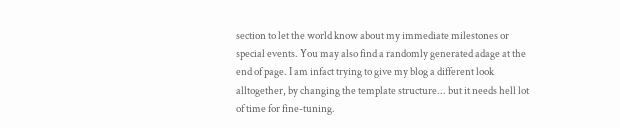section to let the world know about my immediate milestones or special events. You may also find a randomly generated adage at the end of page. I am infact trying to give my blog a different look alltogether, by changing the template structure... but it needs hell lot of time for fine-tuning.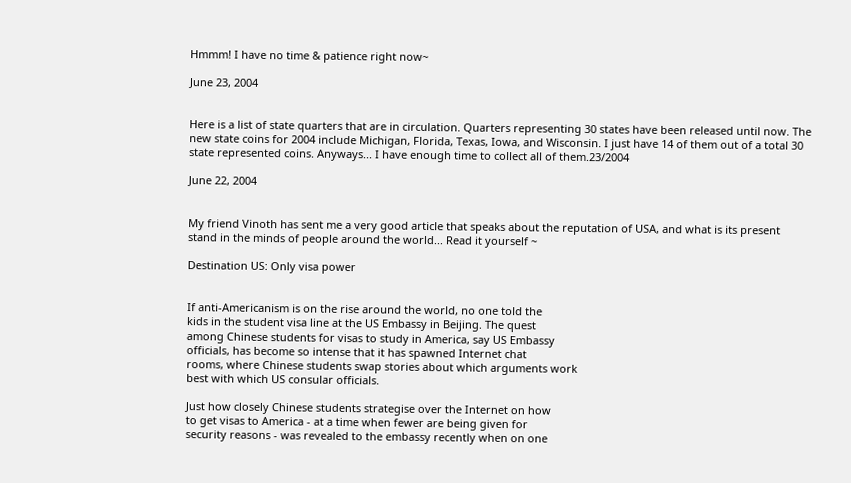Hmmm! I have no time & patience right now~

June 23, 2004


Here is a list of state quarters that are in circulation. Quarters representing 30 states have been released until now. The new state coins for 2004 include Michigan, Florida, Texas, Iowa, and Wisconsin. I just have 14 of them out of a total 30 state represented coins. Anyways... I have enough time to collect all of them.23/2004

June 22, 2004


My friend Vinoth has sent me a very good article that speaks about the reputation of USA, and what is its present stand in the minds of people around the world... Read it yourself ~

Destination US: Only visa power


If anti-Americanism is on the rise around the world, no one told the
kids in the student visa line at the US Embassy in Beijing. The quest
among Chinese students for visas to study in America, say US Embassy
officials, has become so intense that it has spawned Internet chat
rooms, where Chinese students swap stories about which arguments work
best with which US consular officials.

Just how closely Chinese students strategise over the Internet on how
to get visas to America - at a time when fewer are being given for
security reasons - was revealed to the embassy recently when on one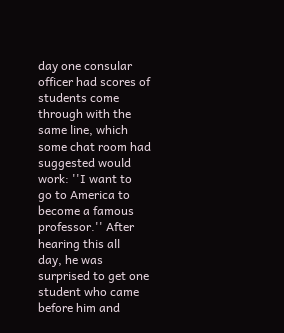day one consular officer had scores of students come through with the
same line, which some chat room had suggested would work: ''I want to
go to America to become a famous professor.'' After hearing this all
day, he was surprised to get one student who came before him and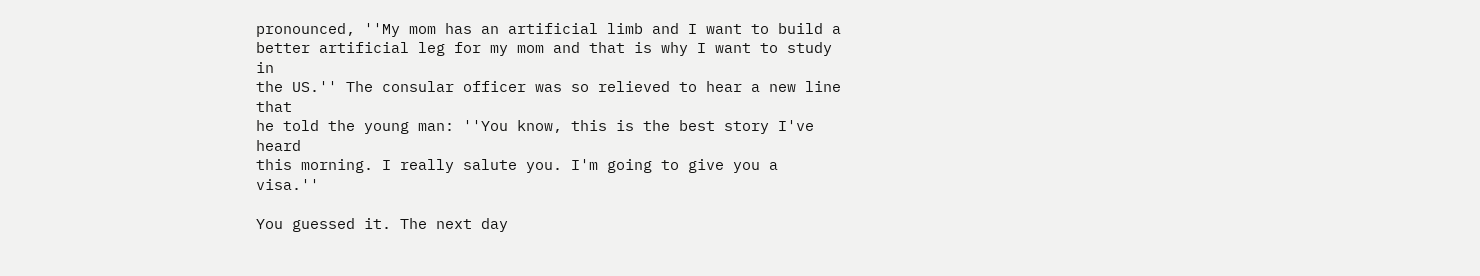pronounced, ''My mom has an artificial limb and I want to build a
better artificial leg for my mom and that is why I want to study in
the US.'' The consular officer was so relieved to hear a new line that
he told the young man: ''You know, this is the best story I've heard
this morning. I really salute you. I'm going to give you a visa.''

You guessed it. The next day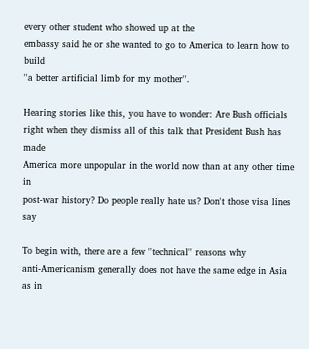every other student who showed up at the
embassy said he or she wanted to go to America to learn how to build
''a better artificial limb for my mother''.

Hearing stories like this, you have to wonder: Are Bush officials
right when they dismiss all of this talk that President Bush has made
America more unpopular in the world now than at any other time in
post-war history? Do people really hate us? Don't those visa lines say

To begin with, there are a few ''technical'' reasons why
anti-Americanism generally does not have the same edge in Asia as in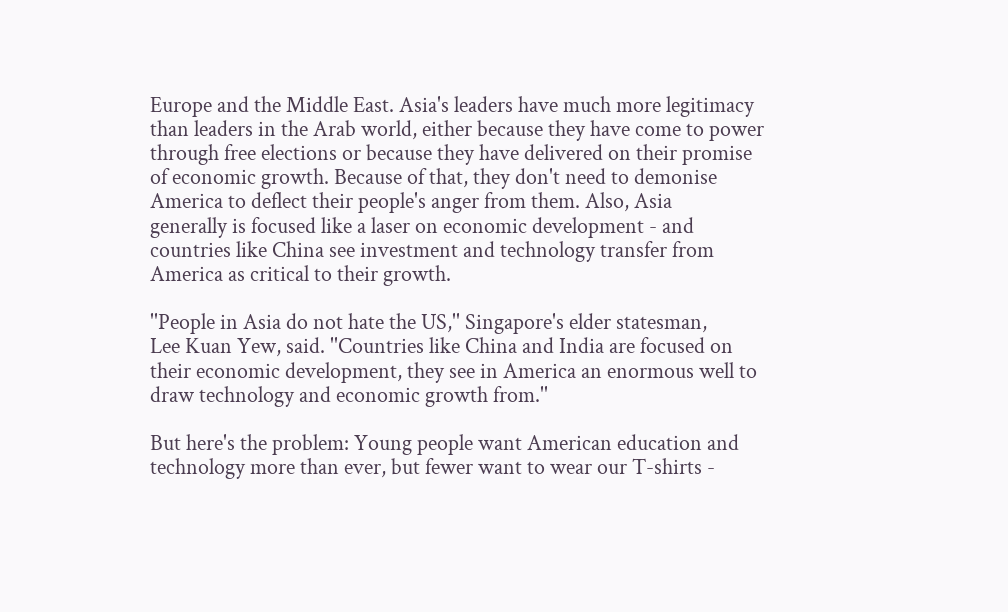Europe and the Middle East. Asia's leaders have much more legitimacy
than leaders in the Arab world, either because they have come to power
through free elections or because they have delivered on their promise
of economic growth. Because of that, they don't need to demonise
America to deflect their people's anger from them. Also, Asia
generally is focused like a laser on economic development - and
countries like China see investment and technology transfer from
America as critical to their growth.

''People in Asia do not hate the US,'' Singapore's elder statesman,
Lee Kuan Yew, said. ''Countries like China and India are focused on
their economic development, they see in America an enormous well to
draw technology and economic growth from.''

But here's the problem: Young people want American education and
technology more than ever, but fewer want to wear our T-shirts -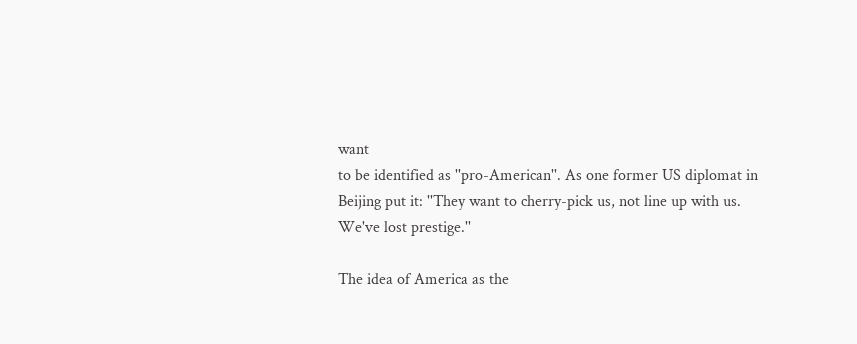want
to be identified as ''pro-American''. As one former US diplomat in
Beijing put it: ''They want to cherry-pick us, not line up with us.
We've lost prestige.''

The idea of America as the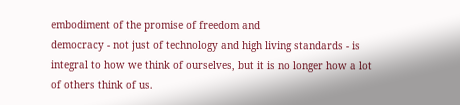embodiment of the promise of freedom and
democracy - not just of technology and high living standards - is
integral to how we think of ourselves, but it is no longer how a lot
of others think of us.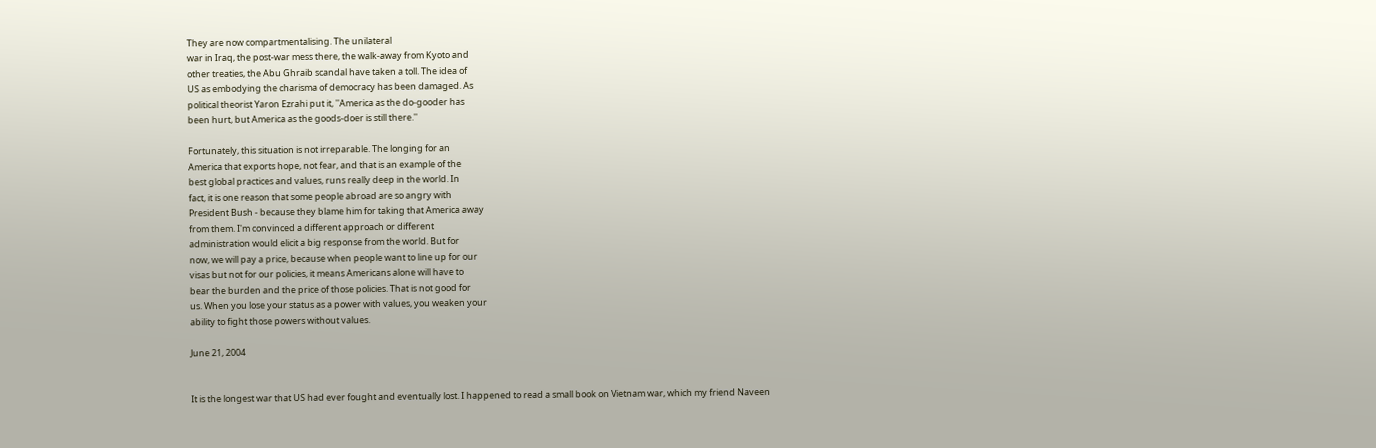They are now compartmentalising. The unilateral
war in Iraq, the post-war mess there, the walk-away from Kyoto and
other treaties, the Abu Ghraib scandal have taken a toll. The idea of
US as embodying the charisma of democracy has been damaged. As
political theorist Yaron Ezrahi put it, ''America as the do-gooder has
been hurt, but America as the goods-doer is still there.''

Fortunately, this situation is not irreparable. The longing for an
America that exports hope, not fear, and that is an example of the
best global practices and values, runs really deep in the world. In
fact, it is one reason that some people abroad are so angry with
President Bush - because they blame him for taking that America away
from them. I'm convinced a different approach or different
administration would elicit a big response from the world. But for
now, we will pay a price, because when people want to line up for our
visas but not for our policies, it means Americans alone will have to
bear the burden and the price of those policies. That is not good for
us. When you lose your status as a power with values, you weaken your
ability to fight those powers without values.

June 21, 2004


It is the longest war that US had ever fought and eventually lost. I happened to read a small book on Vietnam war, which my friend Naveen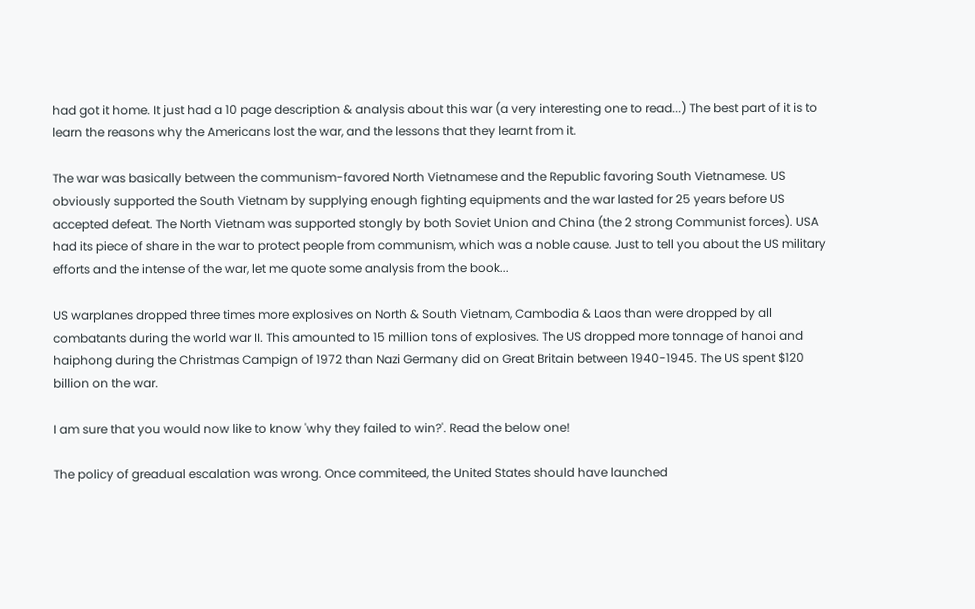had got it home. It just had a 10 page description & analysis about this war (a very interesting one to read...) The best part of it is to learn the reasons why the Americans lost the war, and the lessons that they learnt from it.

The war was basically between the communism-favored North Vietnamese and the Republic favoring South Vietnamese. US obviously supported the South Vietnam by supplying enough fighting equipments and the war lasted for 25 years before US accepted defeat. The North Vietnam was supported stongly by both Soviet Union and China (the 2 strong Communist forces). USA had its piece of share in the war to protect people from communism, which was a noble cause. Just to tell you about the US military efforts and the intense of the war, let me quote some analysis from the book...

US warplanes dropped three times more explosives on North & South Vietnam, Cambodia & Laos than were dropped by all combatants during the world war II. This amounted to 15 million tons of explosives. The US dropped more tonnage of hanoi and haiphong during the Christmas Campign of 1972 than Nazi Germany did on Great Britain between 1940-1945. The US spent $120 billion on the war.

I am sure that you would now like to know 'why they failed to win?'. Read the below one!

The policy of greadual escalation was wrong. Once commiteed, the United States should have launched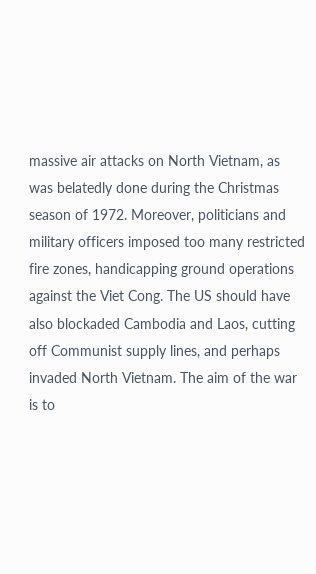massive air attacks on North Vietnam, as was belatedly done during the Christmas season of 1972. Moreover, politicians and military officers imposed too many restricted fire zones, handicapping ground operations against the Viet Cong. The US should have also blockaded Cambodia and Laos, cutting off Communist supply lines, and perhaps invaded North Vietnam. The aim of the war is to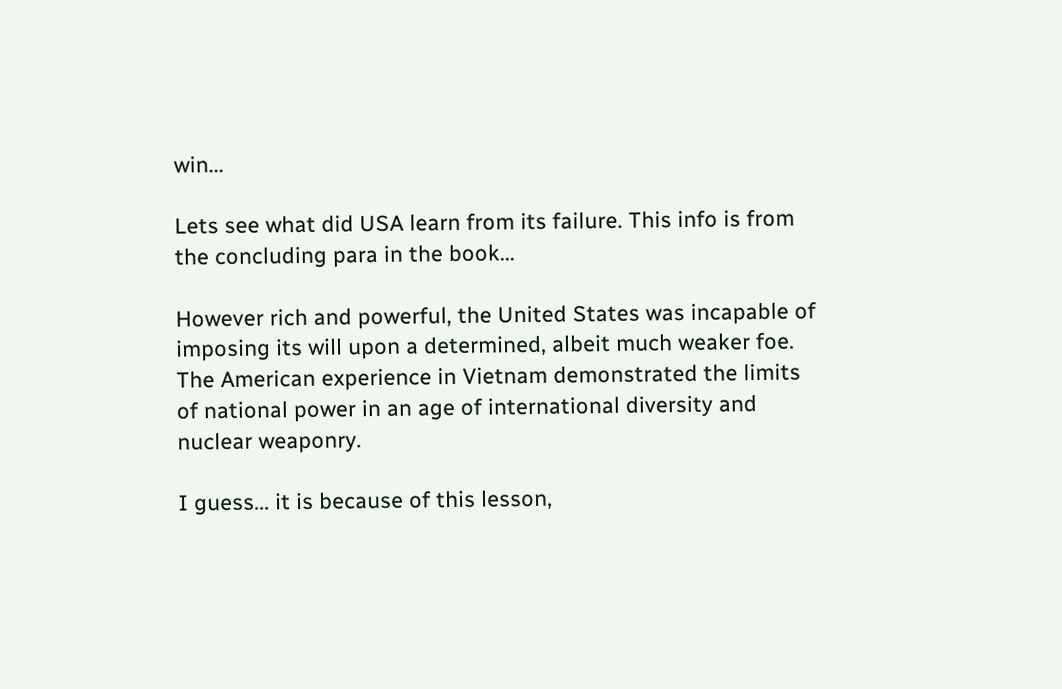win...

Lets see what did USA learn from its failure. This info is from the concluding para in the book...

However rich and powerful, the United States was incapable of imposing its will upon a determined, albeit much weaker foe. The American experience in Vietnam demonstrated the limits of national power in an age of international diversity and nuclear weaponry.

I guess... it is because of this lesson,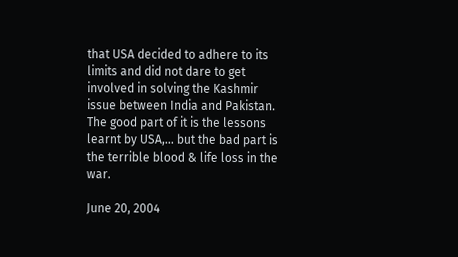that USA decided to adhere to its limits and did not dare to get involved in solving the Kashmir issue between India and Pakistan. The good part of it is the lessons learnt by USA,... but the bad part is the terrible blood & life loss in the war.

June 20, 2004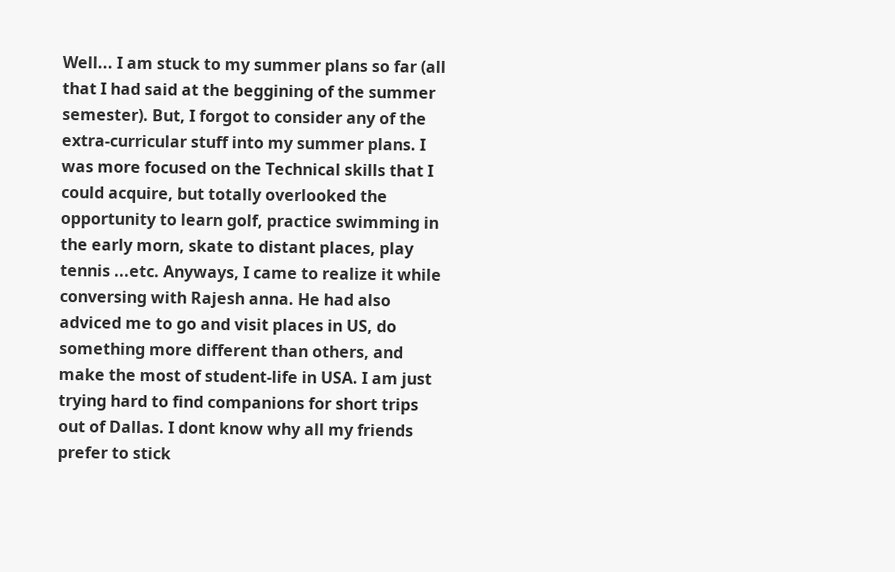Well... I am stuck to my summer plans so far (all that I had said at the beggining of the summer semester). But, I forgot to consider any of the extra-curricular stuff into my summer plans. I was more focused on the Technical skills that I could acquire, but totally overlooked the opportunity to learn golf, practice swimming in the early morn, skate to distant places, play tennis ...etc. Anyways, I came to realize it while conversing with Rajesh anna. He had also adviced me to go and visit places in US, do something more different than others, and make the most of student-life in USA. I am just trying hard to find companions for short trips out of Dallas. I dont know why all my friends prefer to stick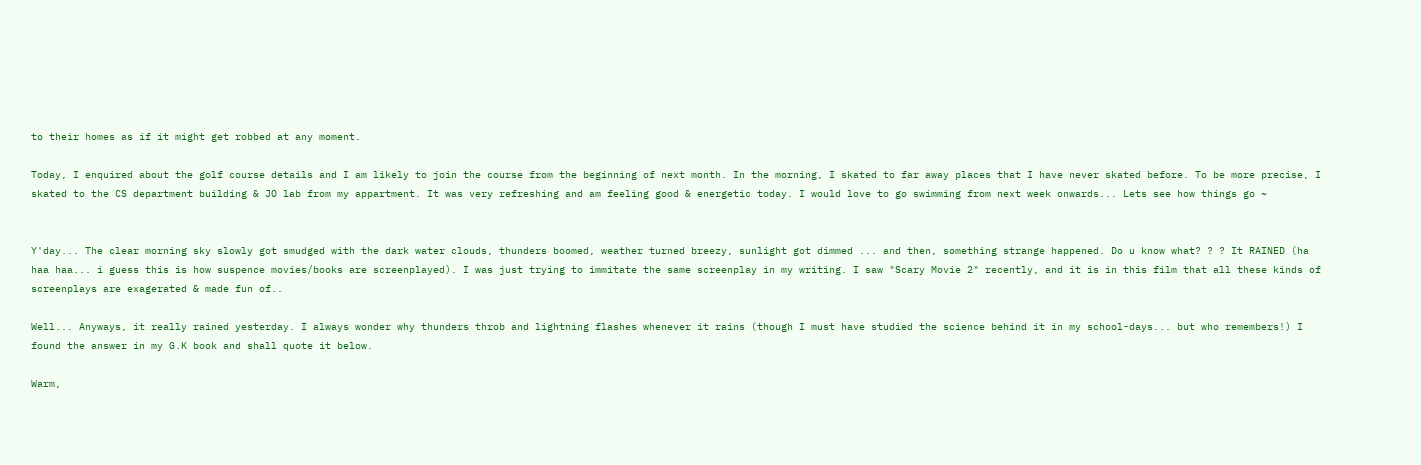to their homes as if it might get robbed at any moment.

Today, I enquired about the golf course details and I am likely to join the course from the beginning of next month. In the morning, I skated to far away places that I have never skated before. To be more precise, I skated to the CS department building & JO lab from my appartment. It was very refreshing and am feeling good & energetic today. I would love to go swimming from next week onwards... Lets see how things go ~


Y'day... The clear morning sky slowly got smudged with the dark water clouds, thunders boomed, weather turned breezy, sunlight got dimmed ... and then, something strange happened. Do u know what? ? ? It RAINED (ha haa haa... i guess this is how suspence movies/books are screenplayed). I was just trying to immitate the same screenplay in my writing. I saw "Scary Movie 2" recently, and it is in this film that all these kinds of screenplays are exagerated & made fun of..

Well... Anyways, it really rained yesterday. I always wonder why thunders throb and lightning flashes whenever it rains (though I must have studied the science behind it in my school-days... but who remembers!) I found the answer in my G.K book and shall quote it below.

Warm,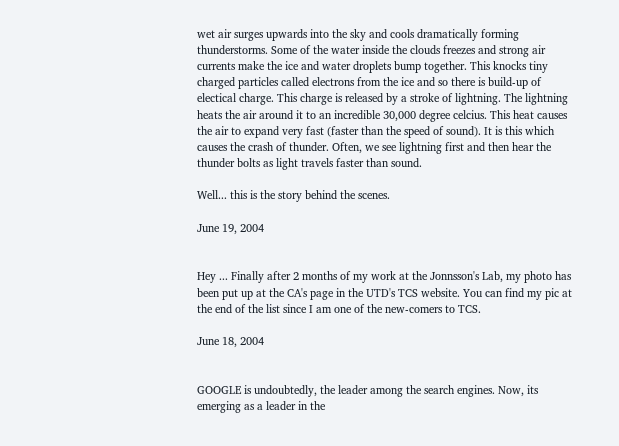wet air surges upwards into the sky and cools dramatically forming thunderstorms. Some of the water inside the clouds freezes and strong air currents make the ice and water droplets bump together. This knocks tiny charged particles called electrons from the ice and so there is build-up of electical charge. This charge is released by a stroke of lightning. The lightning heats the air around it to an incredible 30,000 degree celcius. This heat causes the air to expand very fast (faster than the speed of sound). It is this which causes the crash of thunder. Often, we see lightning first and then hear the thunder bolts as light travels faster than sound.

Well... this is the story behind the scenes.

June 19, 2004


Hey ... Finally after 2 months of my work at the Jonnsson's Lab, my photo has been put up at the CA's page in the UTD's TCS website. You can find my pic at the end of the list since I am one of the new-comers to TCS.

June 18, 2004


GOOGLE is undoubtedly, the leader among the search engines. Now, its emerging as a leader in the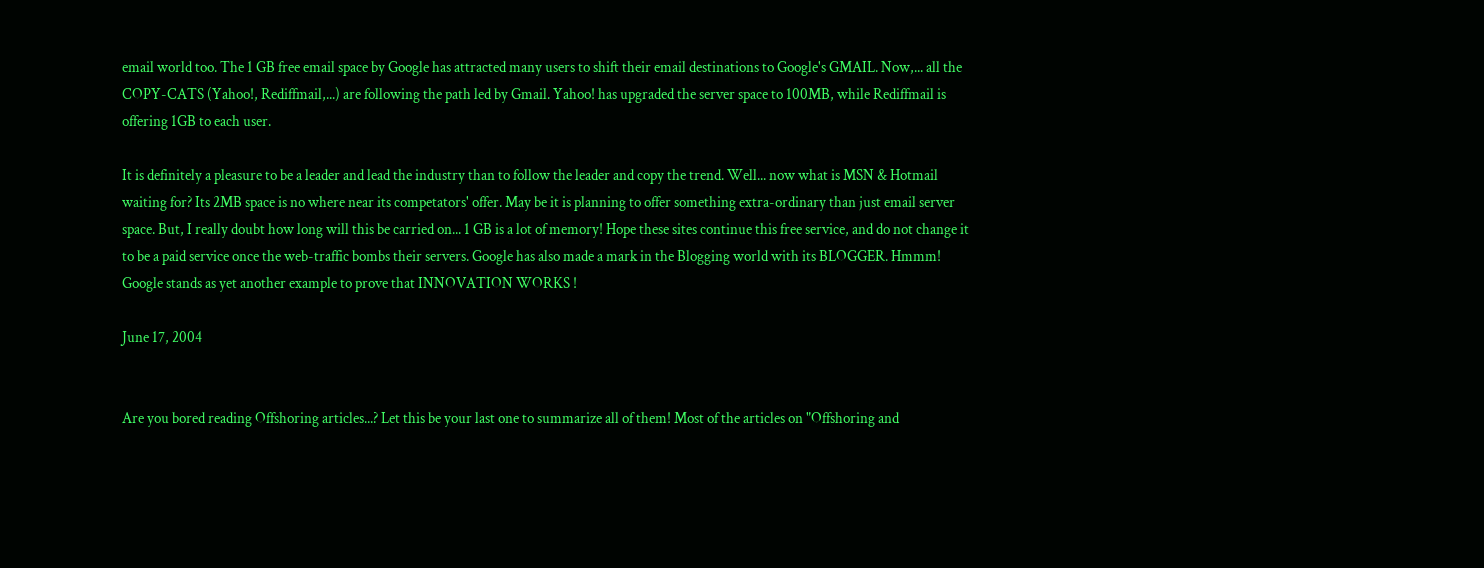email world too. The 1 GB free email space by Google has attracted many users to shift their email destinations to Google's GMAIL. Now,... all the COPY-CATS (Yahoo!, Rediffmail,...) are following the path led by Gmail. Yahoo! has upgraded the server space to 100MB, while Rediffmail is offering 1GB to each user.

It is definitely a pleasure to be a leader and lead the industry than to follow the leader and copy the trend. Well... now what is MSN & Hotmail waiting for? Its 2MB space is no where near its competators' offer. May be it is planning to offer something extra-ordinary than just email server space. But, I really doubt how long will this be carried on... 1 GB is a lot of memory! Hope these sites continue this free service, and do not change it to be a paid service once the web-traffic bombs their servers. Google has also made a mark in the Blogging world with its BLOGGER. Hmmm! Google stands as yet another example to prove that INNOVATION WORKS !

June 17, 2004


Are you bored reading Offshoring articles...? Let this be your last one to summarize all of them! Most of the articles on "Offshoring and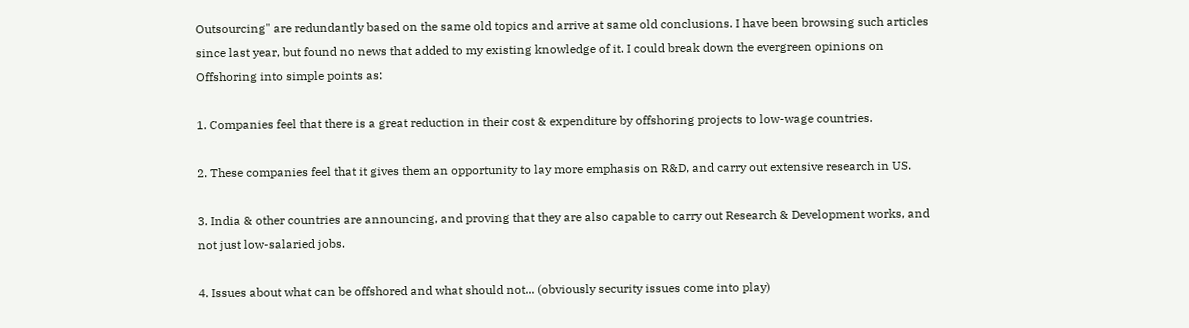Outsourcing" are redundantly based on the same old topics and arrive at same old conclusions. I have been browsing such articles since last year, but found no news that added to my existing knowledge of it. I could break down the evergreen opinions on Offshoring into simple points as:

1. Companies feel that there is a great reduction in their cost & expenditure by offshoring projects to low-wage countries.

2. These companies feel that it gives them an opportunity to lay more emphasis on R&D, and carry out extensive research in US.

3. India & other countries are announcing, and proving that they are also capable to carry out Research & Development works, and not just low-salaried jobs.

4. Issues about what can be offshored and what should not... (obviously security issues come into play)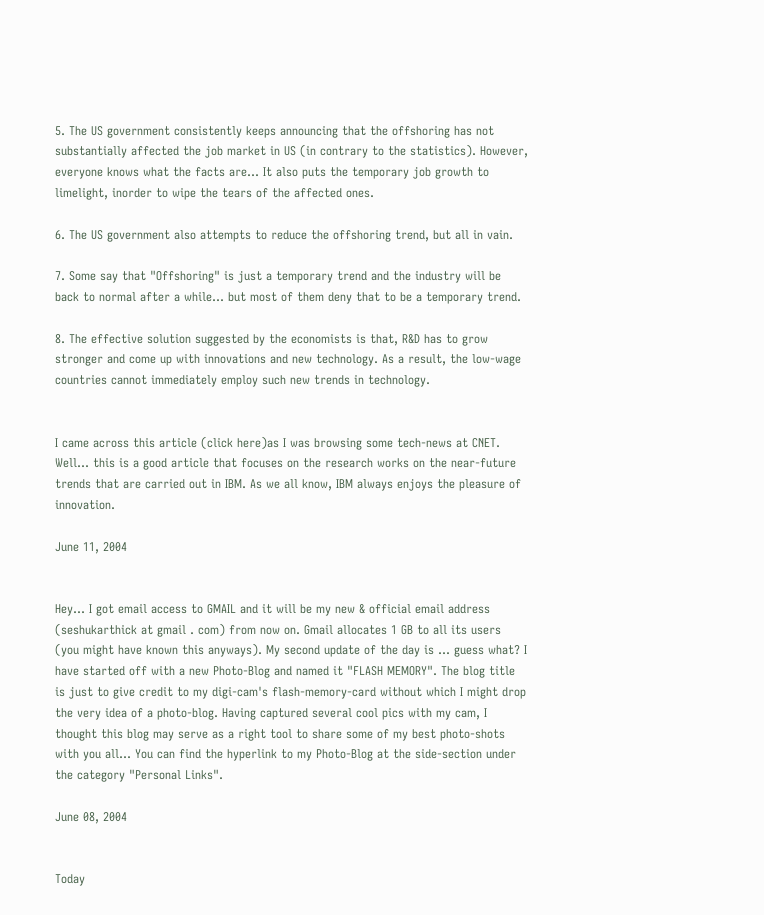5. The US government consistently keeps announcing that the offshoring has not substantially affected the job market in US (in contrary to the statistics). However, everyone knows what the facts are... It also puts the temporary job growth to limelight, inorder to wipe the tears of the affected ones.

6. The US government also attempts to reduce the offshoring trend, but all in vain.

7. Some say that "Offshoring" is just a temporary trend and the industry will be back to normal after a while... but most of them deny that to be a temporary trend.

8. The effective solution suggested by the economists is that, R&D has to grow stronger and come up with innovations and new technology. As a result, the low-wage countries cannot immediately employ such new trends in technology.


I came across this article (click here)as I was browsing some tech-news at CNET. Well... this is a good article that focuses on the research works on the near-future trends that are carried out in IBM. As we all know, IBM always enjoys the pleasure of innovation.

June 11, 2004


Hey... I got email access to GMAIL and it will be my new & official email address (seshukarthick at gmail . com) from now on. Gmail allocates 1 GB to all its users (you might have known this anyways). My second update of the day is ... guess what? I have started off with a new Photo-Blog and named it "FLASH MEMORY". The blog title is just to give credit to my digi-cam's flash-memory-card without which I might drop the very idea of a photo-blog. Having captured several cool pics with my cam, I thought this blog may serve as a right tool to share some of my best photo-shots with you all... You can find the hyperlink to my Photo-Blog at the side-section under the category "Personal Links".

June 08, 2004


Today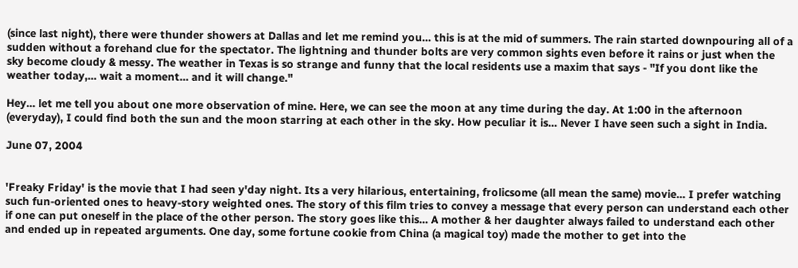(since last night), there were thunder showers at Dallas and let me remind you... this is at the mid of summers. The rain started downpouring all of a sudden without a forehand clue for the spectator. The lightning and thunder bolts are very common sights even before it rains or just when the sky become cloudy & messy. The weather in Texas is so strange and funny that the local residents use a maxim that says - "If you dont like the weather today,... wait a moment... and it will change."

Hey... let me tell you about one more observation of mine. Here, we can see the moon at any time during the day. At 1:00 in the afternoon (everyday), I could find both the sun and the moon starring at each other in the sky. How peculiar it is... Never I have seen such a sight in India.

June 07, 2004


'Freaky Friday' is the movie that I had seen y'day night. Its a very hilarious, entertaining, frolicsome (all mean the same) movie... I prefer watching such fun-oriented ones to heavy-story weighted ones. The story of this film tries to convey a message that every person can understand each other if one can put oneself in the place of the other person. The story goes like this... A mother & her daughter always failed to understand each other and ended up in repeated arguments. One day, some fortune cookie from China (a magical toy) made the mother to get into the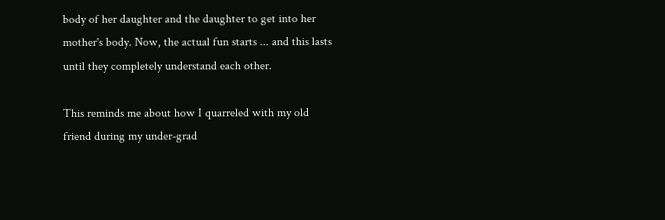body of her daughter and the daughter to get into her mother's body. Now, the actual fun starts ... and this lasts until they completely understand each other.

This reminds me about how I quarreled with my old friend during my under-grad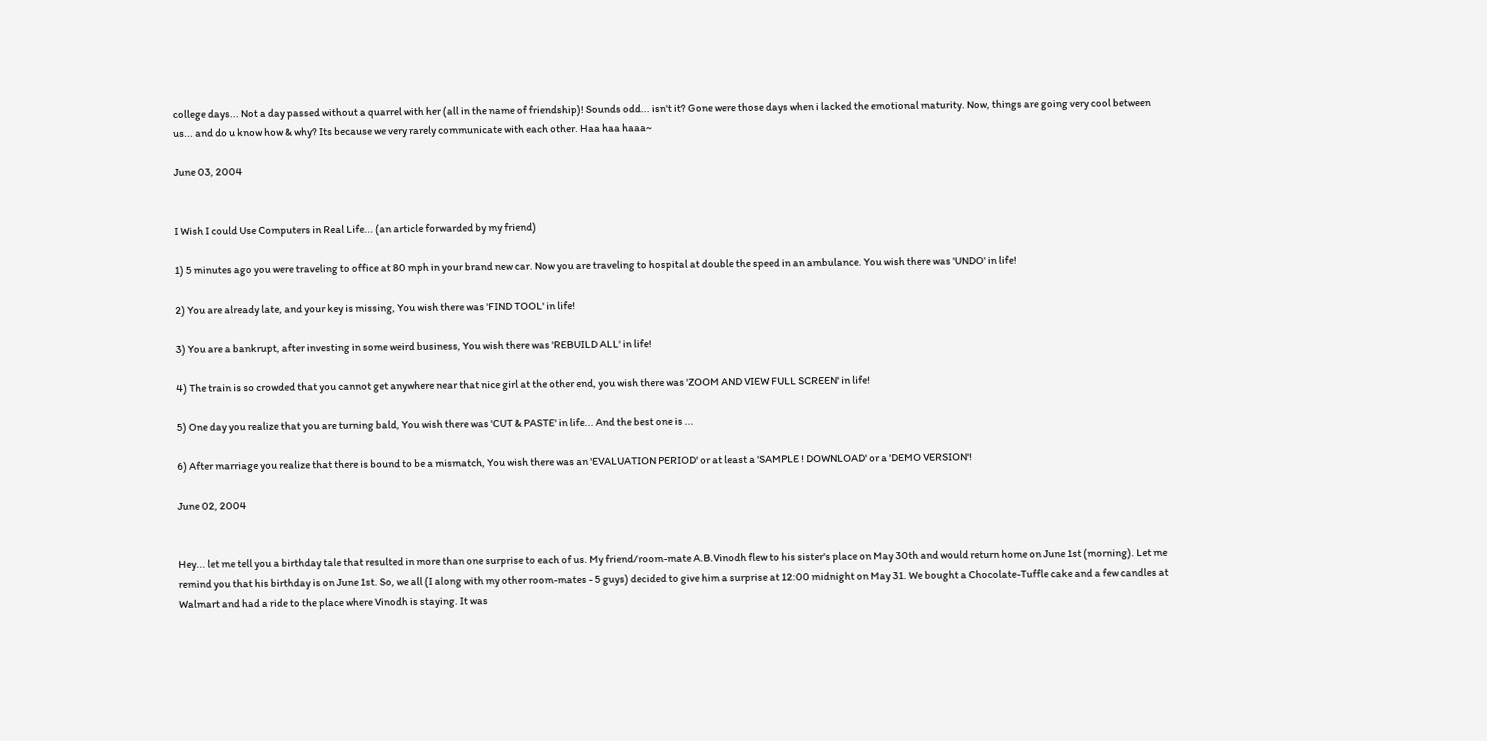college days... Not a day passed without a quarrel with her (all in the name of friendship)! Sounds odd... isn't it? Gone were those days when i lacked the emotional maturity. Now, things are going very cool between us... and do u know how & why? Its because we very rarely communicate with each other. Haa haa haaa~

June 03, 2004


I Wish I could Use Computers in Real Life... (an article forwarded by my friend)

1) 5 minutes ago you were traveling to office at 80 mph in your brand new car. Now you are traveling to hospital at double the speed in an ambulance. You wish there was 'UNDO' in life!

2) You are already late, and your key is missing, You wish there was 'FIND TOOL' in life!

3) You are a bankrupt, after investing in some weird business, You wish there was 'REBUILD ALL' in life!

4) The train is so crowded that you cannot get anywhere near that nice girl at the other end, you wish there was 'ZOOM AND VIEW FULL SCREEN' in life!

5) One day you realize that you are turning bald, You wish there was 'CUT & PASTE' in life... And the best one is ...

6) After marriage you realize that there is bound to be a mismatch, You wish there was an 'EVALUATION PERIOD' or at least a 'SAMPLE ! DOWNLOAD' or a 'DEMO VERSION'!

June 02, 2004


Hey... let me tell you a birthday tale that resulted in more than one surprise to each of us. My friend/room-mate A.B.Vinodh flew to his sister's place on May 30th and would return home on June 1st (morning). Let me remind you that his birthday is on June 1st. So, we all (I along with my other room-mates - 5 guys) decided to give him a surprise at 12:00 midnight on May 31. We bought a Chocolate-Tuffle cake and a few candles at Walmart and had a ride to the place where Vinodh is staying. It was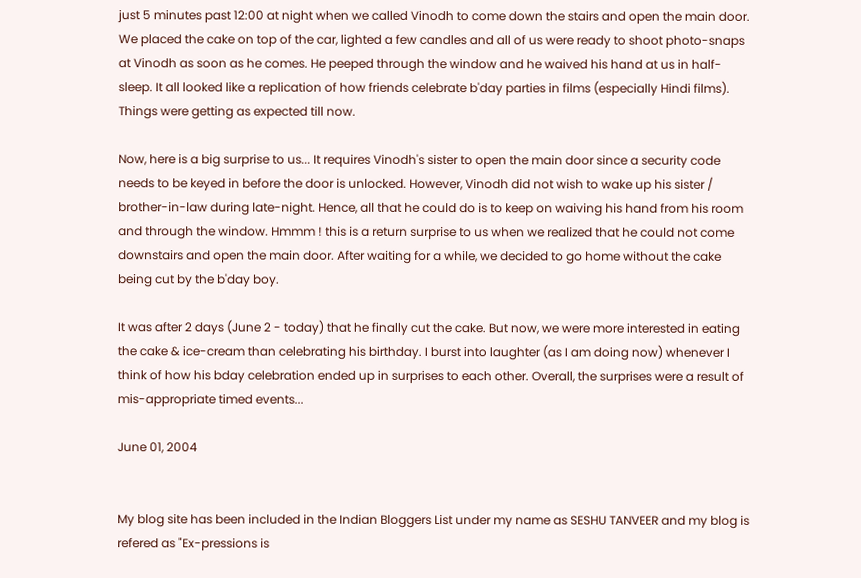just 5 minutes past 12:00 at night when we called Vinodh to come down the stairs and open the main door. We placed the cake on top of the car, lighted a few candles and all of us were ready to shoot photo-snaps at Vinodh as soon as he comes. He peeped through the window and he waived his hand at us in half-sleep. It all looked like a replication of how friends celebrate b'day parties in films (especially Hindi films). Things were getting as expected till now.

Now, here is a big surprise to us... It requires Vinodh's sister to open the main door since a security code needs to be keyed in before the door is unlocked. However, Vinodh did not wish to wake up his sister / brother-in-law during late-night. Hence, all that he could do is to keep on waiving his hand from his room and through the window. Hmmm ! this is a return surprise to us when we realized that he could not come downstairs and open the main door. After waiting for a while, we decided to go home without the cake being cut by the b'day boy.

It was after 2 days (June 2 - today) that he finally cut the cake. But now, we were more interested in eating the cake & ice-cream than celebrating his birthday. I burst into laughter (as I am doing now) whenever I think of how his bday celebration ended up in surprises to each other. Overall, the surprises were a result of mis-appropriate timed events...

June 01, 2004


My blog site has been included in the Indian Bloggers List under my name as SESHU TANVEER and my blog is refered as "Ex-pressions is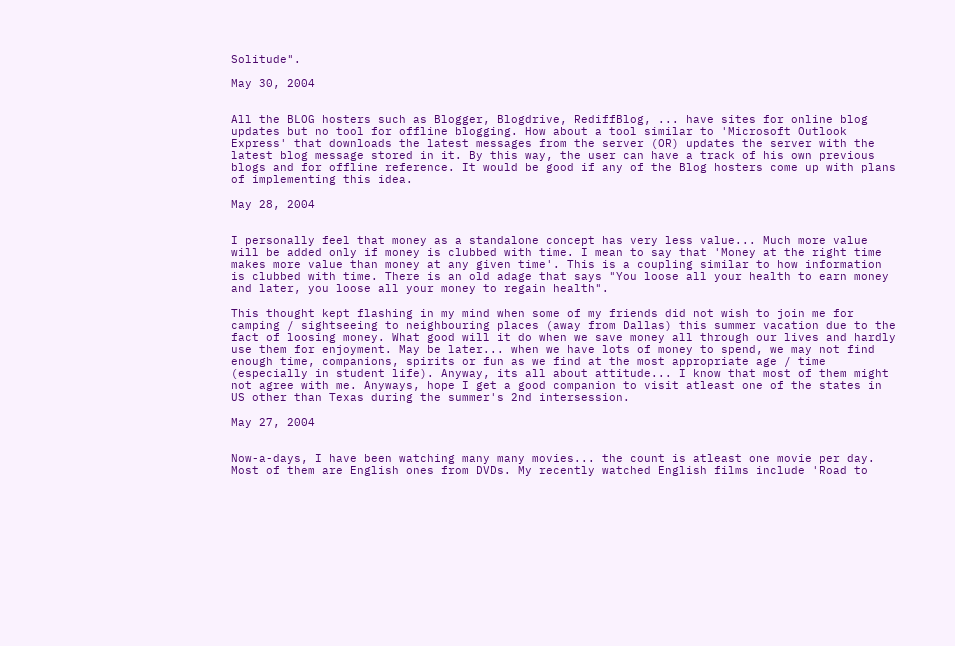Solitude".

May 30, 2004


All the BLOG hosters such as Blogger, Blogdrive, RediffBlog, ... have sites for online blog updates but no tool for offline blogging. How about a tool similar to 'Microsoft Outlook Express' that downloads the latest messages from the server (OR) updates the server with the latest blog message stored in it. By this way, the user can have a track of his own previous blogs and for offline reference. It would be good if any of the Blog hosters come up with plans of implementing this idea.

May 28, 2004


I personally feel that money as a standalone concept has very less value... Much more value will be added only if money is clubbed with time. I mean to say that 'Money at the right time makes more value than money at any given time'. This is a coupling similar to how information is clubbed with time. There is an old adage that says "You loose all your health to earn money and later, you loose all your money to regain health".

This thought kept flashing in my mind when some of my friends did not wish to join me for camping / sightseeing to neighbouring places (away from Dallas) this summer vacation due to the fact of loosing money. What good will it do when we save money all through our lives and hardly use them for enjoyment. May be later... when we have lots of money to spend, we may not find enough time, companions, spirits or fun as we find at the most appropriate age / time (especially in student life). Anyway, its all about attitude... I know that most of them might not agree with me. Anyways, hope I get a good companion to visit atleast one of the states in US other than Texas during the summer's 2nd intersession.

May 27, 2004


Now-a-days, I have been watching many many movies... the count is atleast one movie per day. Most of them are English ones from DVDs. My recently watched English films include 'Road to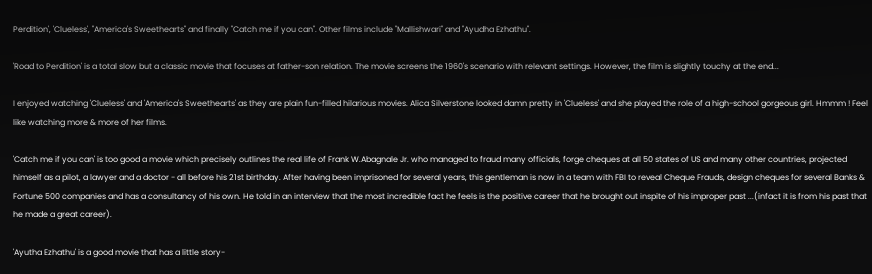Perdition', 'Clueless', "America's Sweethearts" and finally "Catch me if you can". Other films include "Mallishwari" and "Ayudha Ezhathu".

'Road to Perdition' is a total slow but a classic movie that focuses at father-son relation. The movie screens the 1960's scenario with relevant settings. However, the film is slightly touchy at the end...

I enjoyed watching 'Clueless' and 'America's Sweethearts' as they are plain fun-filled hilarious movies. Alica Silverstone looked damn pretty in 'Clueless' and she played the role of a high-school gorgeous girl. Hmmm ! Feel like watching more & more of her films.

'Catch me if you can' is too good a movie which precisely outlines the real life of Frank W.Abagnale Jr. who managed to fraud many officials, forge cheques at all 50 states of US and many other countries, projected himself as a pilot, a lawyer and a doctor - all before his 21st birthday. After having been imprisoned for several years, this gentleman is now in a team with FBI to reveal Cheque Frauds, design cheques for several Banks & Fortune 500 companies and has a consultancy of his own. He told in an interview that the most incredible fact he feels is the positive career that he brought out inspite of his improper past ...(infact it is from his past that he made a great career).

'Ayutha Ezhathu' is a good movie that has a little story-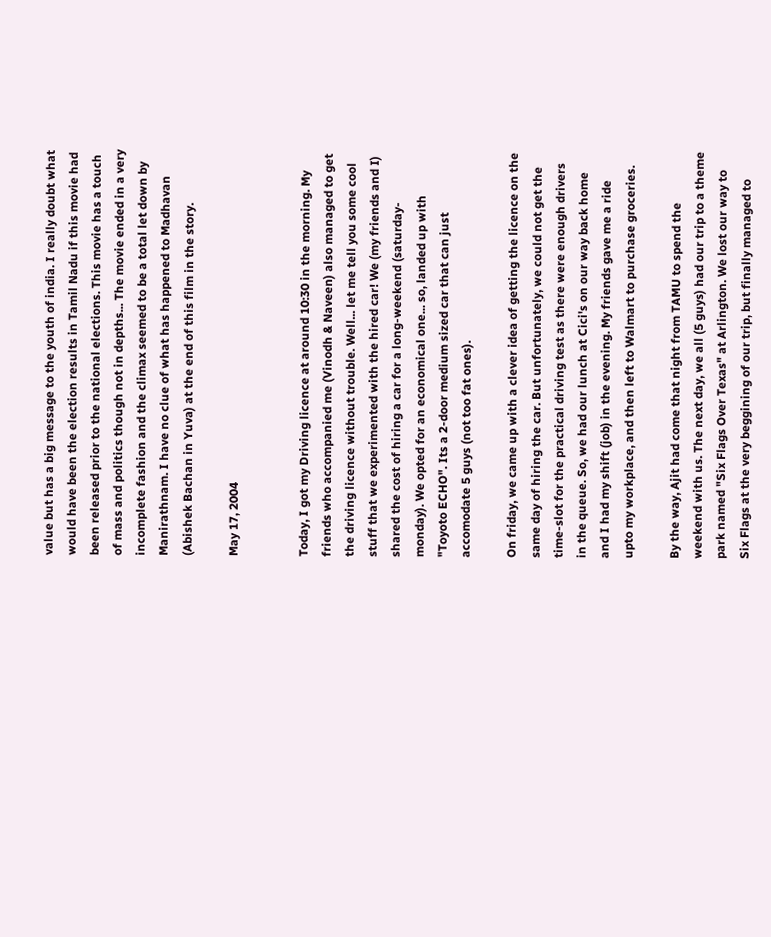value but has a big message to the youth of india. I really doubt what would have been the election results in Tamil Nadu if this movie had been released prior to the national elections. This movie has a touch of mass and politics though not in depths... The movie ended in a very incomplete fashion and the climax seemed to be a total let down by Manirathnam. I have no clue of what has happened to Madhavan (Abishek Bachan in Yuva) at the end of this film in the story.

May 17, 2004


Today, I got my Driving licence at around 10:30 in the morning. My friends who accompanied me (Vinodh & Naveen) also managed to get the driving licence without trouble. Well... let me tell you some cool stuff that we experimented with the hired car! We (my friends and I) shared the cost of hiring a car for a long-weekend (saturday-monday). We opted for an economical one... so, landed up with "Toyoto ECHO". Its a 2-door medium sized car that can just accomodate 5 guys (not too fat ones).

On friday, we came up with a clever idea of getting the licence on the same day of hiring the car. But unfortunately, we could not get the time-slot for the practical driving test as there were enough drivers in the queue. So, we had our lunch at Cici's on our way back home and I had my shift (job) in the evening. My friends gave me a ride upto my workplace, and then left to Walmart to purchase groceries.

By the way, Ajit had come that night from TAMU to spend the weekend with us. The next day, we all (5 guys) had our trip to a theme park named "Six Flags Over Texas" at Arlington. We lost our way to Six Flags at the very beggining of our trip, but finally managed to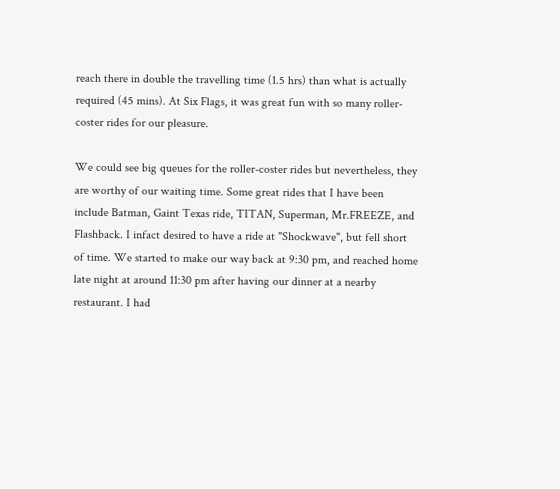reach there in double the travelling time (1.5 hrs) than what is actually required (45 mins). At Six Flags, it was great fun with so many roller-coster rides for our pleasure.

We could see big queues for the roller-coster rides but nevertheless, they are worthy of our waiting time. Some great rides that I have been include Batman, Gaint Texas ride, TITAN, Superman, Mr.FREEZE, and Flashback. I infact desired to have a ride at "Shockwave", but fell short of time. We started to make our way back at 9:30 pm, and reached home late night at around 11:30 pm after having our dinner at a nearby restaurant. I had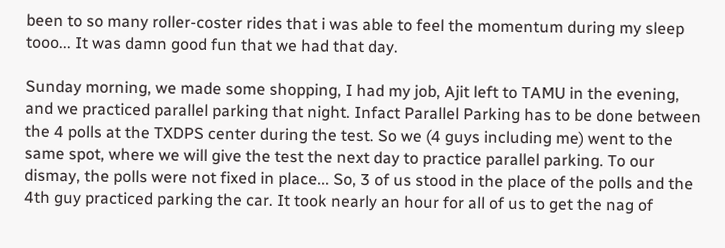been to so many roller-coster rides that i was able to feel the momentum during my sleep tooo... It was damn good fun that we had that day.

Sunday morning, we made some shopping, I had my job, Ajit left to TAMU in the evening, and we practiced parallel parking that night. Infact Parallel Parking has to be done between the 4 polls at the TXDPS center during the test. So we (4 guys including me) went to the same spot, where we will give the test the next day to practice parallel parking. To our dismay, the polls were not fixed in place... So, 3 of us stood in the place of the polls and the 4th guy practiced parking the car. It took nearly an hour for all of us to get the nag of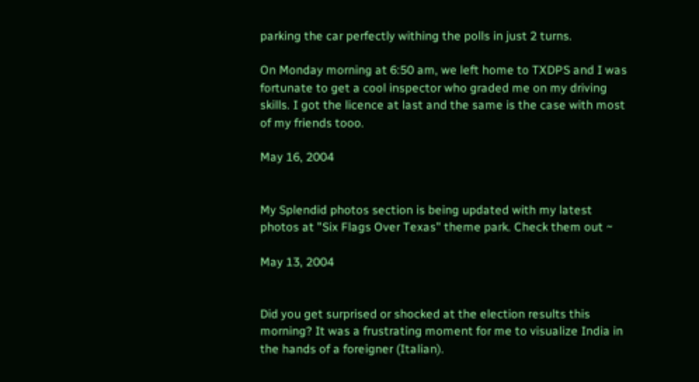parking the car perfectly withing the polls in just 2 turns.

On Monday morning at 6:50 am, we left home to TXDPS and I was fortunate to get a cool inspector who graded me on my driving skills. I got the licence at last and the same is the case with most of my friends tooo.

May 16, 2004


My Splendid photos section is being updated with my latest photos at "Six Flags Over Texas" theme park. Check them out ~

May 13, 2004


Did you get surprised or shocked at the election results this morning? It was a frustrating moment for me to visualize India in the hands of a foreigner (Italian).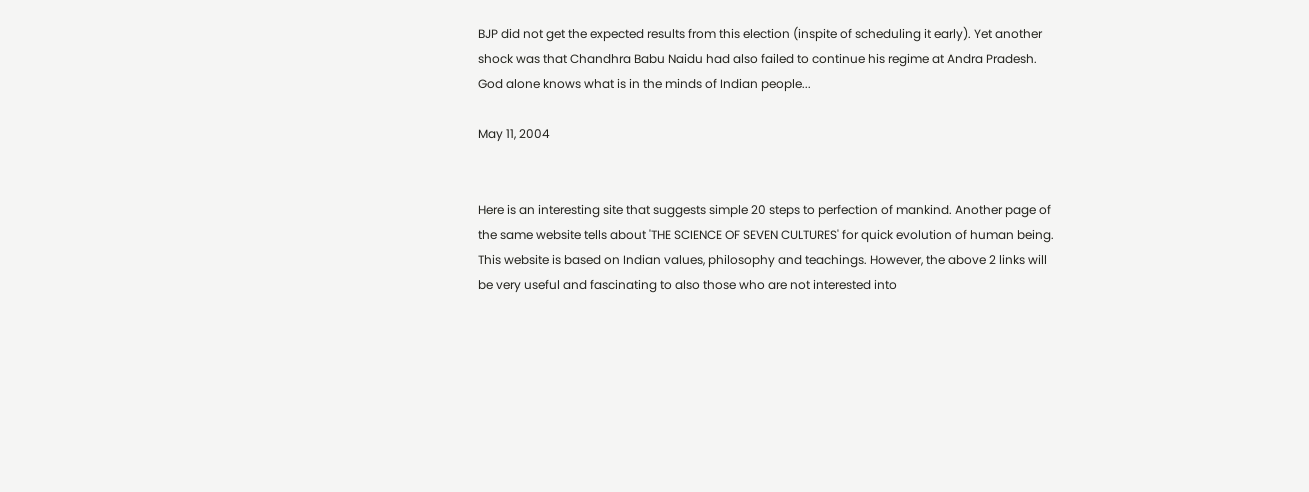BJP did not get the expected results from this election (inspite of scheduling it early). Yet another shock was that Chandhra Babu Naidu had also failed to continue his regime at Andra Pradesh. God alone knows what is in the minds of Indian people...

May 11, 2004


Here is an interesting site that suggests simple 20 steps to perfection of mankind. Another page of the same website tells about 'THE SCIENCE OF SEVEN CULTURES' for quick evolution of human being. This website is based on Indian values, philosophy and teachings. However, the above 2 links will be very useful and fascinating to also those who are not interested into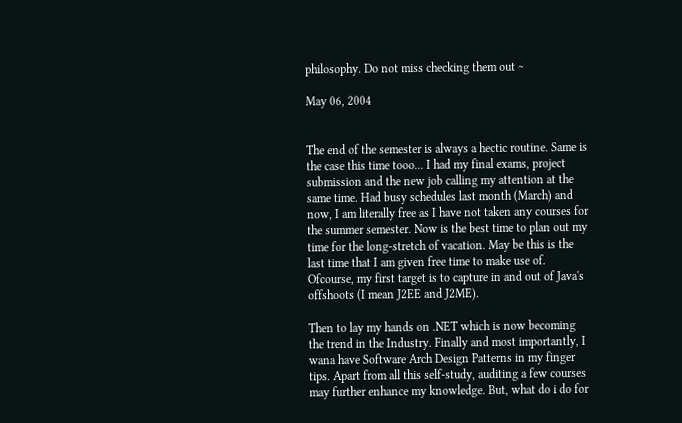philosophy. Do not miss checking them out ~

May 06, 2004


The end of the semester is always a hectic routine. Same is the case this time tooo... I had my final exams, project submission and the new job calling my attention at the same time. Had busy schedules last month (March) and now, I am literally free as I have not taken any courses for the summer semester. Now is the best time to plan out my time for the long-stretch of vacation. May be this is the last time that I am given free time to make use of. Ofcourse, my first target is to capture in and out of Java's offshoots (I mean J2EE and J2ME).

Then to lay my hands on .NET which is now becoming the trend in the Industry. Finally and most importantly, I wana have Software Arch Design Patterns in my finger tips. Apart from all this self-study, auditing a few courses may further enhance my knowledge. But, what do i do for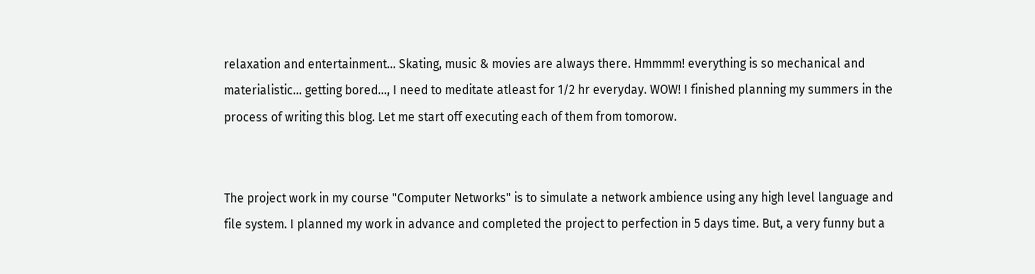relaxation and entertainment... Skating, music & movies are always there. Hmmmm! everything is so mechanical and materialistic... getting bored..., I need to meditate atleast for 1/2 hr everyday. WOW! I finished planning my summers in the process of writing this blog. Let me start off executing each of them from tomorow.


The project work in my course "Computer Networks" is to simulate a network ambience using any high level language and file system. I planned my work in advance and completed the project to perfection in 5 days time. But, a very funny but a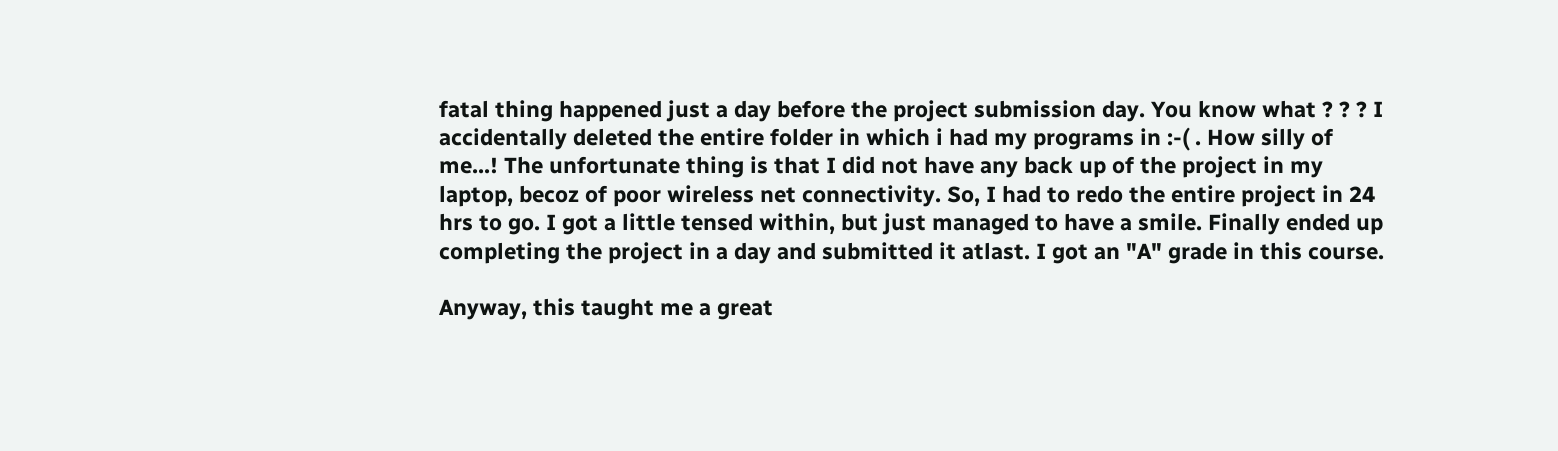fatal thing happened just a day before the project submission day. You know what ? ? ? I accidentally deleted the entire folder in which i had my programs in :-( . How silly of me...! The unfortunate thing is that I did not have any back up of the project in my laptop, becoz of poor wireless net connectivity. So, I had to redo the entire project in 24 hrs to go. I got a little tensed within, but just managed to have a smile. Finally ended up completing the project in a day and submitted it atlast. I got an "A" grade in this course.

Anyway, this taught me a great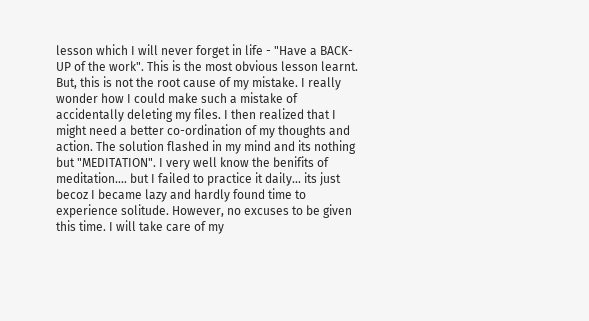lesson which I will never forget in life - "Have a BACK-UP of the work". This is the most obvious lesson learnt. But, this is not the root cause of my mistake. I really wonder how I could make such a mistake of accidentally deleting my files. I then realized that I might need a better co-ordination of my thoughts and action. The solution flashed in my mind and its nothing but "MEDITATION". I very well know the benifits of meditation.... but I failed to practice it daily... its just becoz I became lazy and hardly found time to experience solitude. However, no excuses to be given this time. I will take care of my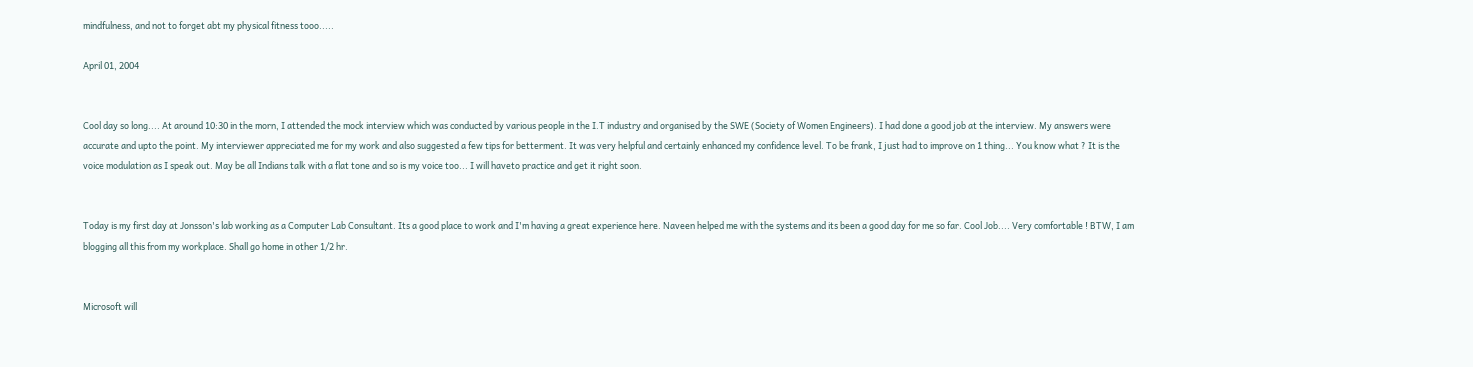mindfulness, and not to forget abt my physical fitness tooo.....

April 01, 2004


Cool day so long.... At around 10:30 in the morn, I attended the mock interview which was conducted by various people in the I.T industry and organised by the SWE (Society of Women Engineers). I had done a good job at the interview. My answers were accurate and upto the point. My interviewer appreciated me for my work and also suggested a few tips for betterment. It was very helpful and certainly enhanced my confidence level. To be frank, I just had to improve on 1 thing... You know what ? It is the voice modulation as I speak out. May be all Indians talk with a flat tone and so is my voice too... I will haveto practice and get it right soon.


Today is my first day at Jonsson's lab working as a Computer Lab Consultant. Its a good place to work and I'm having a great experience here. Naveen helped me with the systems and its been a good day for me so far. Cool Job.... Very comfortable ! BTW, I am blogging all this from my workplace. Shall go home in other 1/2 hr.


Microsoft will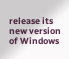release its new version of Windows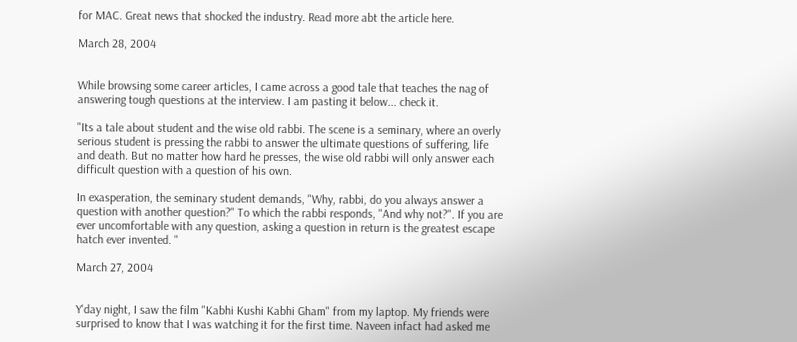for MAC. Great news that shocked the industry. Read more abt the article here.

March 28, 2004


While browsing some career articles, I came across a good tale that teaches the nag of answering tough questions at the interview. I am pasting it below... check it.

"Its a tale about student and the wise old rabbi. The scene is a seminary, where an overly serious student is pressing the rabbi to answer the ultimate questions of suffering, life and death. But no matter how hard he presses, the wise old rabbi will only answer each difficult question with a question of his own.

In exasperation, the seminary student demands, "Why, rabbi, do you always answer a question with another question?" To which the rabbi responds, "And why not?". If you are ever uncomfortable with any question, asking a question in return is the greatest escape hatch ever invented. "

March 27, 2004


Y'day night, I saw the film "Kabhi Kushi Kabhi Gham" from my laptop. My friends were surprised to know that I was watching it for the first time. Naveen infact had asked me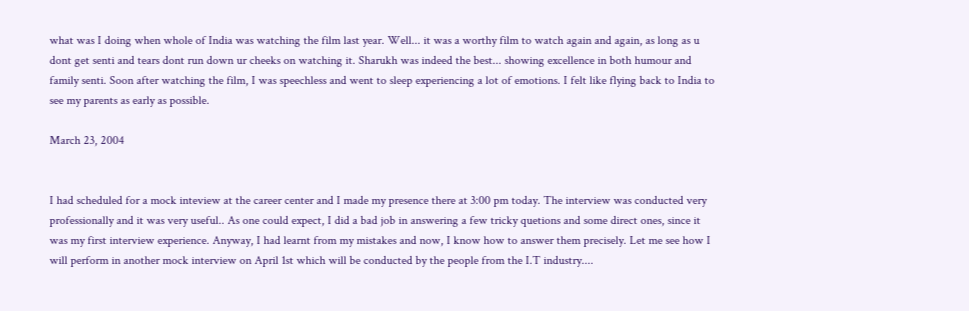what was I doing when whole of India was watching the film last year. Well... it was a worthy film to watch again and again, as long as u dont get senti and tears dont run down ur cheeks on watching it. Sharukh was indeed the best... showing excellence in both humour and family senti. Soon after watching the film, I was speechless and went to sleep experiencing a lot of emotions. I felt like flying back to India to see my parents as early as possible.

March 23, 2004


I had scheduled for a mock inteview at the career center and I made my presence there at 3:00 pm today. The interview was conducted very professionally and it was very useful.. As one could expect, I did a bad job in answering a few tricky quetions and some direct ones, since it was my first interview experience. Anyway, I had learnt from my mistakes and now, I know how to answer them precisely. Let me see how I will perform in another mock interview on April 1st which will be conducted by the people from the I.T industry....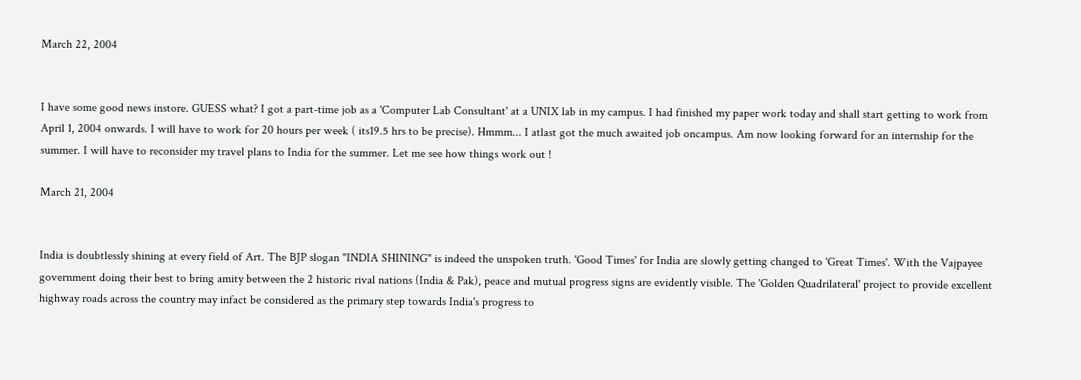March 22, 2004


I have some good news instore. GUESS what? I got a part-time job as a 'Computer Lab Consultant' at a UNIX lab in my campus. I had finished my paper work today and shall start getting to work from April 1, 2004 onwards. I will have to work for 20 hours per week ( its19.5 hrs to be precise). Hmmm... I atlast got the much awaited job oncampus. Am now looking forward for an internship for the summer. I will have to reconsider my travel plans to India for the summer. Let me see how things work out !

March 21, 2004


India is doubtlessly shining at every field of Art. The BJP slogan "INDIA SHINING" is indeed the unspoken truth. 'Good Times' for India are slowly getting changed to 'Great Times'. With the Vajpayee government doing their best to bring amity between the 2 historic rival nations (India & Pak), peace and mutual progress signs are evidently visible. The 'Golden Quadrilateral' project to provide excellent highway roads across the country may infact be considered as the primary step towards India's progress to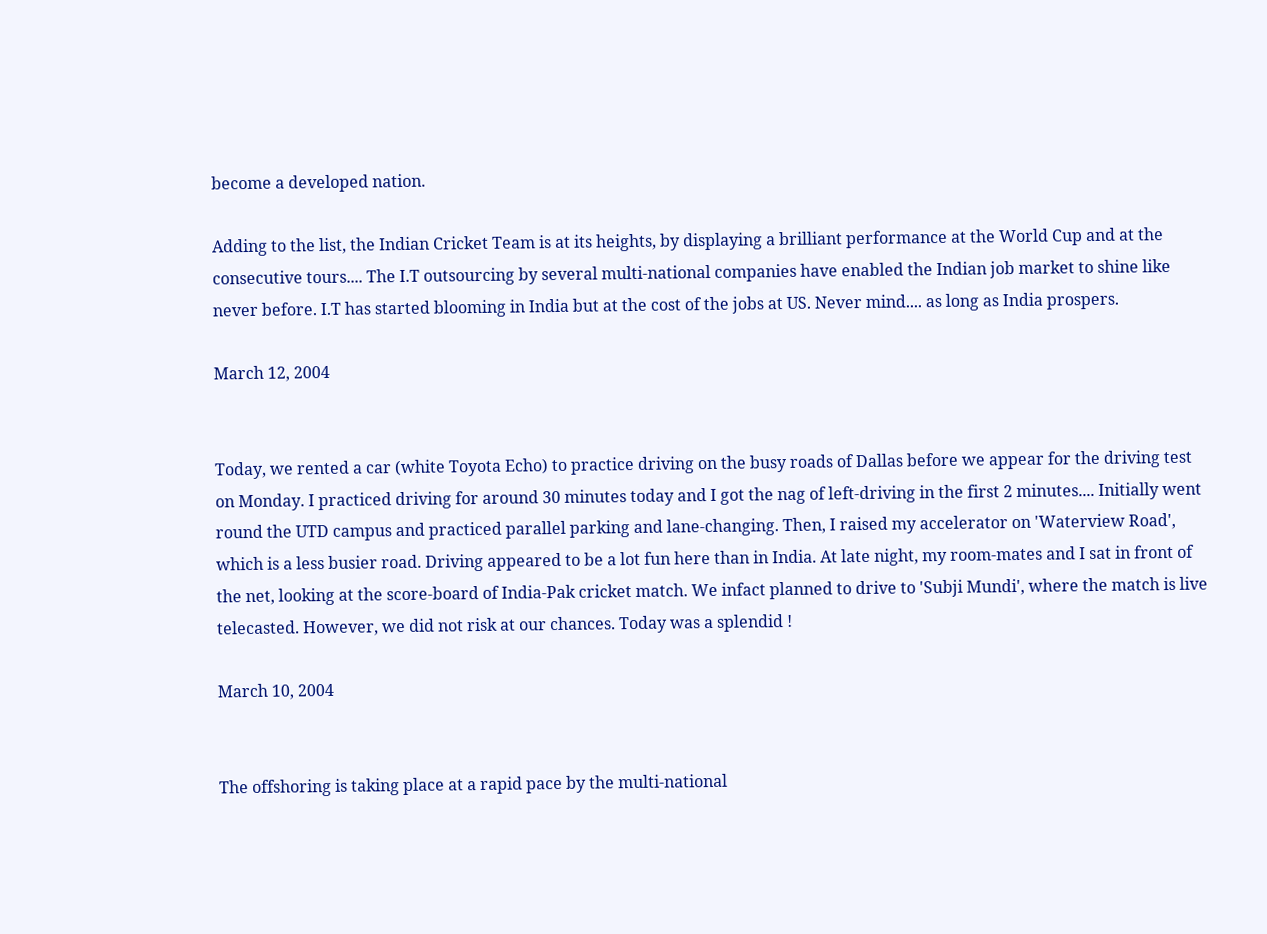become a developed nation.

Adding to the list, the Indian Cricket Team is at its heights, by displaying a brilliant performance at the World Cup and at the consecutive tours.... The I.T outsourcing by several multi-national companies have enabled the Indian job market to shine like never before. I.T has started blooming in India but at the cost of the jobs at US. Never mind.... as long as India prospers.

March 12, 2004


Today, we rented a car (white Toyota Echo) to practice driving on the busy roads of Dallas before we appear for the driving test on Monday. I practiced driving for around 30 minutes today and I got the nag of left-driving in the first 2 minutes.... Initially went round the UTD campus and practiced parallel parking and lane-changing. Then, I raised my accelerator on 'Waterview Road', which is a less busier road. Driving appeared to be a lot fun here than in India. At late night, my room-mates and I sat in front of the net, looking at the score-board of India-Pak cricket match. We infact planned to drive to 'Subji Mundi', where the match is live telecasted. However, we did not risk at our chances. Today was a splendid !

March 10, 2004


The offshoring is taking place at a rapid pace by the multi-national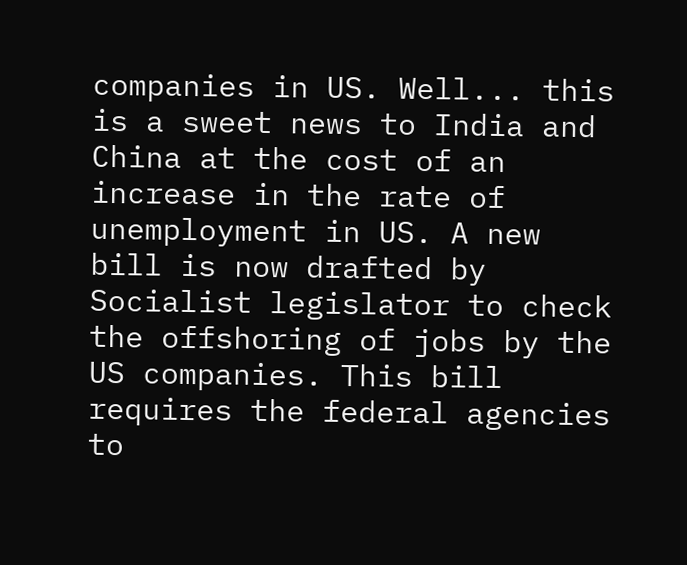companies in US. Well... this is a sweet news to India and China at the cost of an increase in the rate of unemployment in US. A new bill is now drafted by Socialist legislator to check the offshoring of jobs by the US companies. This bill requires the federal agencies to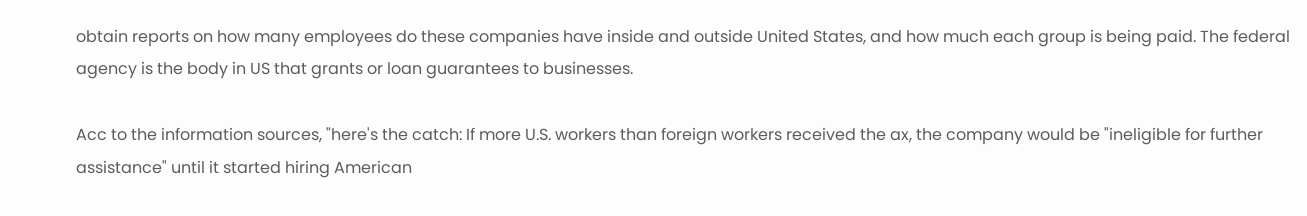obtain reports on how many employees do these companies have inside and outside United States, and how much each group is being paid. The federal agency is the body in US that grants or loan guarantees to businesses.

Acc to the information sources, "here's the catch: If more U.S. workers than foreign workers received the ax, the company would be "ineligible for further assistance" until it started hiring American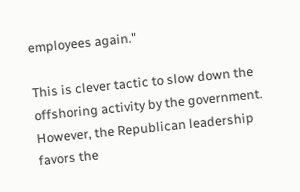employees again."

This is clever tactic to slow down the offshoring activity by the government. However, the Republican leadership favors the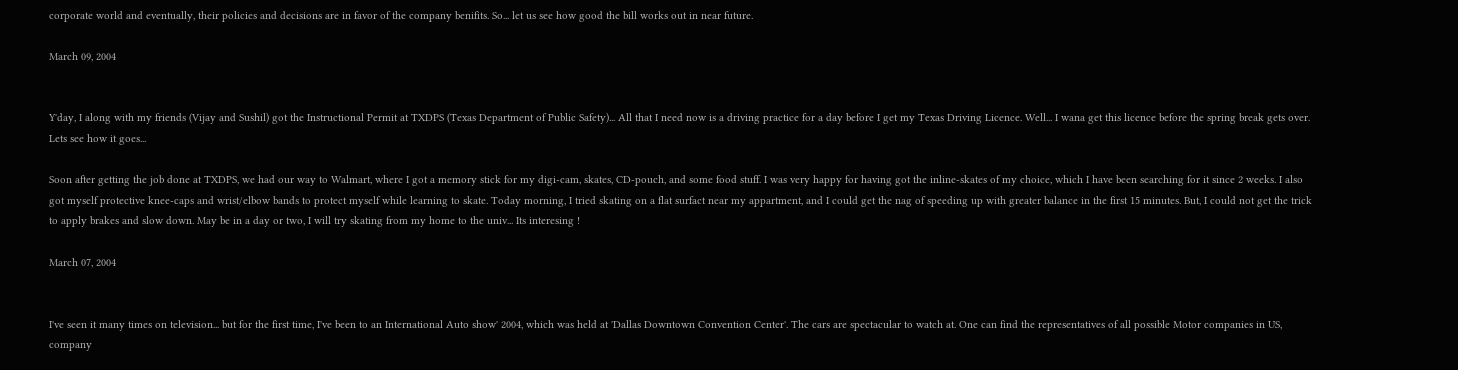corporate world and eventually, their policies and decisions are in favor of the company benifits. So... let us see how good the bill works out in near future.

March 09, 2004


Y'day, I along with my friends (Vijay and Sushil) got the Instructional Permit at TXDPS (Texas Department of Public Safety)... All that I need now is a driving practice for a day before I get my Texas Driving Licence. Well... I wana get this licence before the spring break gets over. Lets see how it goes...

Soon after getting the job done at TXDPS, we had our way to Walmart, where I got a memory stick for my digi-cam, skates, CD-pouch, and some food stuff. I was very happy for having got the inline-skates of my choice, which I have been searching for it since 2 weeks. I also got myself protective knee-caps and wrist/elbow bands to protect myself while learning to skate. Today morning, I tried skating on a flat surfact near my appartment, and I could get the nag of speeding up with greater balance in the first 15 minutes. But, I could not get the trick to apply brakes and slow down. May be in a day or two, I will try skating from my home to the univ... Its interesing !

March 07, 2004


I've seen it many times on television... but for the first time, I've been to an International Auto show' 2004, which was held at 'Dallas Downtown Convention Center'. The cars are spectacular to watch at. One can find the representatives of all possible Motor companies in US, company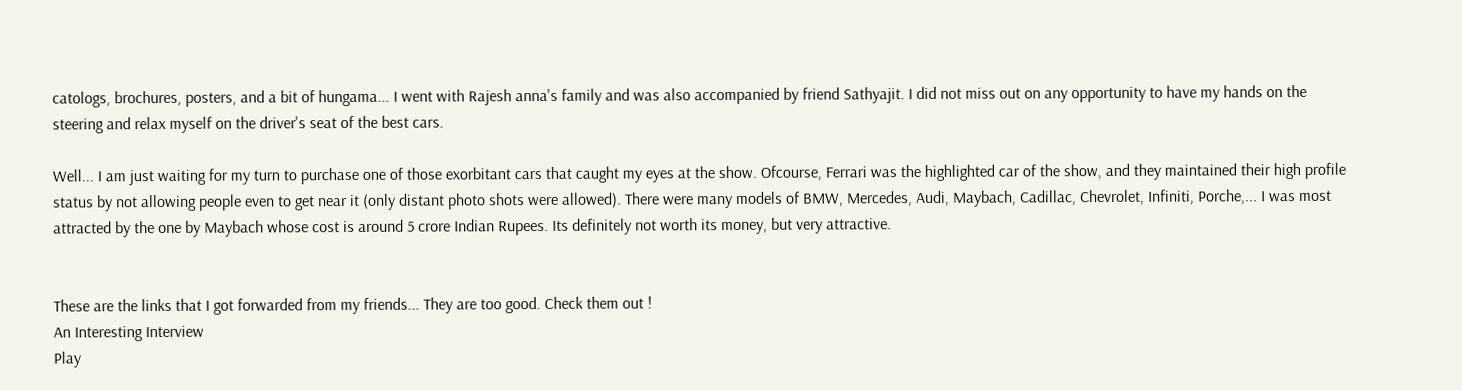catologs, brochures, posters, and a bit of hungama... I went with Rajesh anna's family and was also accompanied by friend Sathyajit. I did not miss out on any opportunity to have my hands on the steering and relax myself on the driver's seat of the best cars.

Well... I am just waiting for my turn to purchase one of those exorbitant cars that caught my eyes at the show. Ofcourse, Ferrari was the highlighted car of the show, and they maintained their high profile status by not allowing people even to get near it (only distant photo shots were allowed). There were many models of BMW, Mercedes, Audi, Maybach, Cadillac, Chevrolet, Infiniti, Porche,... I was most attracted by the one by Maybach whose cost is around 5 crore Indian Rupees. Its definitely not worth its money, but very attractive.


These are the links that I got forwarded from my friends... They are too good. Check them out !
An Interesting Interview
Play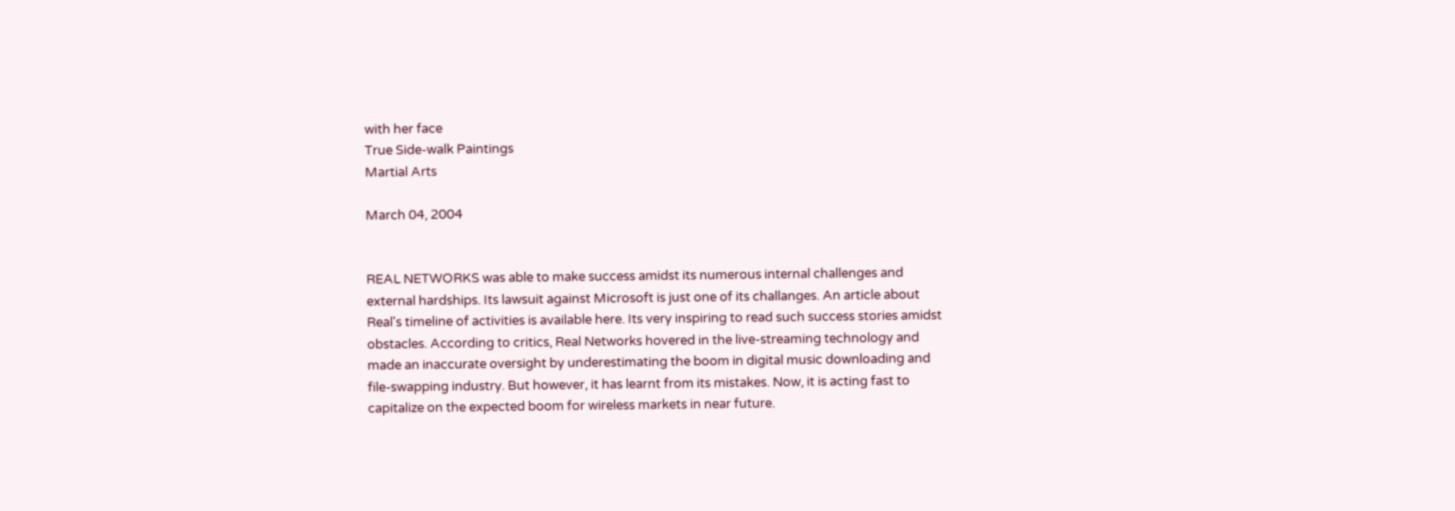with her face
True Side-walk Paintings
Martial Arts

March 04, 2004


REAL NETWORKS was able to make success amidst its numerous internal challenges and external hardships. Its lawsuit against Microsoft is just one of its challanges. An article about Real's timeline of activities is available here. Its very inspiring to read such success stories amidst obstacles. According to critics, Real Networks hovered in the live-streaming technology and made an inaccurate oversight by underestimating the boom in digital music downloading and file-swapping industry. But however, it has learnt from its mistakes. Now, it is acting fast to capitalize on the expected boom for wireless markets in near future.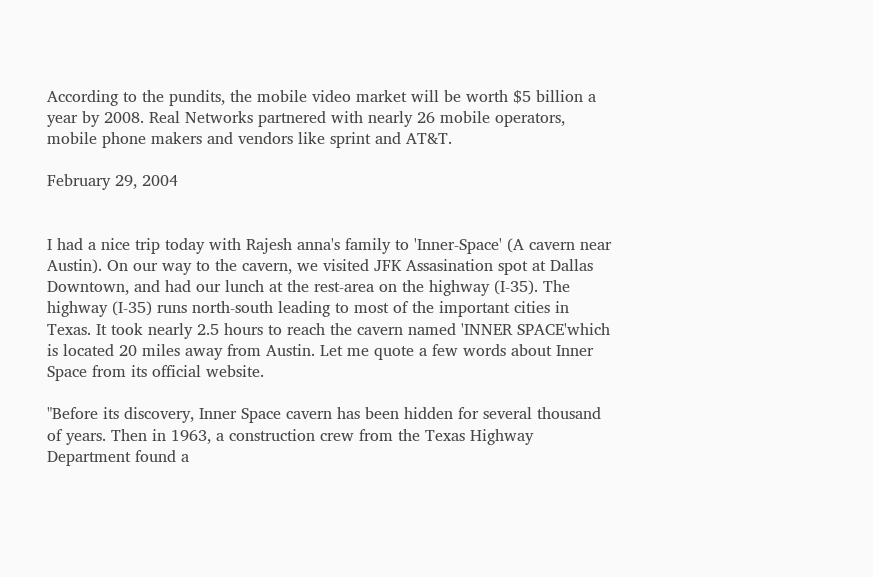According to the pundits, the mobile video market will be worth $5 billion a year by 2008. Real Networks partnered with nearly 26 mobile operators, mobile phone makers and vendors like sprint and AT&T.

February 29, 2004


I had a nice trip today with Rajesh anna's family to 'Inner-Space' (A cavern near Austin). On our way to the cavern, we visited JFK Assasination spot at Dallas Downtown, and had our lunch at the rest-area on the highway (I-35). The highway (I-35) runs north-south leading to most of the important cities in Texas. It took nearly 2.5 hours to reach the cavern named 'INNER SPACE'which is located 20 miles away from Austin. Let me quote a few words about Inner Space from its official website.

"Before its discovery, Inner Space cavern has been hidden for several thousand of years. Then in 1963, a construction crew from the Texas Highway Department found a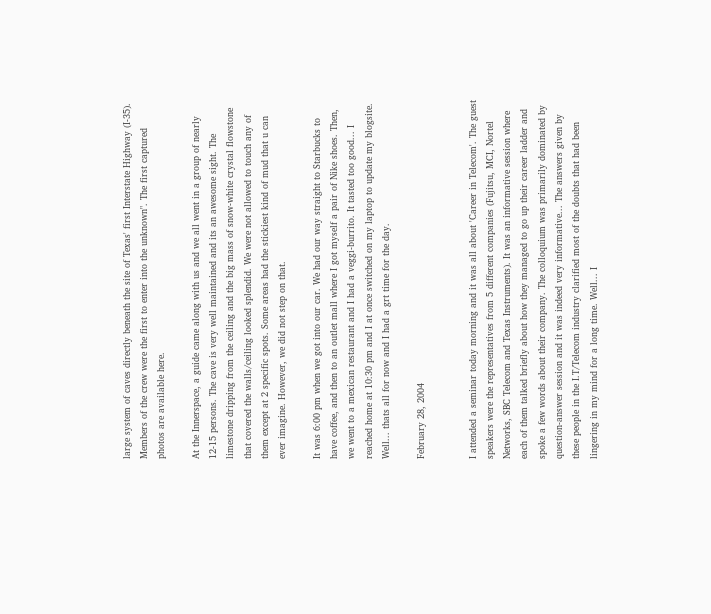large system of caves directly beneath the site of Texas' first Interstate Highway (I-35). Members of the crew were the first to enter into the unknown". The first captured photos are available here.

At the Innerspace, a guide came along with us and we all went in a group of nearly 12-15 persons. The cave is very well maintained and its an awesome sight. The limestone dripping from the ceiling and the big mass of snow-white crystal flowstone that covered the walls/ceiling looked splendid. We were not allowed to touch any of them except at 2 specific spots. Some areas had the stickiest kind of mud that u can ever imagine. However, we did not step on that.

It was 6:00 pm when we got into our car. We had our way straight to Starbucks to have coffee, and then to an outlet mall where I got myself a pair of Nike shoes. Then, we went to a mexican restaurant and I had a veggi-burrito. It tasted too good... I reached home at 10:30 pm and I at once switched on my laptop to update my blogsite. Well... thats all for now and I had a grt time for the day.

February 28, 2004


I attended a seminar today morning and it was all about 'Career in Telecom'. The guest speakers were the representatives from 5 different companies (Fujitsu, MCI, Nortel Networks, SBC Telecom and Texas Instruments). It was an informative session where each of them talked briefly about how they managed to go up their career ladder and spoke a few words about their company. The colloquium was primarily dominated by question-answer session and it was indeed very informative... The answers given by these people in the I.T/Telecom industry clarified most of the doubts that had been lingering in my mind for a long time. Well... I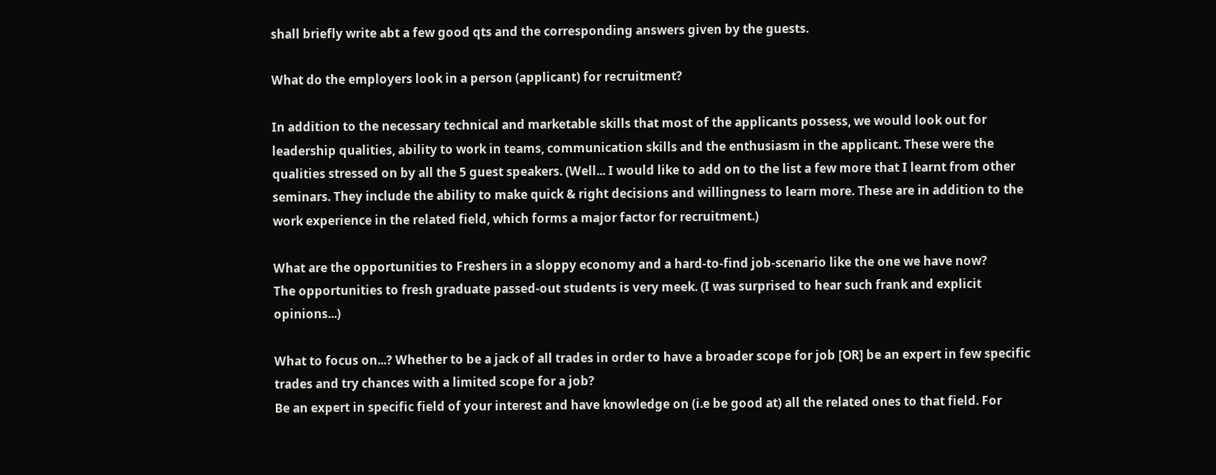shall briefly write abt a few good qts and the corresponding answers given by the guests.

What do the employers look in a person (applicant) for recruitment?

In addition to the necessary technical and marketable skills that most of the applicants possess, we would look out for leadership qualities, ability to work in teams, communication skills and the enthusiasm in the applicant. These were the qualities stressed on by all the 5 guest speakers. (Well... I would like to add on to the list a few more that I learnt from other seminars. They include the ability to make quick & right decisions and willingness to learn more. These are in addition to the work experience in the related field, which forms a major factor for recruitment.)

What are the opportunities to Freshers in a sloppy economy and a hard-to-find job-scenario like the one we have now?
The opportunities to fresh graduate passed-out students is very meek. (I was surprised to hear such frank and explicit opinions...)

What to focus on...? Whether to be a jack of all trades in order to have a broader scope for job [OR] be an expert in few specific trades and try chances with a limited scope for a job?
Be an expert in specific field of your interest and have knowledge on (i.e be good at) all the related ones to that field. For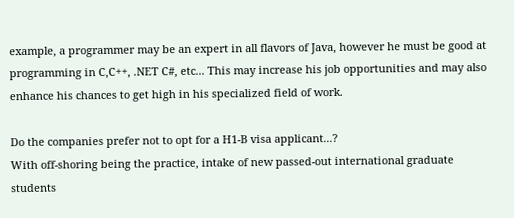example, a programmer may be an expert in all flavors of Java, however he must be good at programming in C,C++, .NET C#, etc... This may increase his job opportunities and may also enhance his chances to get high in his specialized field of work.

Do the companies prefer not to opt for a H1-B visa applicant...?
With off-shoring being the practice, intake of new passed-out international graduate students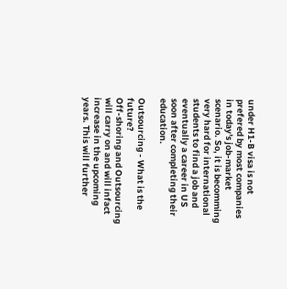under H1-B visa is not prefered by most companies in today's job-market scenario. So, it is becomming very hard for international students to find a job and eventually a career in US soon after completing their education.

Outsourcing - What is the future?
Off-shoring and Outsourcing will carry on and will infact increase in the upcoming years. This will further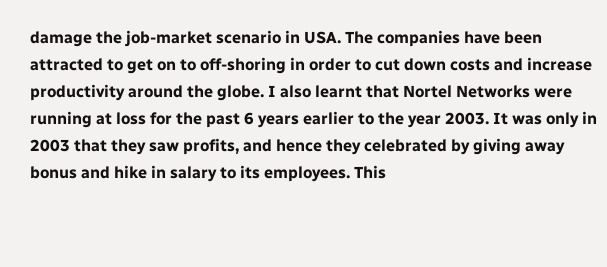damage the job-market scenario in USA. The companies have been attracted to get on to off-shoring in order to cut down costs and increase productivity around the globe. I also learnt that Nortel Networks were running at loss for the past 6 years earlier to the year 2003. It was only in 2003 that they saw profits, and hence they celebrated by giving away bonus and hike in salary to its employees. This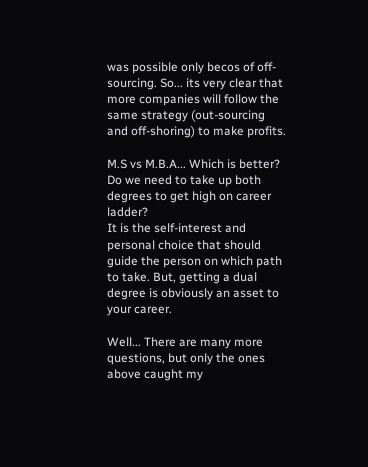was possible only becos of off-sourcing. So... its very clear that more companies will follow the same strategy (out-sourcing and off-shoring) to make profits.

M.S vs M.B.A... Which is better? Do we need to take up both degrees to get high on career ladder?
It is the self-interest and personal choice that should guide the person on which path to take. But, getting a dual degree is obviously an asset to your career.

Well... There are many more questions, but only the ones above caught my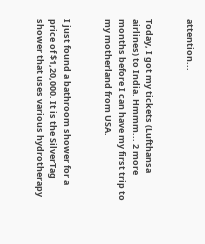attention...


Today, I got my tickets (Lufthansa airlines) to India. Hmmm... 2 more months before I can have my first trip to my motherland from USA.


I just found a bathroom shower for a price of $1,20,000. It is the SilverTag shower that uses various hydrotherapy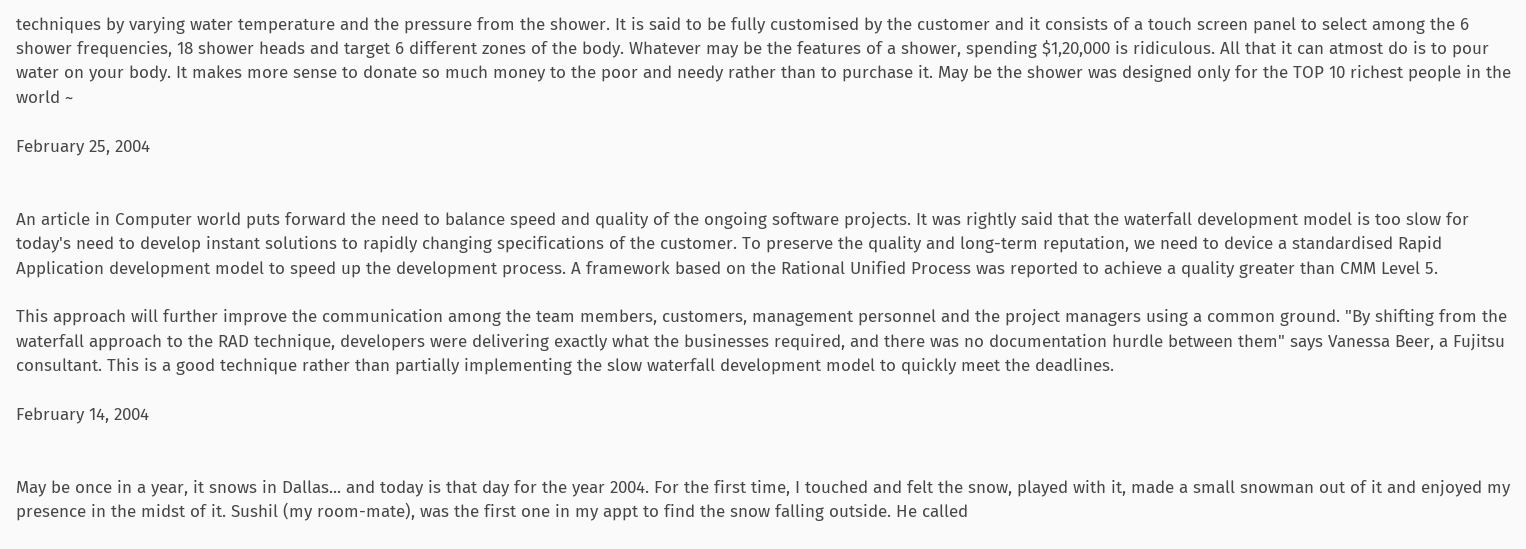techniques by varying water temperature and the pressure from the shower. It is said to be fully customised by the customer and it consists of a touch screen panel to select among the 6 shower frequencies, 18 shower heads and target 6 different zones of the body. Whatever may be the features of a shower, spending $1,20,000 is ridiculous. All that it can atmost do is to pour water on your body. It makes more sense to donate so much money to the poor and needy rather than to purchase it. May be the shower was designed only for the TOP 10 richest people in the world ~

February 25, 2004


An article in Computer world puts forward the need to balance speed and quality of the ongoing software projects. It was rightly said that the waterfall development model is too slow for today's need to develop instant solutions to rapidly changing specifications of the customer. To preserve the quality and long-term reputation, we need to device a standardised Rapid Application development model to speed up the development process. A framework based on the Rational Unified Process was reported to achieve a quality greater than CMM Level 5.

This approach will further improve the communication among the team members, customers, management personnel and the project managers using a common ground. "By shifting from the waterfall approach to the RAD technique, developers were delivering exactly what the businesses required, and there was no documentation hurdle between them" says Vanessa Beer, a Fujitsu consultant. This is a good technique rather than partially implementing the slow waterfall development model to quickly meet the deadlines.

February 14, 2004


May be once in a year, it snows in Dallas... and today is that day for the year 2004. For the first time, I touched and felt the snow, played with it, made a small snowman out of it and enjoyed my presence in the midst of it. Sushil (my room-mate), was the first one in my appt to find the snow falling outside. He called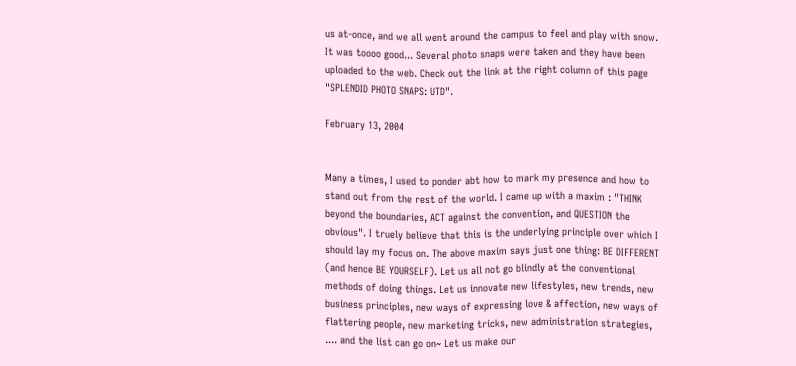us at-once, and we all went around the campus to feel and play with snow. It was toooo good... Several photo snaps were taken and they have been uploaded to the web. Check out the link at the right column of this page "SPLENDID PHOTO SNAPS: UTD".

February 13, 2004


Many a times, I used to ponder abt how to mark my presence and how to stand out from the rest of the world. I came up with a maxim : "THINK beyond the boundaries, ACT against the convention, and QUESTION the obvious". I truely believe that this is the underlying principle over which I should lay my focus on. The above maxim says just one thing: BE DIFFERENT (and hence BE YOURSELF). Let us all not go blindly at the conventional methods of doing things. Let us innovate new lifestyles, new trends, new business principles, new ways of expressing love & affection, new ways of flattering people, new marketing tricks, new administration strategies, .... and the list can go on~ Let us make our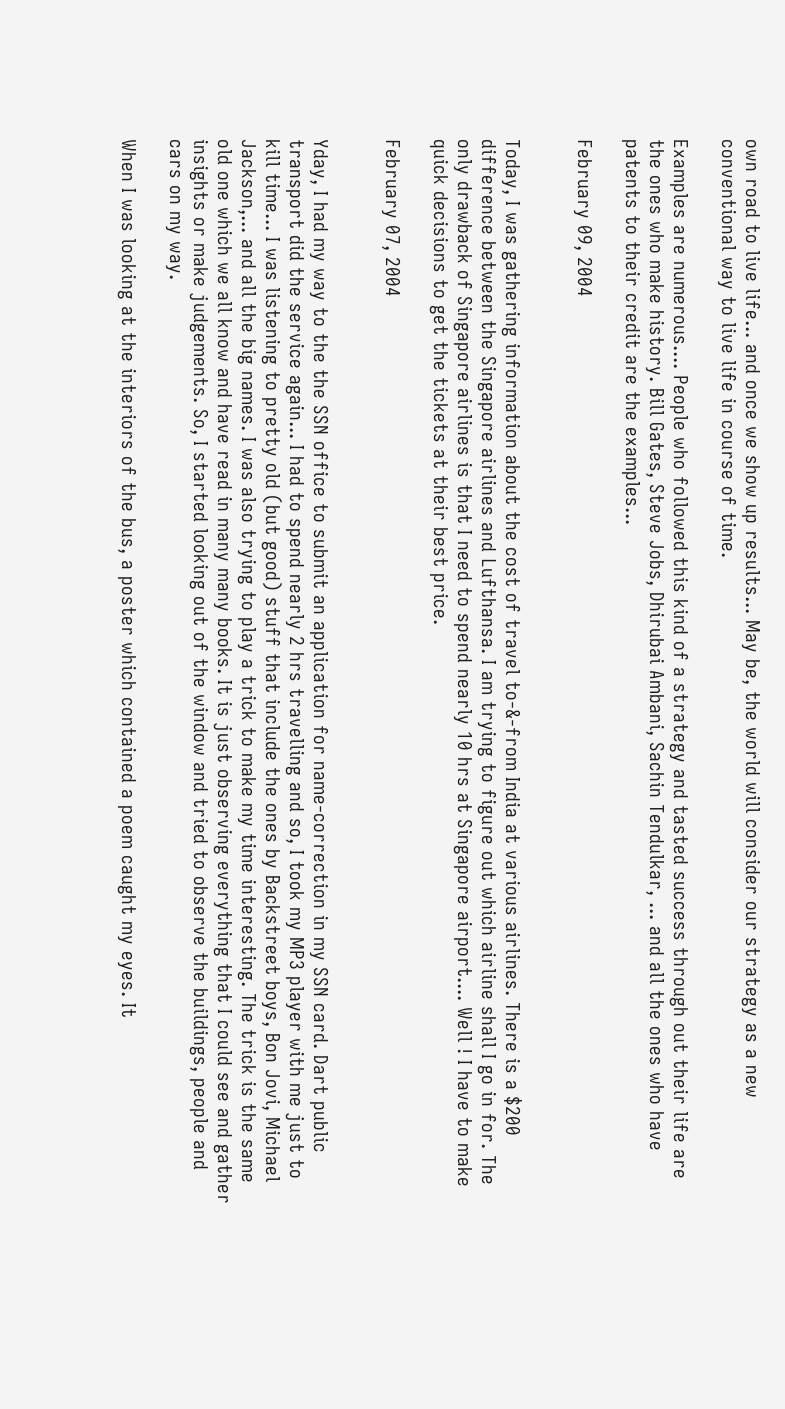own road to live life... and once we show up results... May be, the world will consider our strategy as a new conventional way to live life in course of time.

Examples are numerous.... People who followed this kind of a strategy and tasted success through out their life are the ones who make history. Bill Gates, Steve Jobs, Dhirubai Ambani, Sachin Tendulkar, ... and all the ones who have patents to their credit are the examples...

February 09, 2004


Today, I was gathering information about the cost of travel to-&-from India at various airlines. There is a $200 difference between the Singapore airlines and Lufthansa. I am trying to figure out which airline shall I go in for. The only drawback of Singapore airlines is that I need to spend nearly 10 hrs at Singapore airport.... Well ! I have to make quick decisions to get the tickets at their best price.

February 07, 2004


Yday, I had my way to the the SSN office to submit an application for name-correction in my SSN card. Dart public transport did the service again... I had to spend nearly 2 hrs travelling and so, I took my MP3 player with me just to kill time... I was listening to pretty old (but good) stuff that include the ones by Backstreet boys, Bon Jovi, Michael Jackson,... and all the big names. I was also trying to play a trick to make my time interesting. The trick is the same old one which we all know and have read in many many books. It is just observing everything that I could see and gather insights or make judgements. So, I started looking out of the window and tried to observe the buildings, people and cars on my way.

When I was looking at the interiors of the bus, a poster which contained a poem caught my eyes. It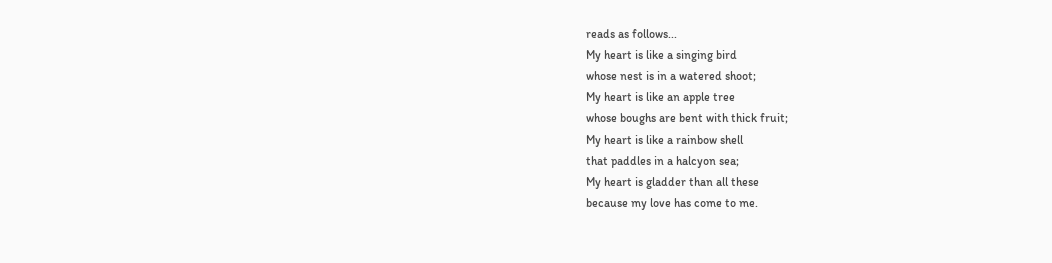reads as follows...
My heart is like a singing bird
whose nest is in a watered shoot;
My heart is like an apple tree
whose boughs are bent with thick fruit;
My heart is like a rainbow shell
that paddles in a halcyon sea;
My heart is gladder than all these
because my love has come to me.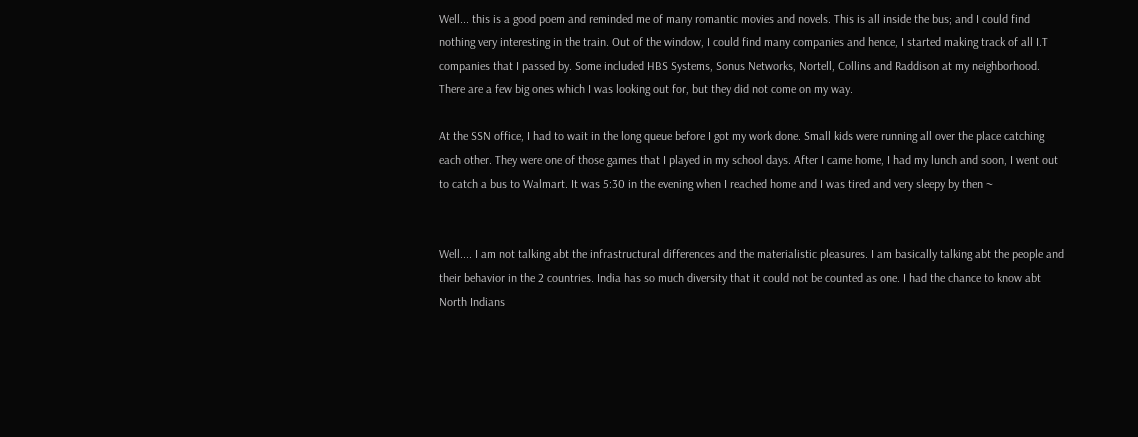Well... this is a good poem and reminded me of many romantic movies and novels. This is all inside the bus; and I could find nothing very interesting in the train. Out of the window, I could find many companies and hence, I started making track of all I.T companies that I passed by. Some included HBS Systems, Sonus Networks, Nortell, Collins and Raddison at my neighborhood. There are a few big ones which I was looking out for, but they did not come on my way.

At the SSN office, I had to wait in the long queue before I got my work done. Small kids were running all over the place catching each other. They were one of those games that I played in my school days. After I came home, I had my lunch and soon, I went out to catch a bus to Walmart. It was 5:30 in the evening when I reached home and I was tired and very sleepy by then ~


Well.... I am not talking abt the infrastructural differences and the materialistic pleasures. I am basically talking abt the people and their behavior in the 2 countries. India has so much diversity that it could not be counted as one. I had the chance to know abt North Indians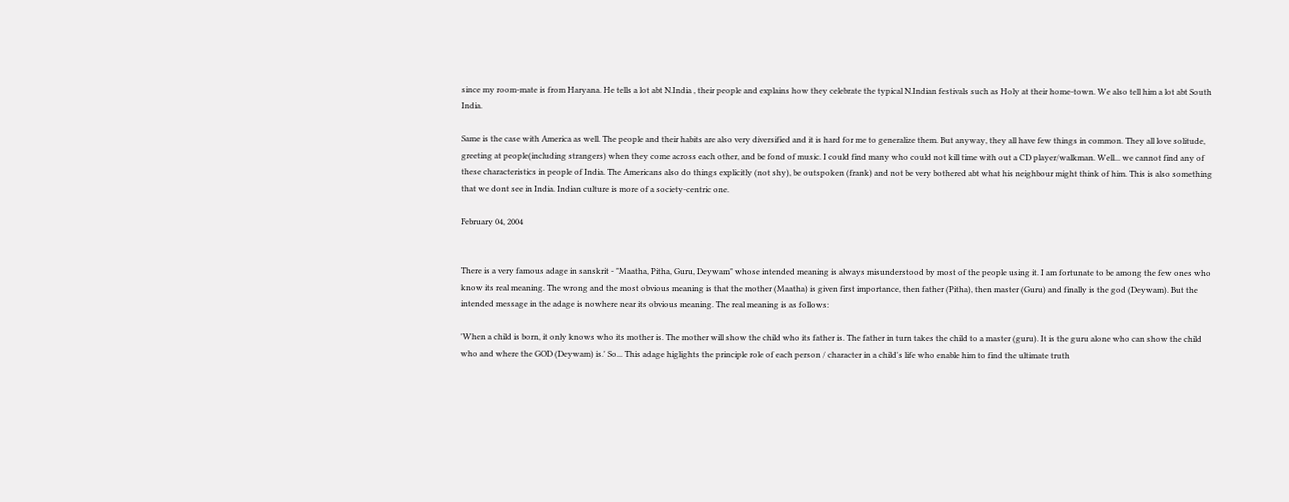since my room-mate is from Haryana. He tells a lot abt N.India , their people and explains how they celebrate the typical N.Indian festivals such as Holy at their home-town. We also tell him a lot abt South India.

Same is the case with America as well. The people and their habits are also very diversified and it is hard for me to generalize them. But anyway, they all have few things in common. They all love solitude, greeting at people(including strangers) when they come across each other, and be fond of music. I could find many who could not kill time with out a CD player/walkman. Well... we cannot find any of these characteristics in people of India. The Americans also do things explicitly (not shy), be outspoken (frank) and not be very bothered abt what his neighbour might think of him. This is also something that we dont see in India. Indian culture is more of a society-centric one.

February 04, 2004


There is a very famous adage in sanskrit - "Maatha, Pitha, Guru, Deywam" whose intended meaning is always misunderstood by most of the people using it. I am fortunate to be among the few ones who know its real meaning. The wrong and the most obvious meaning is that the mother (Maatha) is given first importance, then father (Pitha), then master (Guru) and finally is the god (Deywam). But the intended message in the adage is nowhere near its obvious meaning. The real meaning is as follows:

'When a child is born, it only knows who its mother is. The mother will show the child who its father is. The father in turn takes the child to a master (guru). It is the guru alone who can show the child who and where the GOD (Deywam) is.' So... This adage higlights the principle role of each person / character in a child's life who enable him to find the ultimate truth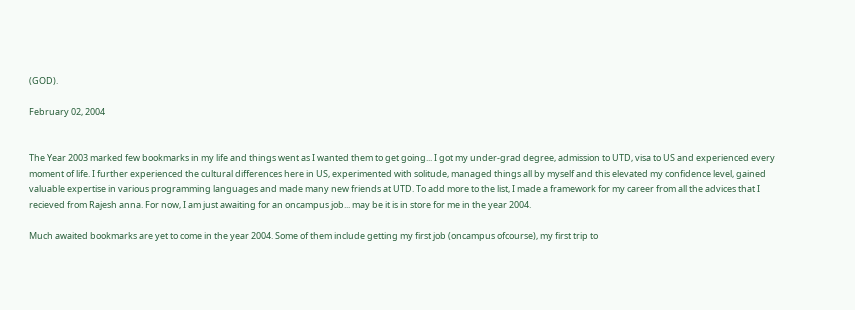(GOD).

February 02, 2004


The Year 2003 marked few bookmarks in my life and things went as I wanted them to get going... I got my under-grad degree, admission to UTD, visa to US and experienced every moment of life. I further experienced the cultural differences here in US, experimented with solitude, managed things all by myself and this elevated my confidence level, gained valuable expertise in various programming languages and made many new friends at UTD. To add more to the list, I made a framework for my career from all the advices that I recieved from Rajesh anna. For now, I am just awaiting for an oncampus job... may be it is in store for me in the year 2004.

Much awaited bookmarks are yet to come in the year 2004. Some of them include getting my first job (oncampus ofcourse), my first trip to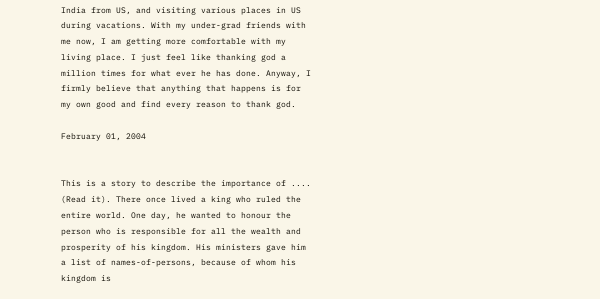India from US, and visiting various places in US during vacations. With my under-grad friends with me now, I am getting more comfortable with my living place. I just feel like thanking god a million times for what ever he has done. Anyway, I firmly believe that anything that happens is for my own good and find every reason to thank god.

February 01, 2004


This is a story to describe the importance of .... (Read it). There once lived a king who ruled the entire world. One day, he wanted to honour the person who is responsible for all the wealth and prosperity of his kingdom. His ministers gave him a list of names-of-persons, because of whom his kingdom is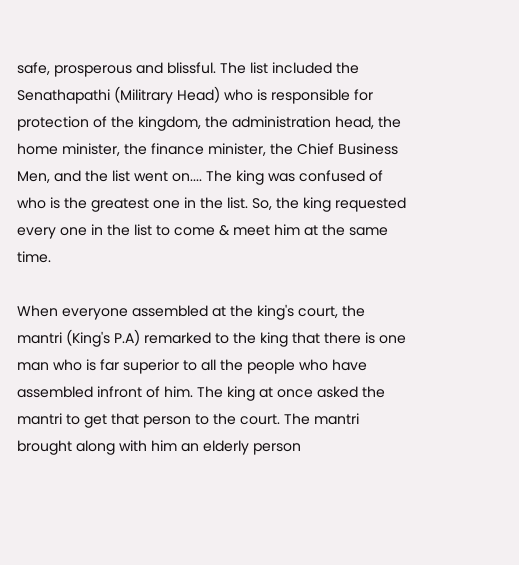safe, prosperous and blissful. The list included the Senathapathi (Militrary Head) who is responsible for protection of the kingdom, the administration head, the home minister, the finance minister, the Chief Business Men, and the list went on.... The king was confused of who is the greatest one in the list. So, the king requested every one in the list to come & meet him at the same time.

When everyone assembled at the king's court, the mantri (King's P.A) remarked to the king that there is one man who is far superior to all the people who have assembled infront of him. The king at once asked the mantri to get that person to the court. The mantri brought along with him an elderly person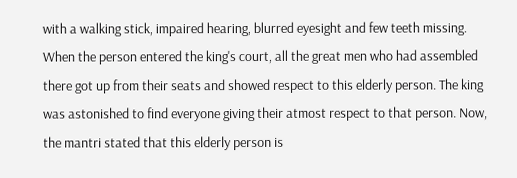with a walking stick, impaired hearing, blurred eyesight and few teeth missing. When the person entered the king's court, all the great men who had assembled there got up from their seats and showed respect to this elderly person. The king was astonished to find everyone giving their atmost respect to that person. Now, the mantri stated that this elderly person is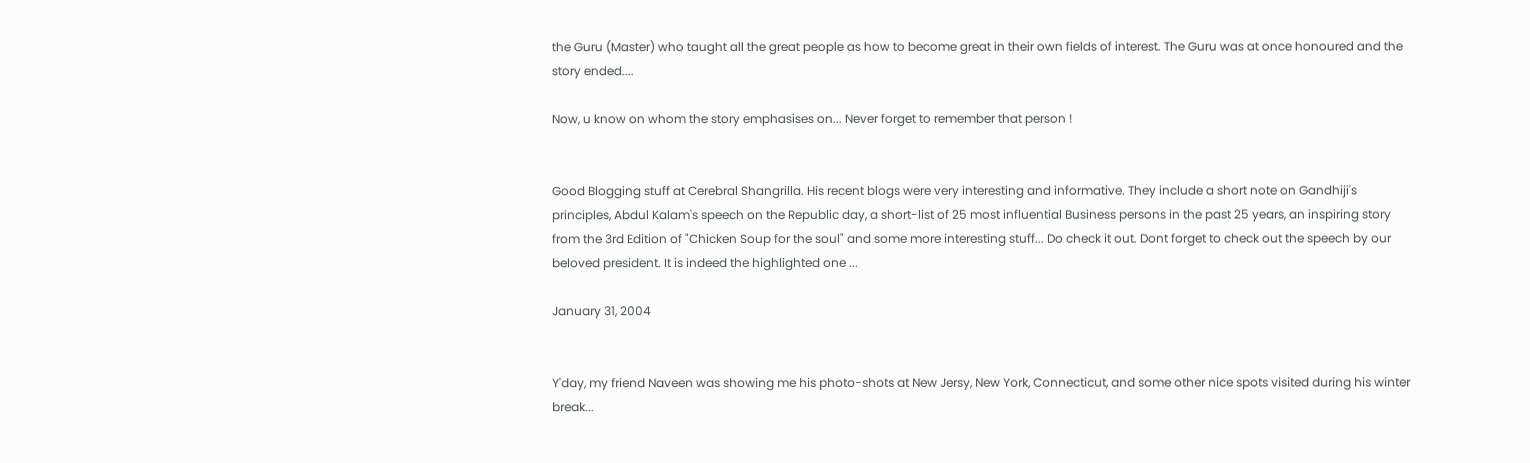the Guru (Master) who taught all the great people as how to become great in their own fields of interest. The Guru was at once honoured and the story ended....

Now, u know on whom the story emphasises on... Never forget to remember that person !


Good Blogging stuff at Cerebral Shangrilla. His recent blogs were very interesting and informative. They include a short note on Gandhiji's principles, Abdul Kalam's speech on the Republic day, a short-list of 25 most influential Business persons in the past 25 years, an inspiring story from the 3rd Edition of "Chicken Soup for the soul" and some more interesting stuff... Do check it out. Dont forget to check out the speech by our beloved president. It is indeed the highlighted one ...

January 31, 2004


Y'day, my friend Naveen was showing me his photo-shots at New Jersy, New York, Connecticut, and some other nice spots visited during his winter break...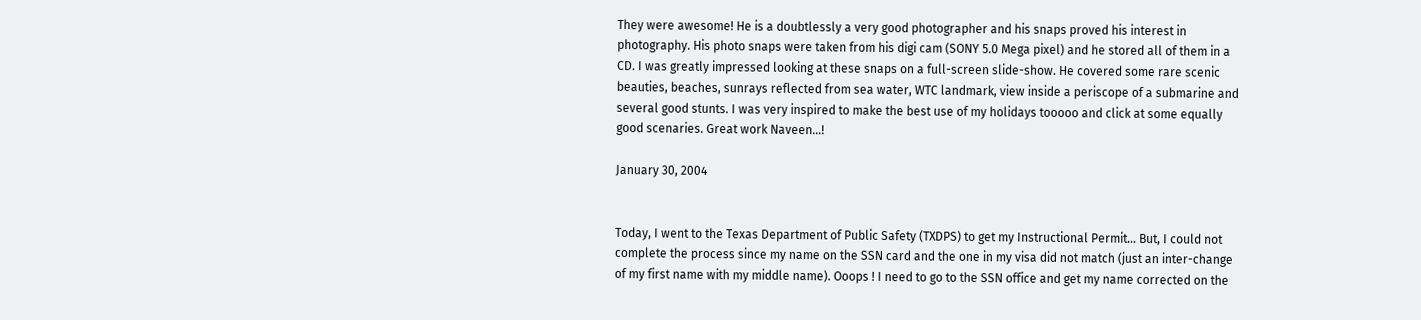They were awesome! He is a doubtlessly a very good photographer and his snaps proved his interest in photography. His photo snaps were taken from his digi cam (SONY 5.0 Mega pixel) and he stored all of them in a CD. I was greatly impressed looking at these snaps on a full-screen slide-show. He covered some rare scenic beauties, beaches, sunrays reflected from sea water, WTC landmark, view inside a periscope of a submarine and several good stunts. I was very inspired to make the best use of my holidays tooooo and click at some equally good scenaries. Great work Naveen...!

January 30, 2004


Today, I went to the Texas Department of Public Safety (TXDPS) to get my Instructional Permit... But, I could not complete the process since my name on the SSN card and the one in my visa did not match (just an inter-change of my first name with my middle name). Ooops ! I need to go to the SSN office and get my name corrected on the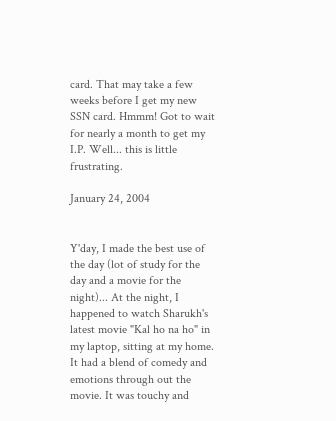card. That may take a few weeks before I get my new SSN card. Hmmm! Got to wait for nearly a month to get my I.P. Well... this is little frustrating.

January 24, 2004


Y'day, I made the best use of the day (lot of study for the day and a movie for the night)... At the night, I happened to watch Sharukh's latest movie "Kal ho na ho" in my laptop, sitting at my home. It had a blend of comedy and emotions through out the movie. It was touchy and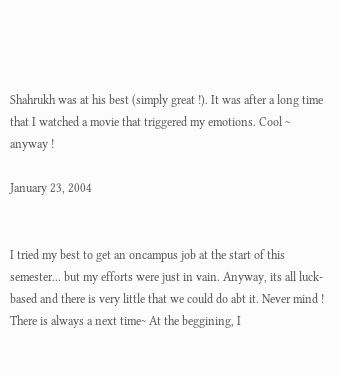Shahrukh was at his best (simply great !). It was after a long time that I watched a movie that triggered my emotions. Cool ~ anyway !

January 23, 2004


I tried my best to get an oncampus job at the start of this semester... but my efforts were just in vain. Anyway, its all luck-based and there is very little that we could do abt it. Never mind ! There is always a next time~ At the beggining, I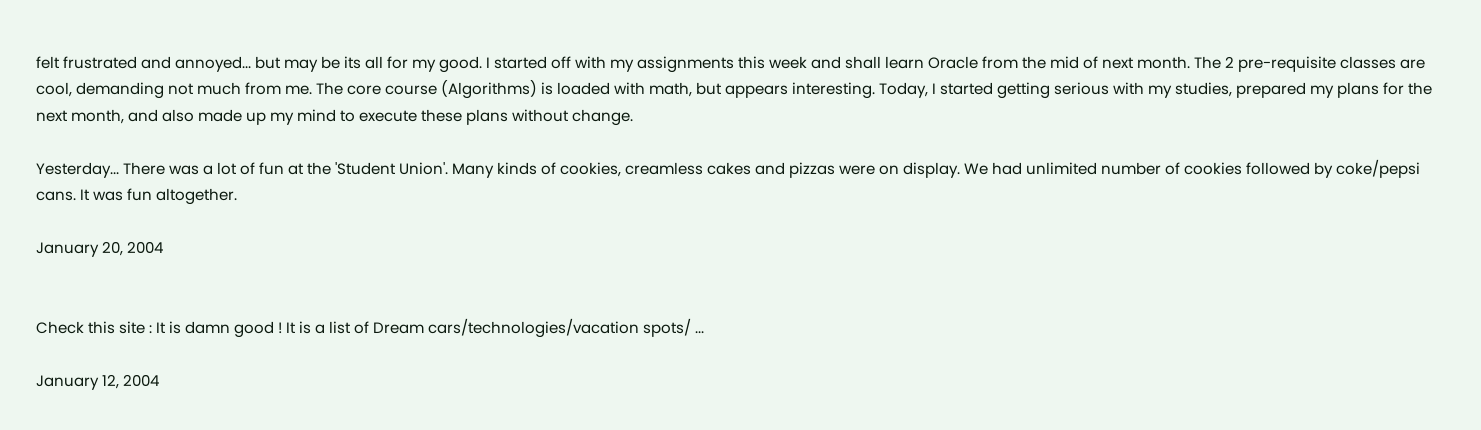felt frustrated and annoyed... but may be its all for my good. I started off with my assignments this week and shall learn Oracle from the mid of next month. The 2 pre-requisite classes are cool, demanding not much from me. The core course (Algorithms) is loaded with math, but appears interesting. Today, I started getting serious with my studies, prepared my plans for the next month, and also made up my mind to execute these plans without change.

Yesterday... There was a lot of fun at the 'Student Union'. Many kinds of cookies, creamless cakes and pizzas were on display. We had unlimited number of cookies followed by coke/pepsi cans. It was fun altogether.

January 20, 2004


Check this site : It is damn good ! It is a list of Dream cars/technologies/vacation spots/ ...

January 12, 2004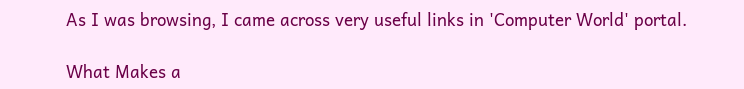As I was browsing, I came across very useful links in 'Computer World' portal.

What Makes a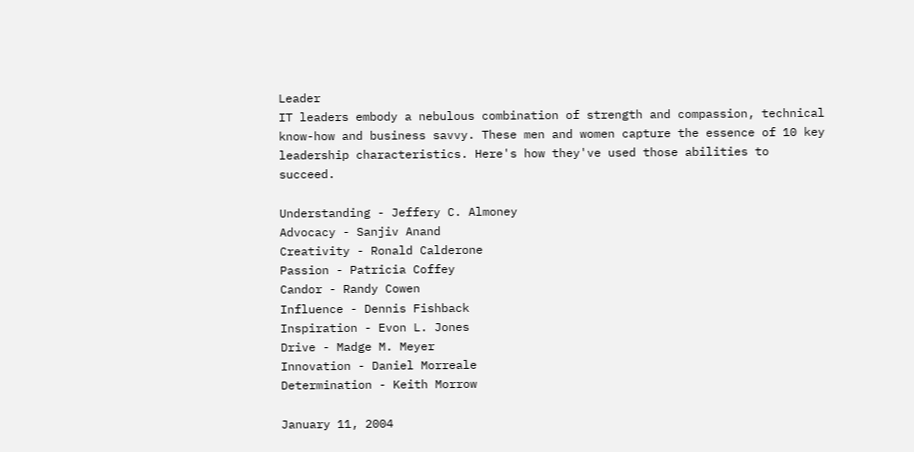Leader
IT leaders embody a nebulous combination of strength and compassion, technical know-how and business savvy. These men and women capture the essence of 10 key leadership characteristics. Here's how they've used those abilities to succeed.

Understanding - Jeffery C. Almoney
Advocacy - Sanjiv Anand
Creativity - Ronald Calderone
Passion - Patricia Coffey
Candor - Randy Cowen
Influence - Dennis Fishback
Inspiration - Evon L. Jones
Drive - Madge M. Meyer
Innovation - Daniel Morreale
Determination - Keith Morrow

January 11, 2004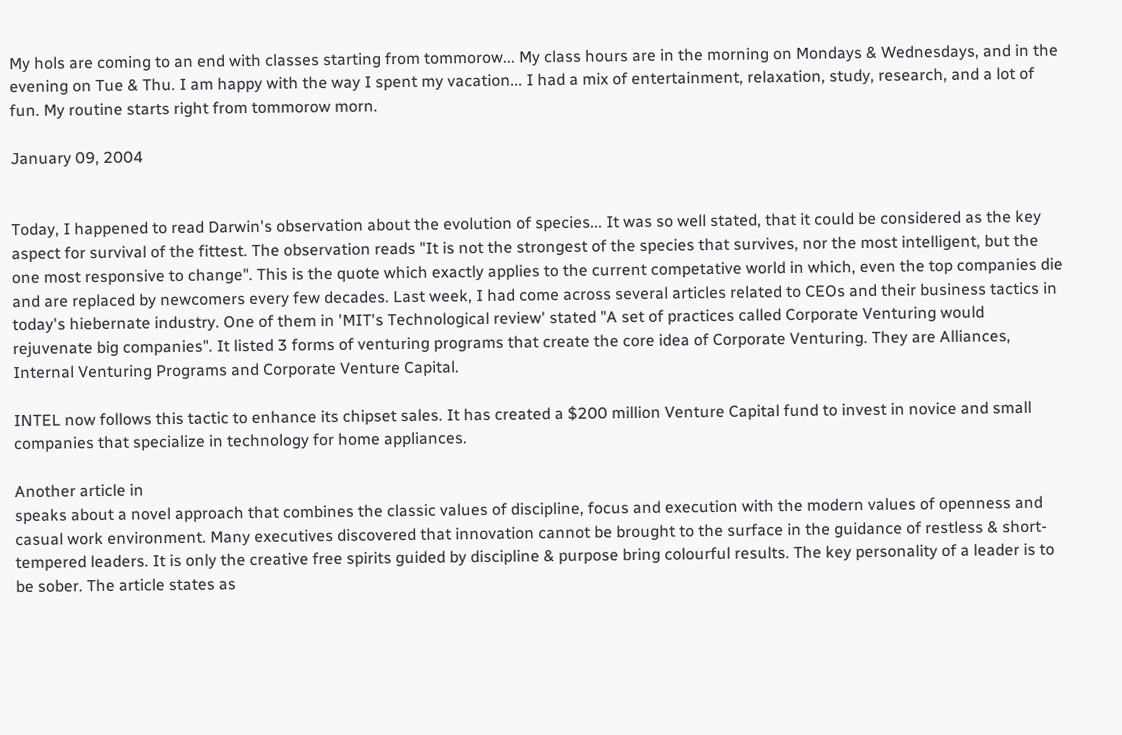My hols are coming to an end with classes starting from tommorow... My class hours are in the morning on Mondays & Wednesdays, and in the evening on Tue & Thu. I am happy with the way I spent my vacation... I had a mix of entertainment, relaxation, study, research, and a lot of fun. My routine starts right from tommorow morn.

January 09, 2004


Today, I happened to read Darwin's observation about the evolution of species... It was so well stated, that it could be considered as the key aspect for survival of the fittest. The observation reads "It is not the strongest of the species that survives, nor the most intelligent, but the one most responsive to change". This is the quote which exactly applies to the current competative world in which, even the top companies die and are replaced by newcomers every few decades. Last week, I had come across several articles related to CEOs and their business tactics in today's hiebernate industry. One of them in 'MIT's Technological review' stated "A set of practices called Corporate Venturing would rejuvenate big companies". It listed 3 forms of venturing programs that create the core idea of Corporate Venturing. They are Alliances, Internal Venturing Programs and Corporate Venture Capital.

INTEL now follows this tactic to enhance its chipset sales. It has created a $200 million Venture Capital fund to invest in novice and small companies that specialize in technology for home appliances.

Another article in
speaks about a novel approach that combines the classic values of discipline, focus and execution with the modern values of openness and casual work environment. Many executives discovered that innovation cannot be brought to the surface in the guidance of restless & short-tempered leaders. It is only the creative free spirits guided by discipline & purpose bring colourful results. The key personality of a leader is to be sober. The article states as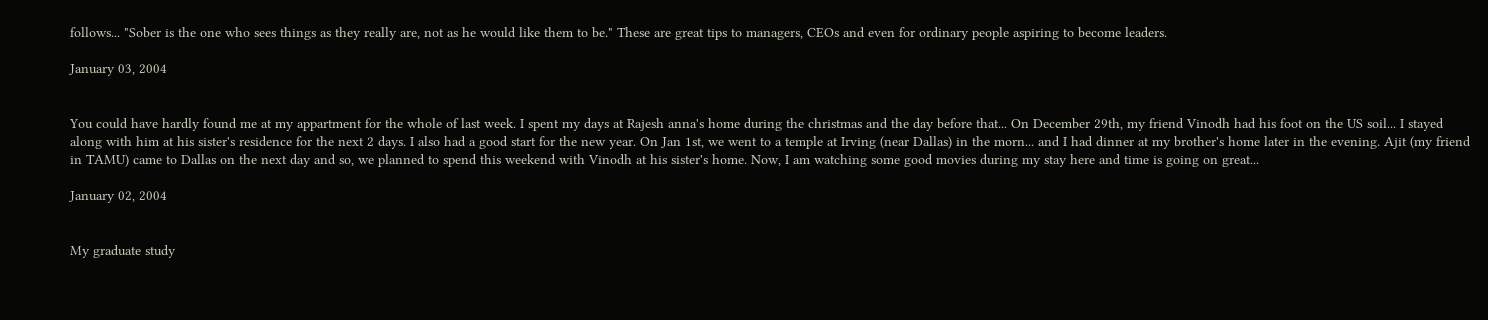follows... "Sober is the one who sees things as they really are, not as he would like them to be." These are great tips to managers, CEOs and even for ordinary people aspiring to become leaders.

January 03, 2004


You could have hardly found me at my appartment for the whole of last week. I spent my days at Rajesh anna's home during the christmas and the day before that... On December 29th, my friend Vinodh had his foot on the US soil... I stayed along with him at his sister's residence for the next 2 days. I also had a good start for the new year. On Jan 1st, we went to a temple at Irving (near Dallas) in the morn... and I had dinner at my brother's home later in the evening. Ajit (my friend in TAMU) came to Dallas on the next day and so, we planned to spend this weekend with Vinodh at his sister's home. Now, I am watching some good movies during my stay here and time is going on great...

January 02, 2004


My graduate study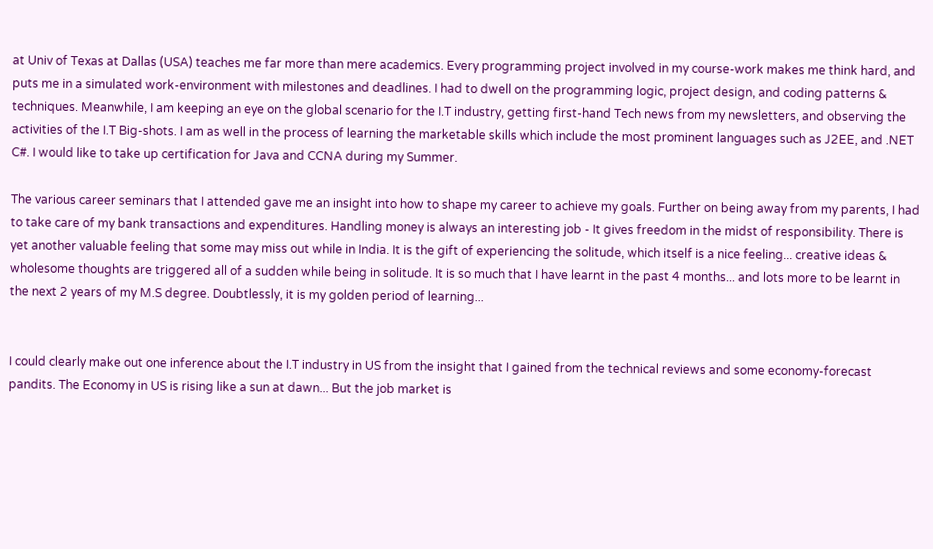at Univ of Texas at Dallas (USA) teaches me far more than mere academics. Every programming project involved in my course-work makes me think hard, and puts me in a simulated work-environment with milestones and deadlines. I had to dwell on the programming logic, project design, and coding patterns & techniques. Meanwhile, I am keeping an eye on the global scenario for the I.T industry, getting first-hand Tech news from my newsletters, and observing the activities of the I.T Big-shots. I am as well in the process of learning the marketable skills which include the most prominent languages such as J2EE, and .NET C#. I would like to take up certification for Java and CCNA during my Summer.

The various career seminars that I attended gave me an insight into how to shape my career to achieve my goals. Further on being away from my parents, I had to take care of my bank transactions and expenditures. Handling money is always an interesting job - It gives freedom in the midst of responsibility. There is yet another valuable feeling that some may miss out while in India. It is the gift of experiencing the solitude, which itself is a nice feeling... creative ideas & wholesome thoughts are triggered all of a sudden while being in solitude. It is so much that I have learnt in the past 4 months... and lots more to be learnt in the next 2 years of my M.S degree. Doubtlessly, it is my golden period of learning...


I could clearly make out one inference about the I.T industry in US from the insight that I gained from the technical reviews and some economy-forecast pandits. The Economy in US is rising like a sun at dawn... But the job market is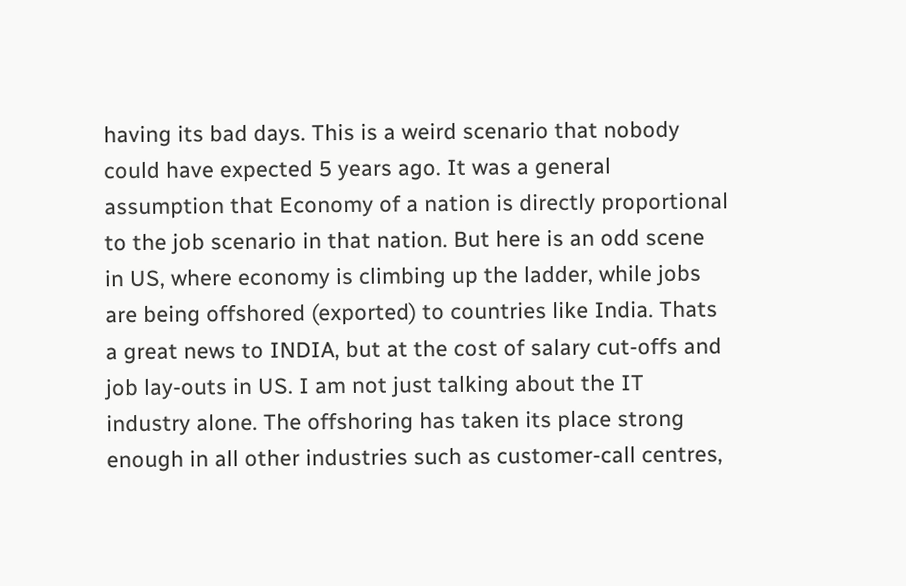having its bad days. This is a weird scenario that nobody could have expected 5 years ago. It was a general assumption that Economy of a nation is directly proportional to the job scenario in that nation. But here is an odd scene in US, where economy is climbing up the ladder, while jobs are being offshored (exported) to countries like India. Thats a great news to INDIA, but at the cost of salary cut-offs and job lay-outs in US. I am not just talking about the IT industry alone. The offshoring has taken its place strong enough in all other industries such as customer-call centres,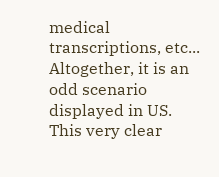medical transcriptions, etc... Altogether, it is an odd scenario displayed in US. This very clear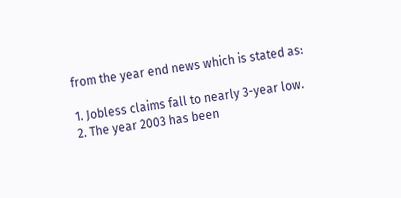from the year end news which is stated as:

1. Jobless claims fall to nearly 3-year low.
2. The year 2003 has been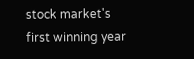stock market's first winning year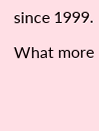since 1999.

What more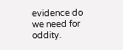evidence do we need for oddity.